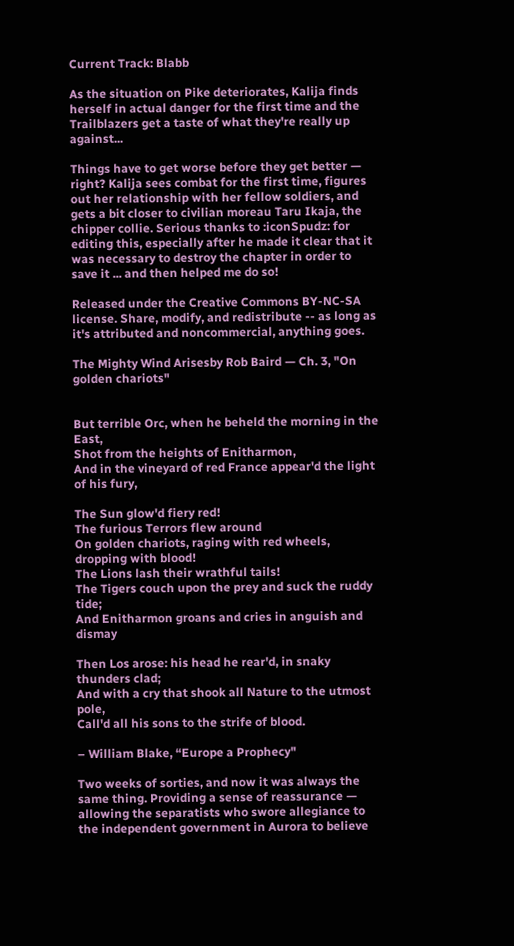Current Track: Blabb

As the situation on Pike deteriorates, Kalija finds herself in actual danger for the first time and the Trailblazers get a taste of what they're really up against...

Things have to get worse before they get better — right? Kalija sees combat for the first time, figures out her relationship with her fellow soldiers, and gets a bit closer to civilian moreau Taru Ikaja, the chipper collie. Serious thanks to :iconSpudz: for editing this, especially after he made it clear that it was necessary to destroy the chapter in order to save it ... and then helped me do so!

Released under the Creative Commons BY-NC-SA license. Share, modify, and redistribute -- as long as it's attributed and noncommercial, anything goes.

The Mighty Wind Arisesby Rob Baird — Ch. 3, "On golden chariots"


But terrible Orc, when he beheld the morning in the East,
Shot from the heights of Enitharmon,
And in the vineyard of red France appear'd the light of his fury,

The Sun glow'd fiery red!
The furious Terrors flew around
On golden chariots, raging with red wheels, dropping with blood!
The Lions lash their wrathful tails!
The Tigers couch upon the prey and suck the ruddy tide;
And Enitharmon groans and cries in anguish and dismay

Then Los arose: his head he rear'd, in snaky thunders clad;
And with a cry that shook all Nature to the utmost pole,
Call'd all his sons to the strife of blood.

– William Blake, “Europe a Prophecy"

Two weeks of sorties, and now it was always the same thing. Providing a sense of reassurance — allowing the separatists who swore allegiance to the independent government in Aurora to believe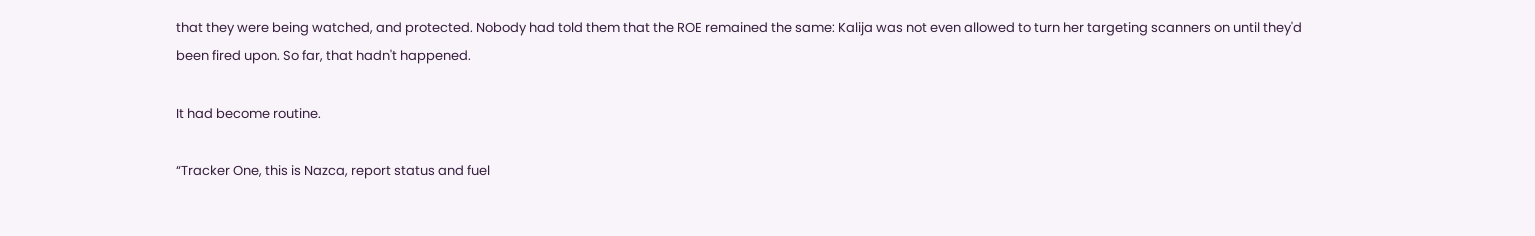that they were being watched, and protected. Nobody had told them that the ROE remained the same: Kalija was not even allowed to turn her targeting scanners on until they'd been fired upon. So far, that hadn't happened.

It had become routine.

“Tracker One, this is Nazca, report status and fuel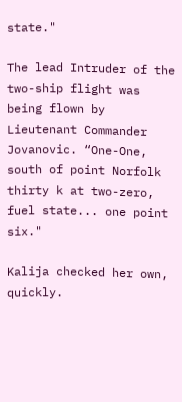state."

The lead Intruder of the two-ship flight was being flown by Lieutenant Commander Jovanovic. “One-One, south of point Norfolk thirty k at two-zero, fuel state... one point six."

Kalija checked her own, quickly.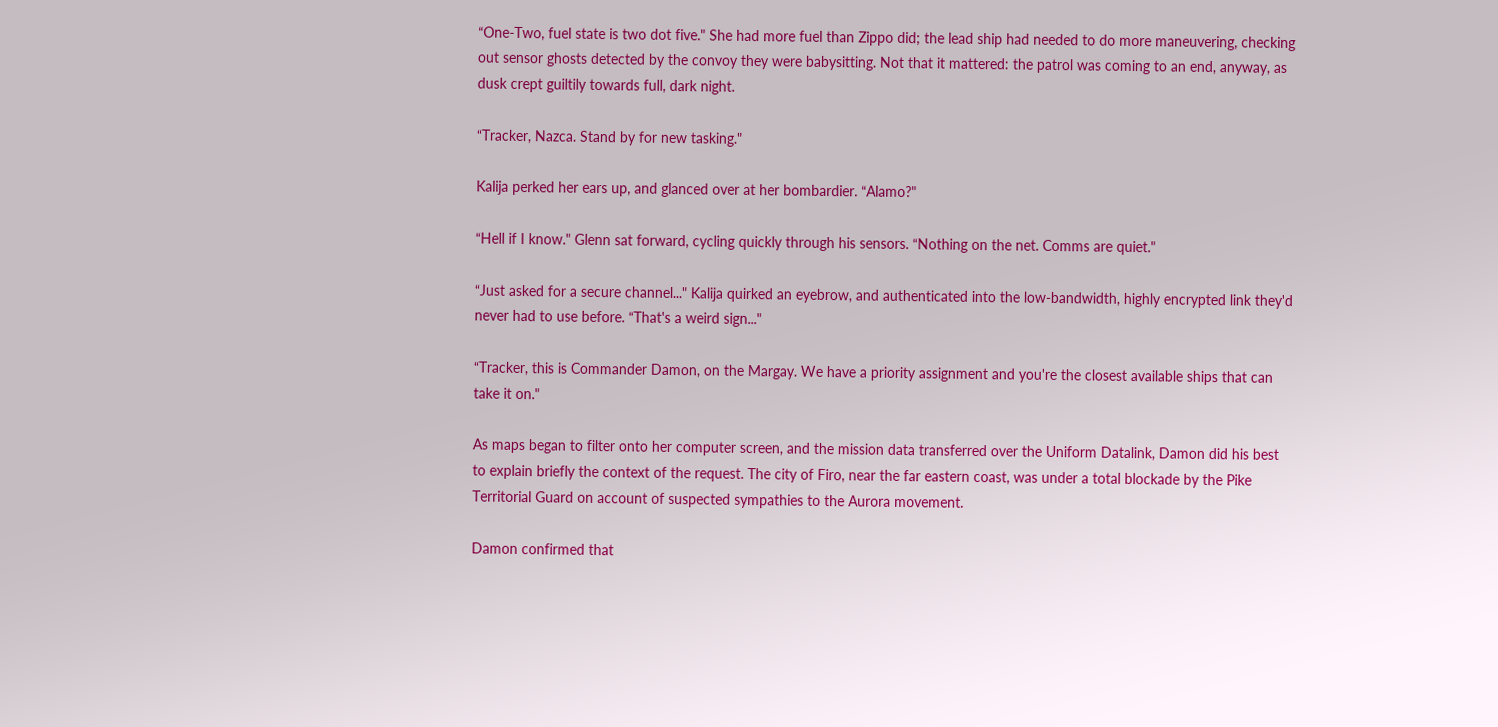“One-Two, fuel state is two dot five." She had more fuel than Zippo did; the lead ship had needed to do more maneuvering, checking out sensor ghosts detected by the convoy they were babysitting. Not that it mattered: the patrol was coming to an end, anyway, as dusk crept guiltily towards full, dark night.

“Tracker, Nazca. Stand by for new tasking."

Kalija perked her ears up, and glanced over at her bombardier. “Alamo?"

“Hell if I know." Glenn sat forward, cycling quickly through his sensors. “Nothing on the net. Comms are quiet."

“Just asked for a secure channel..." Kalija quirked an eyebrow, and authenticated into the low-bandwidth, highly encrypted link they'd never had to use before. “That's a weird sign..."

“Tracker, this is Commander Damon, on the Margay. We have a priority assignment and you're the closest available ships that can take it on."

As maps began to filter onto her computer screen, and the mission data transferred over the Uniform Datalink, Damon did his best to explain briefly the context of the request. The city of Firo, near the far eastern coast, was under a total blockade by the Pike Territorial Guard on account of suspected sympathies to the Aurora movement.

Damon confirmed that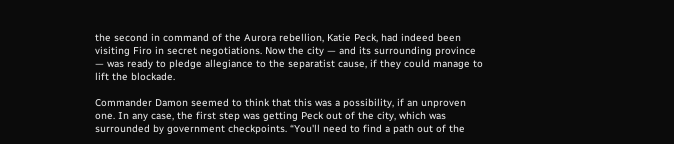the second in command of the Aurora rebellion, Katie Peck, had indeed been visiting Firo in secret negotiations. Now the city — and its surrounding province — was ready to pledge allegiance to the separatist cause, if they could manage to lift the blockade.

Commander Damon seemed to think that this was a possibility, if an unproven one. In any case, the first step was getting Peck out of the city, which was surrounded by government checkpoints. “You'll need to find a path out of the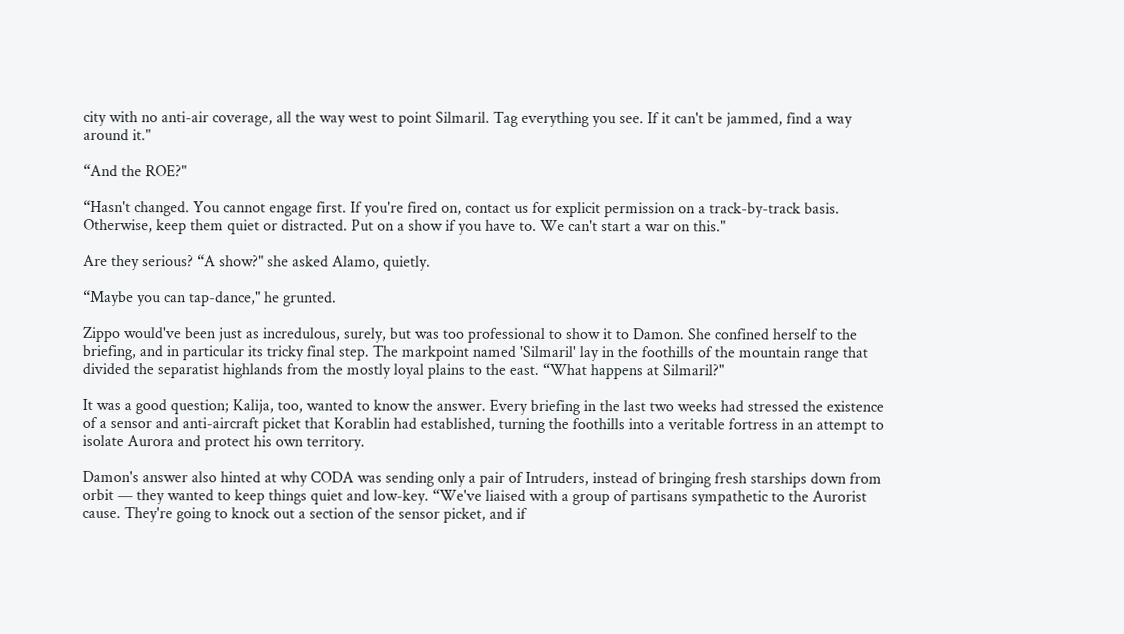city with no anti-air coverage, all the way west to point Silmaril. Tag everything you see. If it can't be jammed, find a way around it."

“And the ROE?"

“Hasn't changed. You cannot engage first. If you're fired on, contact us for explicit permission on a track-by-track basis. Otherwise, keep them quiet or distracted. Put on a show if you have to. We can't start a war on this."

Are they serious? “A show?" she asked Alamo, quietly.

“Maybe you can tap-dance," he grunted.

Zippo would've been just as incredulous, surely, but was too professional to show it to Damon. She confined herself to the briefing, and in particular its tricky final step. The markpoint named 'Silmaril' lay in the foothills of the mountain range that divided the separatist highlands from the mostly loyal plains to the east. “What happens at Silmaril?"

It was a good question; Kalija, too, wanted to know the answer. Every briefing in the last two weeks had stressed the existence of a sensor and anti-aircraft picket that Korablin had established, turning the foothills into a veritable fortress in an attempt to isolate Aurora and protect his own territory.

Damon's answer also hinted at why CODA was sending only a pair of Intruders, instead of bringing fresh starships down from orbit — they wanted to keep things quiet and low-key. “We've liaised with a group of partisans sympathetic to the Aurorist cause. They're going to knock out a section of the sensor picket, and if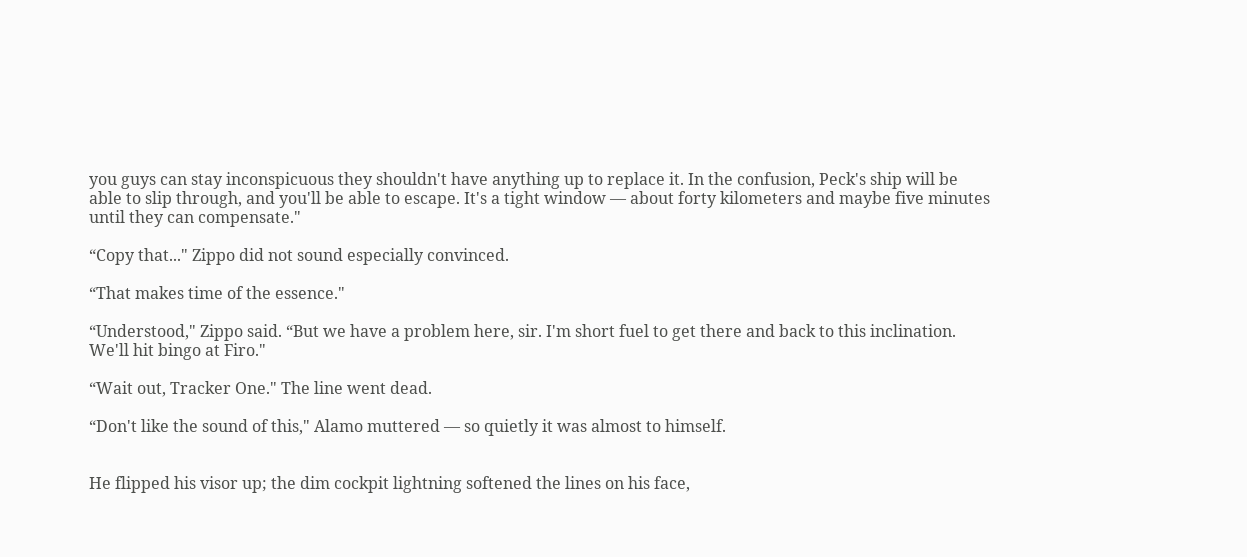you guys can stay inconspicuous they shouldn't have anything up to replace it. In the confusion, Peck's ship will be able to slip through, and you'll be able to escape. It's a tight window — about forty kilometers and maybe five minutes until they can compensate."

“Copy that..." Zippo did not sound especially convinced.

“That makes time of the essence."

“Understood," Zippo said. “But we have a problem here, sir. I'm short fuel to get there and back to this inclination. We'll hit bingo at Firo."

“Wait out, Tracker One." The line went dead.

“Don't like the sound of this," Alamo muttered — so quietly it was almost to himself.


He flipped his visor up; the dim cockpit lightning softened the lines on his face,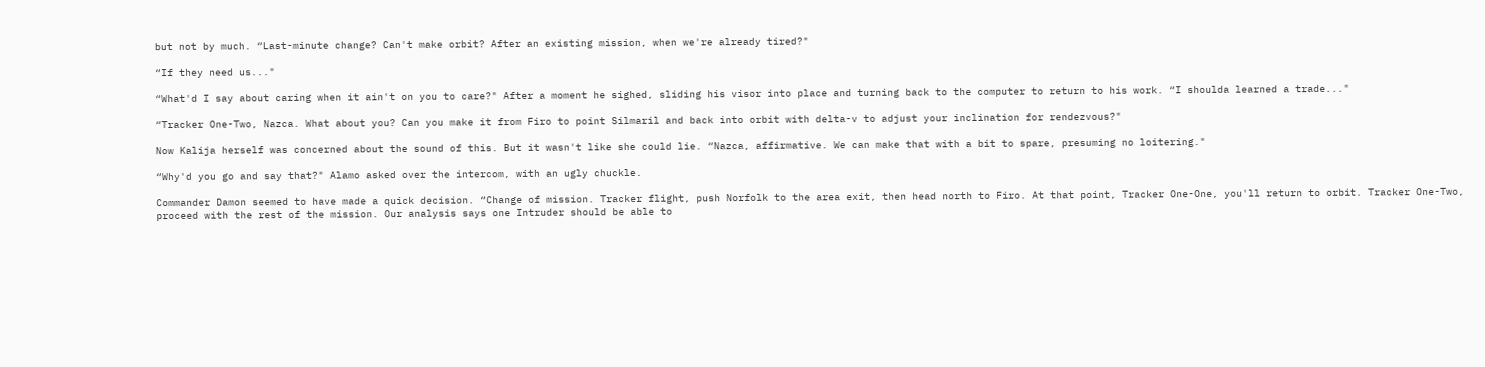but not by much. “Last-minute change? Can't make orbit? After an existing mission, when we're already tired?"

“If they need us..."

“What'd I say about caring when it ain't on you to care?" After a moment he sighed, sliding his visor into place and turning back to the computer to return to his work. “I shoulda learned a trade..."

“Tracker One-Two, Nazca. What about you? Can you make it from Firo to point Silmaril and back into orbit with delta-v to adjust your inclination for rendezvous?"

Now Kalija herself was concerned about the sound of this. But it wasn't like she could lie. “Nazca, affirmative. We can make that with a bit to spare, presuming no loitering."

“Why'd you go and say that?" Alamo asked over the intercom, with an ugly chuckle.

Commander Damon seemed to have made a quick decision. “Change of mission. Tracker flight, push Norfolk to the area exit, then head north to Firo. At that point, Tracker One-One, you'll return to orbit. Tracker One-Two, proceed with the rest of the mission. Our analysis says one Intruder should be able to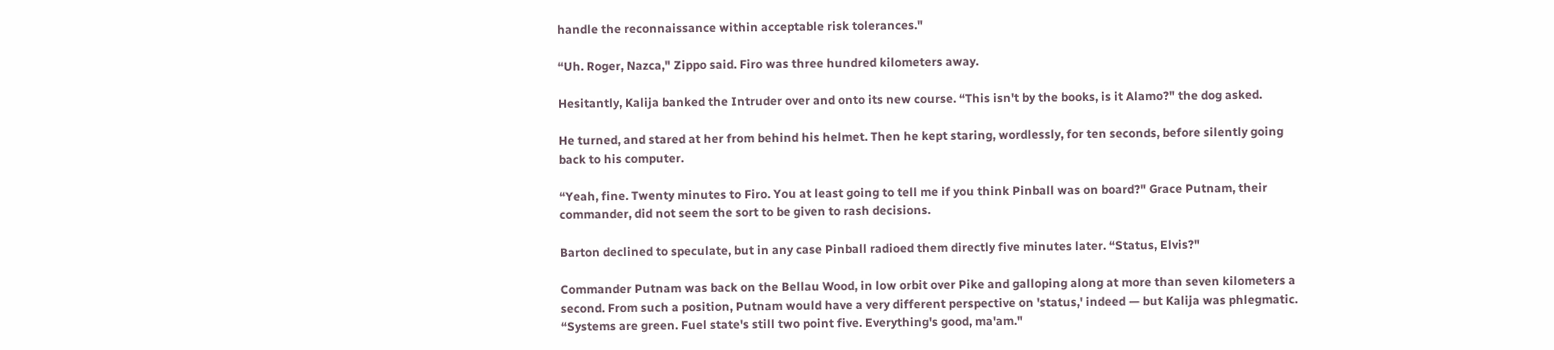handle the reconnaissance within acceptable risk tolerances."

“Uh. Roger, Nazca," Zippo said. Firo was three hundred kilometers away.

Hesitantly, Kalija banked the Intruder over and onto its new course. “This isn't by the books, is it Alamo?" the dog asked.

He turned, and stared at her from behind his helmet. Then he kept staring, wordlessly, for ten seconds, before silently going back to his computer.

“Yeah, fine. Twenty minutes to Firo. You at least going to tell me if you think Pinball was on board?" Grace Putnam, their commander, did not seem the sort to be given to rash decisions.

Barton declined to speculate, but in any case Pinball radioed them directly five minutes later. “Status, Elvis?"

Commander Putnam was back on the Bellau Wood, in low orbit over Pike and galloping along at more than seven kilometers a second. From such a position, Putnam would have a very different perspective on 'status,' indeed — but Kalija was phlegmatic. “Systems are green. Fuel state's still two point five. Everything's good, ma'am."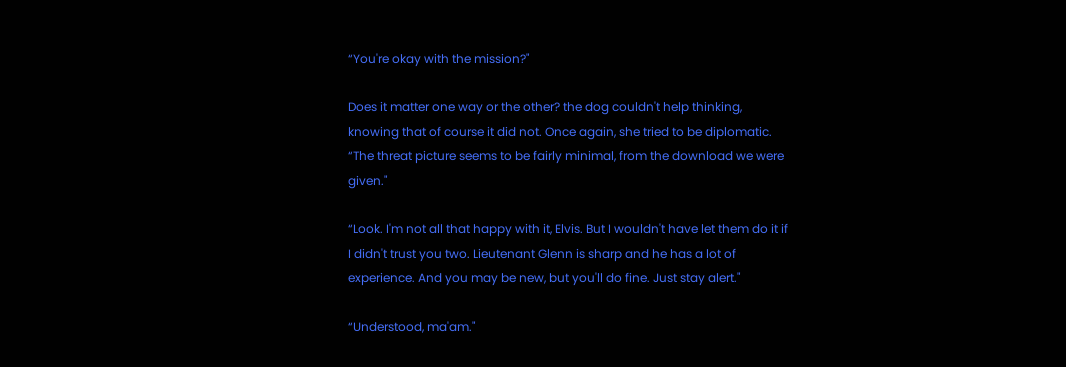“You're okay with the mission?"

Does it matter one way or the other? the dog couldn't help thinking, knowing that of course it did not. Once again, she tried to be diplomatic. “The threat picture seems to be fairly minimal, from the download we were given."

“Look. I'm not all that happy with it, Elvis. But I wouldn't have let them do it if I didn't trust you two. Lieutenant Glenn is sharp and he has a lot of experience. And you may be new, but you'll do fine. Just stay alert."

“Understood, ma'am."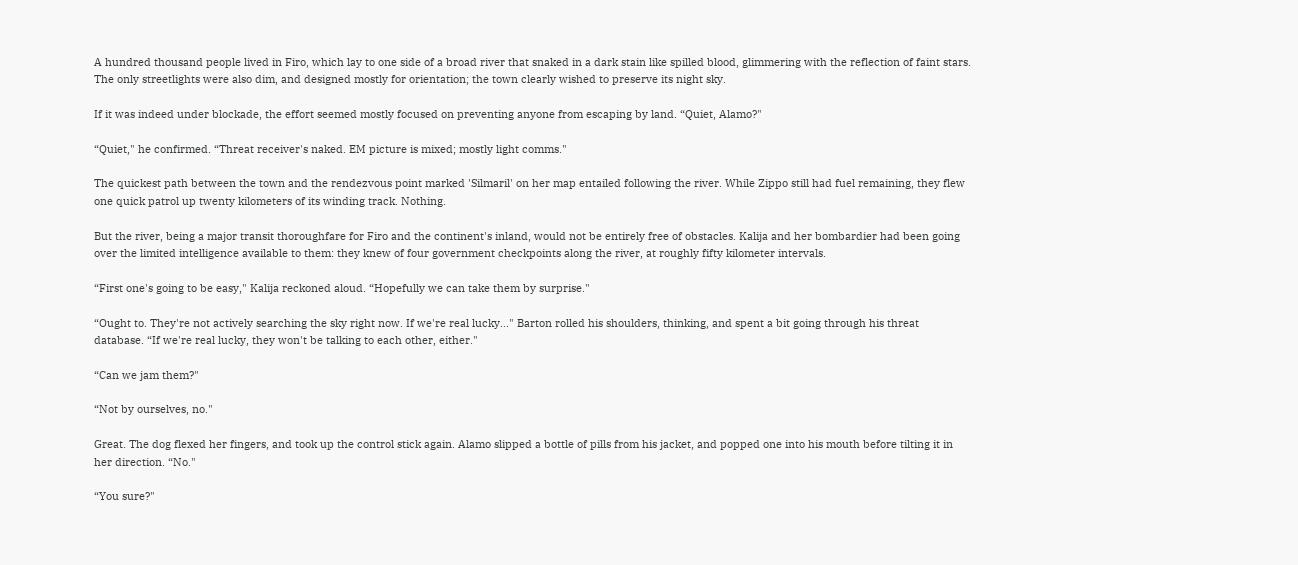A hundred thousand people lived in Firo, which lay to one side of a broad river that snaked in a dark stain like spilled blood, glimmering with the reflection of faint stars. The only streetlights were also dim, and designed mostly for orientation; the town clearly wished to preserve its night sky.

If it was indeed under blockade, the effort seemed mostly focused on preventing anyone from escaping by land. “Quiet, Alamo?"

“Quiet," he confirmed. “Threat receiver's naked. EM picture is mixed; mostly light comms."

The quickest path between the town and the rendezvous point marked 'Silmaril' on her map entailed following the river. While Zippo still had fuel remaining, they flew one quick patrol up twenty kilometers of its winding track. Nothing.

But the river, being a major transit thoroughfare for Firo and the continent's inland, would not be entirely free of obstacles. Kalija and her bombardier had been going over the limited intelligence available to them: they knew of four government checkpoints along the river, at roughly fifty kilometer intervals.

“First one's going to be easy," Kalija reckoned aloud. “Hopefully we can take them by surprise."

“Ought to. They're not actively searching the sky right now. If we're real lucky..." Barton rolled his shoulders, thinking, and spent a bit going through his threat database. “If we're real lucky, they won't be talking to each other, either."

“Can we jam them?"

“Not by ourselves, no."

Great. The dog flexed her fingers, and took up the control stick again. Alamo slipped a bottle of pills from his jacket, and popped one into his mouth before tilting it in her direction. “No."

“You sure?"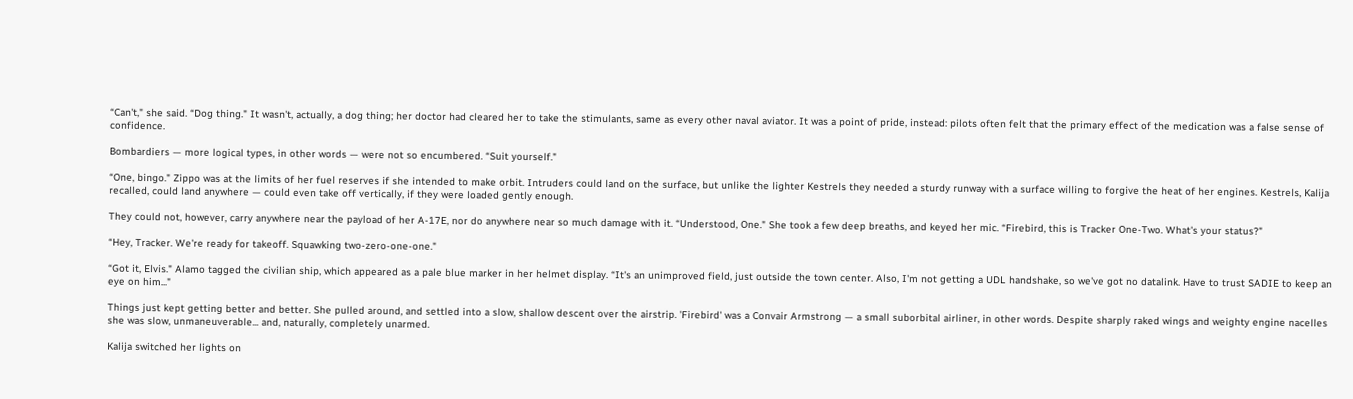“Can't," she said. “Dog thing." It wasn't, actually, a dog thing; her doctor had cleared her to take the stimulants, same as every other naval aviator. It was a point of pride, instead: pilots often felt that the primary effect of the medication was a false sense of confidence.

Bombardiers — more logical types, in other words — were not so encumbered. “Suit yourself."

“One, bingo." Zippo was at the limits of her fuel reserves if she intended to make orbit. Intruders could land on the surface, but unlike the lighter Kestrels they needed a sturdy runway with a surface willing to forgive the heat of her engines. Kestrels, Kalija recalled, could land anywhere — could even take off vertically, if they were loaded gently enough.

They could not, however, carry anywhere near the payload of her A-17E, nor do anywhere near so much damage with it. “Understood, One." She took a few deep breaths, and keyed her mic. “Firebird, this is Tracker One-Two. What's your status?"

“Hey, Tracker. We're ready for takeoff. Squawking two-zero-one-one."

“Got it, Elvis." Alamo tagged the civilian ship, which appeared as a pale blue marker in her helmet display. “It's an unimproved field, just outside the town center. Also, I'm not getting a UDL handshake, so we've got no datalink. Have to trust SADIE to keep an eye on him..."

Things just kept getting better and better. She pulled around, and settled into a slow, shallow descent over the airstrip. 'Firebird' was a Convair Armstrong — a small suborbital airliner, in other words. Despite sharply raked wings and weighty engine nacelles she was slow, unmaneuverable... and, naturally, completely unarmed.

Kalija switched her lights on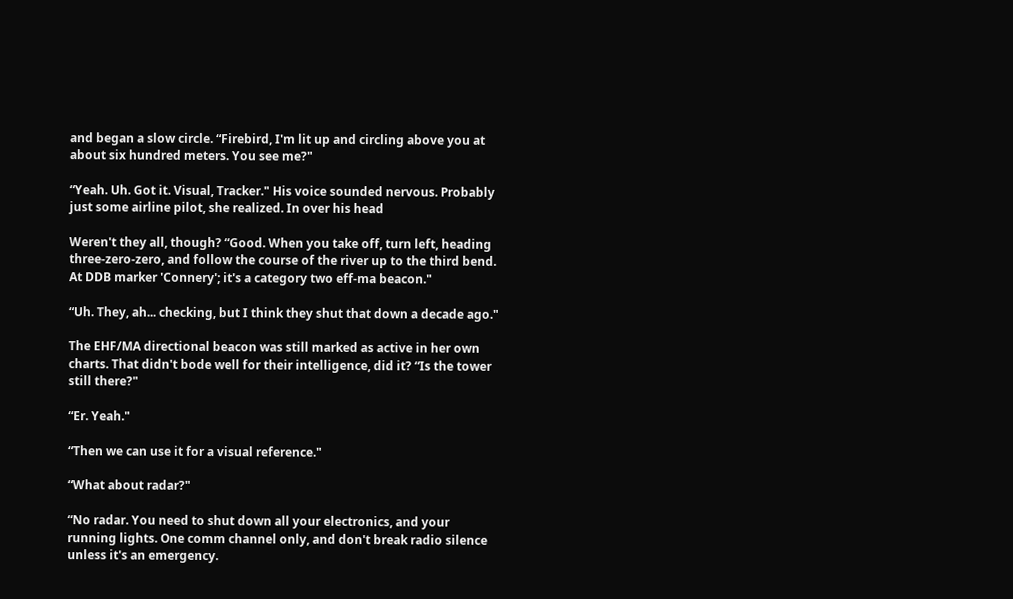and began a slow circle. “Firebird, I'm lit up and circling above you at about six hundred meters. You see me?"

“Yeah. Uh. Got it. Visual, Tracker." His voice sounded nervous. Probably just some airline pilot, she realized. In over his head

Weren't they all, though? “Good. When you take off, turn left, heading three-zero-zero, and follow the course of the river up to the third bend. At DDB marker 'Connery'; it's a category two eff-ma beacon."

“Uh. They, ah... checking, but I think they shut that down a decade ago."

The EHF/MA directional beacon was still marked as active in her own charts. That didn't bode well for their intelligence, did it? “Is the tower still there?"

“Er. Yeah."

“Then we can use it for a visual reference."

“What about radar?"

“No radar. You need to shut down all your electronics, and your running lights. One comm channel only, and don't break radio silence unless it's an emergency.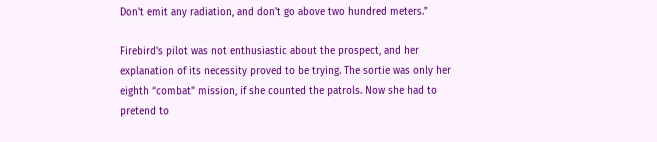Don't emit any radiation, and don't go above two hundred meters."

Firebird's pilot was not enthusiastic about the prospect, and her explanation of its necessity proved to be trying. The sortie was only her eighth “combat" mission, if she counted the patrols. Now she had to pretend to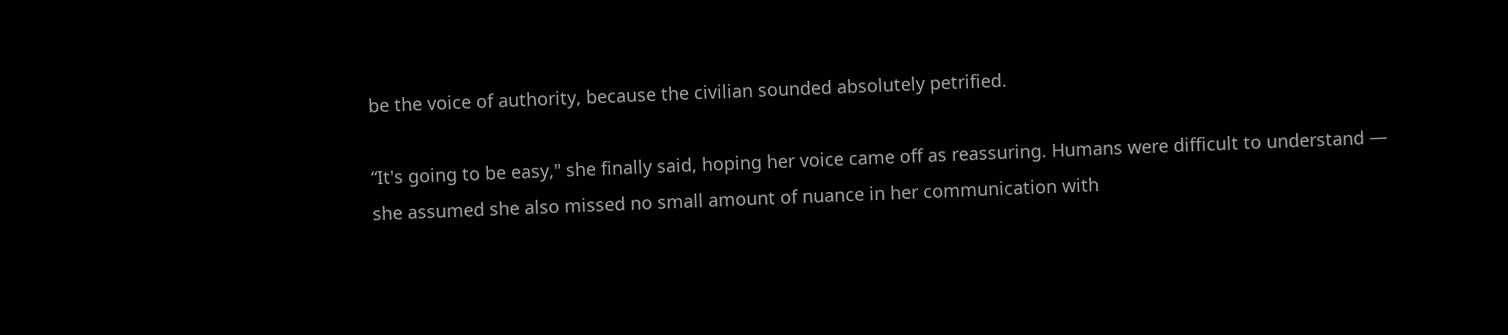be the voice of authority, because the civilian sounded absolutely petrified.

“It's going to be easy," she finally said, hoping her voice came off as reassuring. Humans were difficult to understand — she assumed she also missed no small amount of nuance in her communication with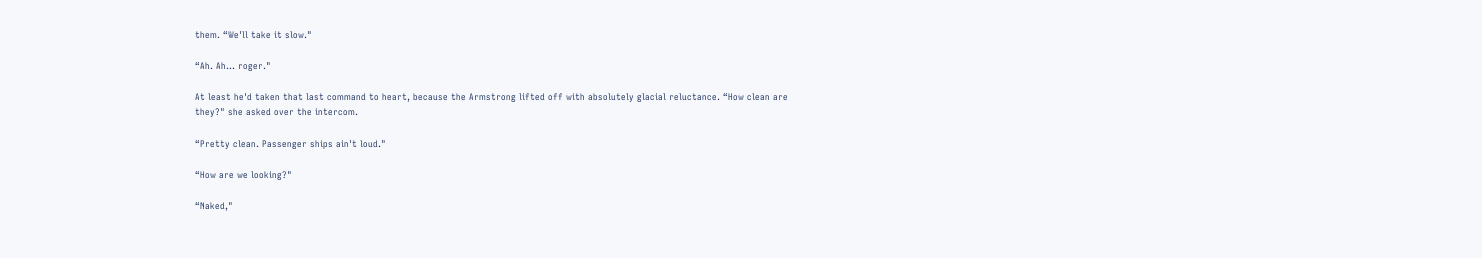them. “We'll take it slow."

“Ah. Ah... roger."

At least he'd taken that last command to heart, because the Armstrong lifted off with absolutely glacial reluctance. “How clean are they?" she asked over the intercom.

“Pretty clean. Passenger ships ain't loud."

“How are we looking?"

“Naked,"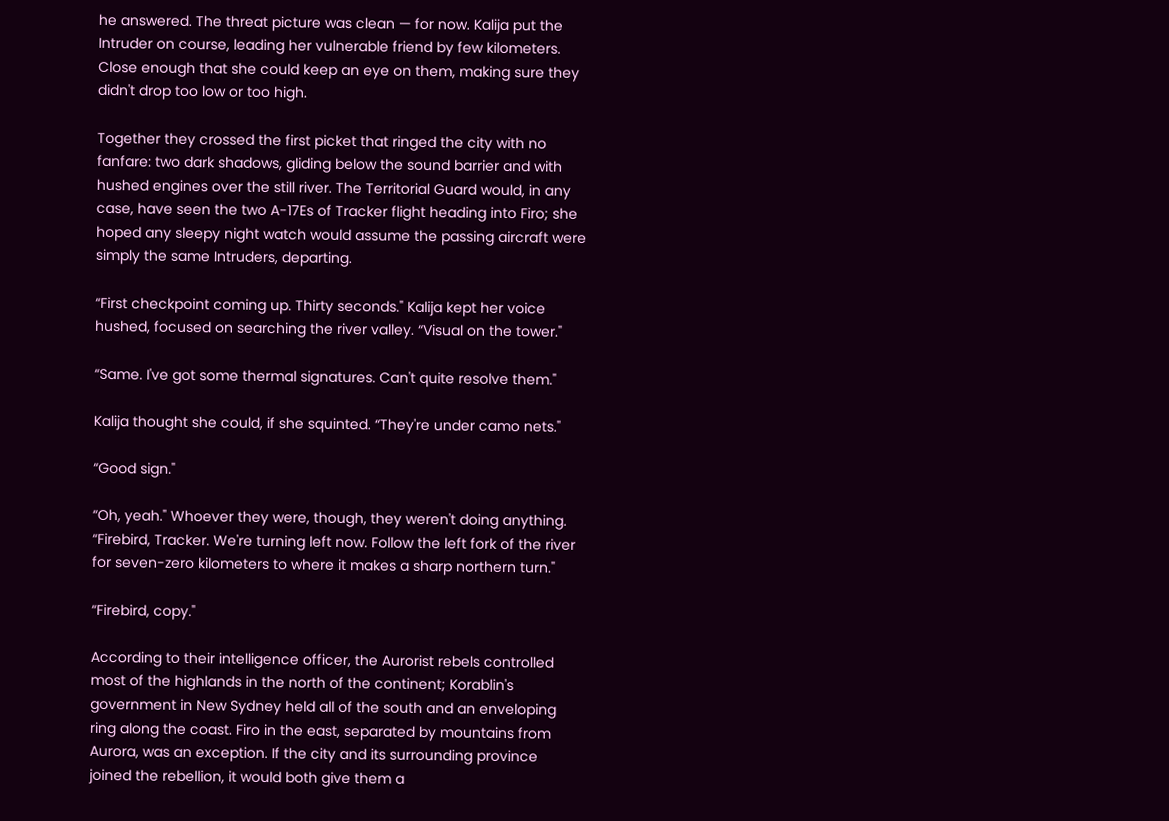he answered. The threat picture was clean — for now. Kalija put the Intruder on course, leading her vulnerable friend by few kilometers. Close enough that she could keep an eye on them, making sure they didn't drop too low or too high.

Together they crossed the first picket that ringed the city with no fanfare: two dark shadows, gliding below the sound barrier and with hushed engines over the still river. The Territorial Guard would, in any case, have seen the two A-17Es of Tracker flight heading into Firo; she hoped any sleepy night watch would assume the passing aircraft were simply the same Intruders, departing.

“First checkpoint coming up. Thirty seconds." Kalija kept her voice hushed, focused on searching the river valley. “Visual on the tower."

“Same. I've got some thermal signatures. Can't quite resolve them."

Kalija thought she could, if she squinted. “They're under camo nets."

“Good sign."

“Oh, yeah." Whoever they were, though, they weren't doing anything. “Firebird, Tracker. We're turning left now. Follow the left fork of the river for seven-zero kilometers to where it makes a sharp northern turn."

“Firebird, copy."

According to their intelligence officer, the Aurorist rebels controlled most of the highlands in the north of the continent; Korablin's government in New Sydney held all of the south and an enveloping ring along the coast. Firo in the east, separated by mountains from Aurora, was an exception. If the city and its surrounding province joined the rebellion, it would both give them a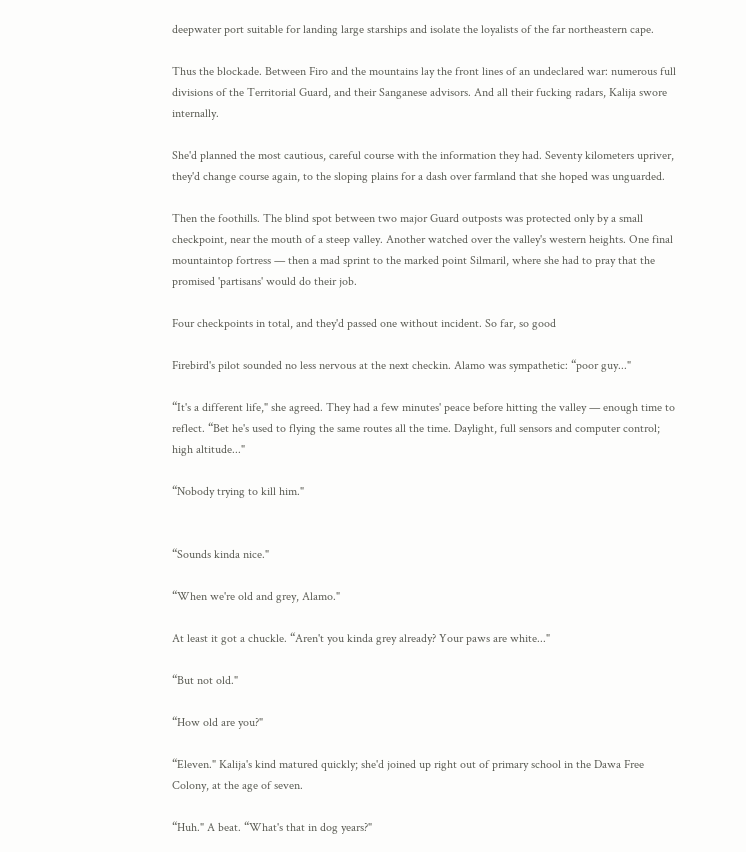deepwater port suitable for landing large starships and isolate the loyalists of the far northeastern cape.

Thus the blockade. Between Firo and the mountains lay the front lines of an undeclared war: numerous full divisions of the Territorial Guard, and their Sanganese advisors. And all their fucking radars, Kalija swore internally.

She'd planned the most cautious, careful course with the information they had. Seventy kilometers upriver, they'd change course again, to the sloping plains for a dash over farmland that she hoped was unguarded.

Then the foothills. The blind spot between two major Guard outposts was protected only by a small checkpoint, near the mouth of a steep valley. Another watched over the valley's western heights. One final mountaintop fortress — then a mad sprint to the marked point Silmaril, where she had to pray that the promised 'partisans' would do their job.

Four checkpoints in total, and they'd passed one without incident. So far, so good

Firebird's pilot sounded no less nervous at the next checkin. Alamo was sympathetic: “poor guy..."

“It's a different life," she agreed. They had a few minutes' peace before hitting the valley — enough time to reflect. “Bet he's used to flying the same routes all the time. Daylight, full sensors and computer control; high altitude..."

“Nobody trying to kill him."


“Sounds kinda nice."

“When we're old and grey, Alamo."

At least it got a chuckle. “Aren't you kinda grey already? Your paws are white..."

“But not old."

“How old are you?"

“Eleven." Kalija's kind matured quickly; she'd joined up right out of primary school in the Dawa Free Colony, at the age of seven.

“Huh." A beat. “What's that in dog years?"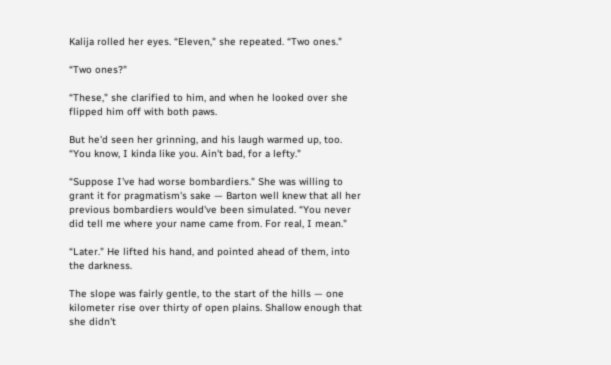Kalija rolled her eyes. “Eleven," she repeated. “Two ones."

“Two ones?"

“These," she clarified to him, and when he looked over she flipped him off with both paws.

But he'd seen her grinning, and his laugh warmed up, too. “You know, I kinda like you. Ain't bad, for a lefty."

“Suppose I've had worse bombardiers." She was willing to grant it for pragmatism's sake — Barton well knew that all her previous bombardiers would've been simulated. “You never did tell me where your name came from. For real, I mean."

“Later." He lifted his hand, and pointed ahead of them, into the darkness.

The slope was fairly gentle, to the start of the hills — one kilometer rise over thirty of open plains. Shallow enough that she didn't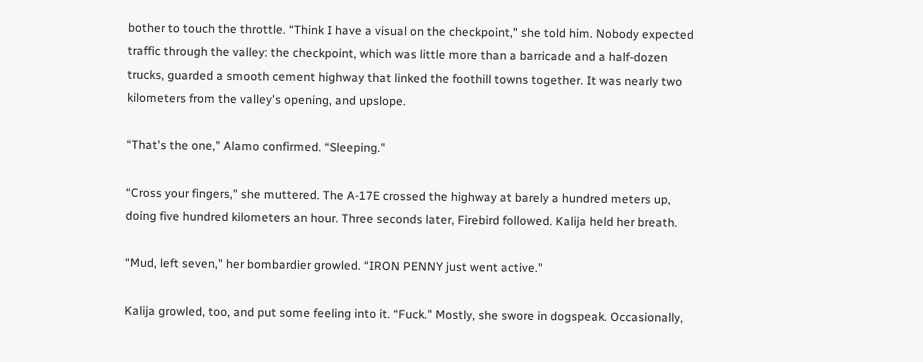bother to touch the throttle. “Think I have a visual on the checkpoint," she told him. Nobody expected traffic through the valley: the checkpoint, which was little more than a barricade and a half-dozen trucks, guarded a smooth cement highway that linked the foothill towns together. It was nearly two kilometers from the valley's opening, and upslope.

“That's the one," Alamo confirmed. “Sleeping."

“Cross your fingers," she muttered. The A-17E crossed the highway at barely a hundred meters up, doing five hundred kilometers an hour. Three seconds later, Firebird followed. Kalija held her breath.

“Mud, left seven," her bombardier growled. “IRON PENNY just went active."

Kalija growled, too, and put some feeling into it. “Fuck." Mostly, she swore in dogspeak. Occasionally,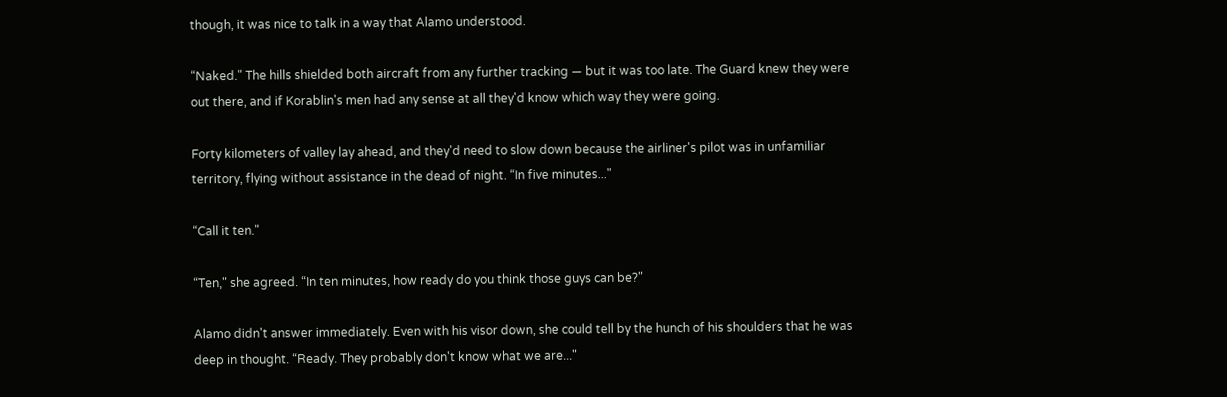though, it was nice to talk in a way that Alamo understood.

“Naked." The hills shielded both aircraft from any further tracking — but it was too late. The Guard knew they were out there, and if Korablin's men had any sense at all they'd know which way they were going.

Forty kilometers of valley lay ahead, and they'd need to slow down because the airliner's pilot was in unfamiliar territory, flying without assistance in the dead of night. “In five minutes..."

“Call it ten."

“Ten," she agreed. “In ten minutes, how ready do you think those guys can be?"

Alamo didn't answer immediately. Even with his visor down, she could tell by the hunch of his shoulders that he was deep in thought. “Ready. They probably don't know what we are..."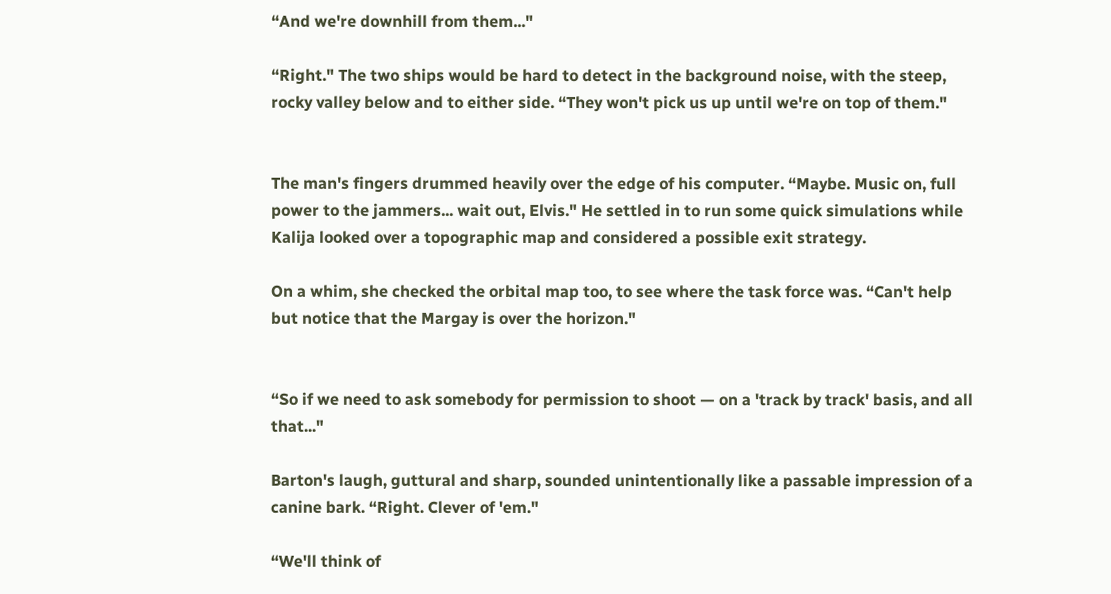“And we're downhill from them..."

“Right." The two ships would be hard to detect in the background noise, with the steep, rocky valley below and to either side. “They won't pick us up until we're on top of them."


The man's fingers drummed heavily over the edge of his computer. “Maybe. Music on, full power to the jammers... wait out, Elvis." He settled in to run some quick simulations while Kalija looked over a topographic map and considered a possible exit strategy.

On a whim, she checked the orbital map too, to see where the task force was. “Can't help but notice that the Margay is over the horizon."


“So if we need to ask somebody for permission to shoot — on a 'track by track' basis, and all that..."

Barton's laugh, guttural and sharp, sounded unintentionally like a passable impression of a canine bark. “Right. Clever of 'em."

“We'll think of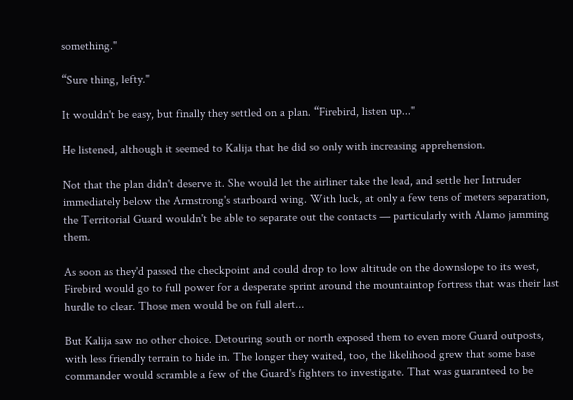something."

“Sure thing, lefty."

It wouldn't be easy, but finally they settled on a plan. “Firebird, listen up..."

He listened, although it seemed to Kalija that he did so only with increasing apprehension.

Not that the plan didn't deserve it. She would let the airliner take the lead, and settle her Intruder immediately below the Armstrong's starboard wing. With luck, at only a few tens of meters separation, the Territorial Guard wouldn't be able to separate out the contacts — particularly with Alamo jamming them.

As soon as they'd passed the checkpoint and could drop to low altitude on the downslope to its west, Firebird would go to full power for a desperate sprint around the mountaintop fortress that was their last hurdle to clear. Those men would be on full alert...

But Kalija saw no other choice. Detouring south or north exposed them to even more Guard outposts, with less friendly terrain to hide in. The longer they waited, too, the likelihood grew that some base commander would scramble a few of the Guard's fighters to investigate. That was guaranteed to be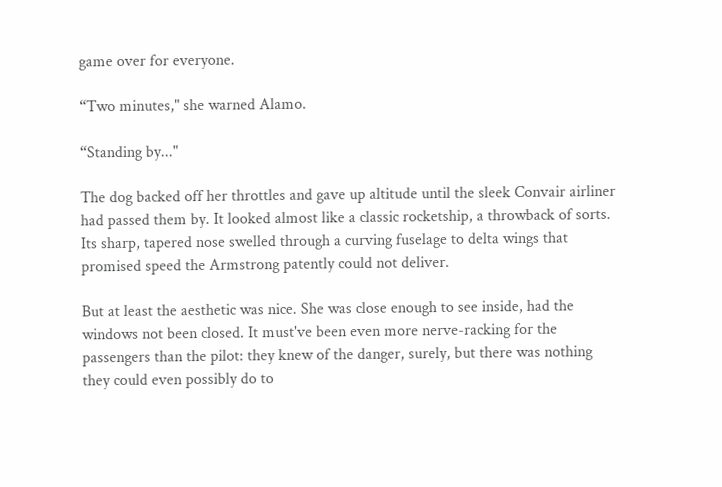game over for everyone.

“Two minutes," she warned Alamo.

“Standing by..."

The dog backed off her throttles and gave up altitude until the sleek Convair airliner had passed them by. It looked almost like a classic rocketship, a throwback of sorts. Its sharp, tapered nose swelled through a curving fuselage to delta wings that promised speed the Armstrong patently could not deliver.

But at least the aesthetic was nice. She was close enough to see inside, had the windows not been closed. It must've been even more nerve-racking for the passengers than the pilot: they knew of the danger, surely, but there was nothing they could even possibly do to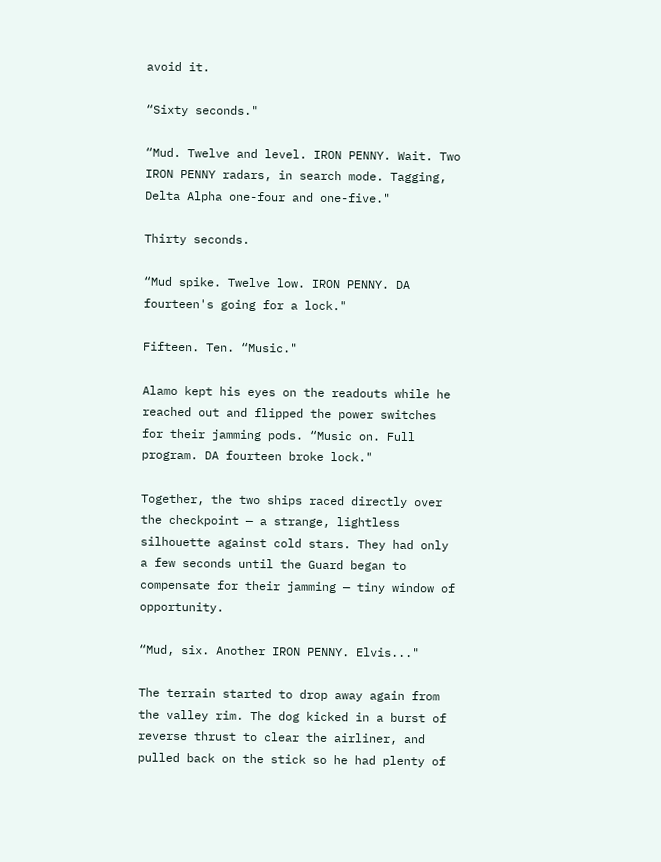avoid it.

“Sixty seconds."

“Mud. Twelve and level. IRON PENNY. Wait. Two IRON PENNY radars, in search mode. Tagging, Delta Alpha one-four and one-five."

Thirty seconds.

“Mud spike. Twelve low. IRON PENNY. DA fourteen's going for a lock."

Fifteen. Ten. “Music."

Alamo kept his eyes on the readouts while he reached out and flipped the power switches for their jamming pods. “Music on. Full program. DA fourteen broke lock."

Together, the two ships raced directly over the checkpoint — a strange, lightless silhouette against cold stars. They had only a few seconds until the Guard began to compensate for their jamming — tiny window of opportunity.

“Mud, six. Another IRON PENNY. Elvis..."

The terrain started to drop away again from the valley rim. The dog kicked in a burst of reverse thrust to clear the airliner, and pulled back on the stick so he had plenty of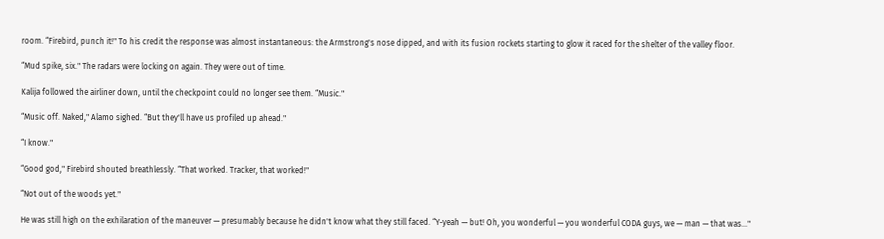room. “Firebird, punch it!" To his credit the response was almost instantaneous: the Armstrong's nose dipped, and with its fusion rockets starting to glow it raced for the shelter of the valley floor.

“Mud spike, six." The radars were locking on again. They were out of time.

Kalija followed the airliner down, until the checkpoint could no longer see them. “Music."

“Music off. Naked," Alamo sighed. “But they'll have us profiled up ahead."

“I know."

“Good god," Firebird shouted breathlessly. “That worked. Tracker, that worked!"

“Not out of the woods yet."

He was still high on the exhilaration of the maneuver — presumably because he didn't know what they still faced. “Y-yeah — but! Oh, you wonderful — you wonderful CODA guys, we — man — that was..."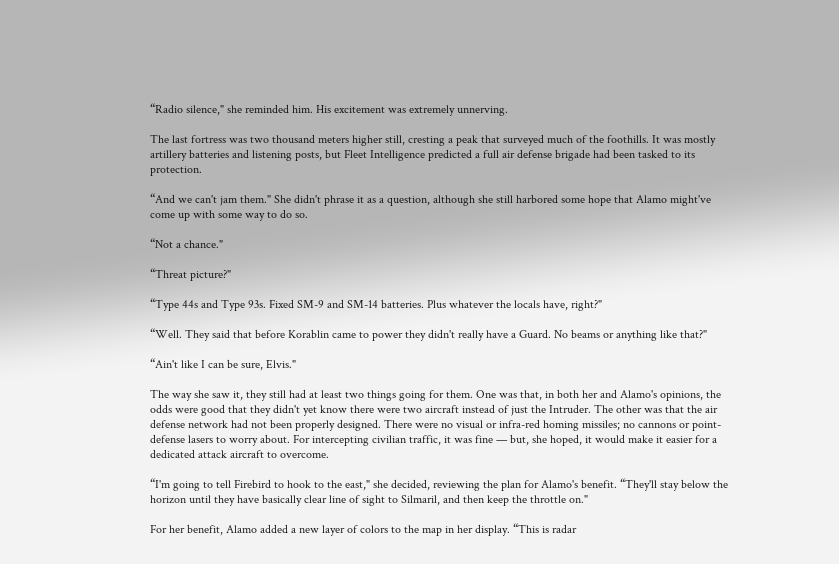“Radio silence," she reminded him. His excitement was extremely unnerving.

The last fortress was two thousand meters higher still, cresting a peak that surveyed much of the foothills. It was mostly artillery batteries and listening posts, but Fleet Intelligence predicted a full air defense brigade had been tasked to its protection.

“And we can't jam them." She didn't phrase it as a question, although she still harbored some hope that Alamo might've come up with some way to do so.

“Not a chance."

“Threat picture?"

“Type 44s and Type 93s. Fixed SM-9 and SM-14 batteries. Plus whatever the locals have, right?"

“Well. They said that before Korablin came to power they didn't really have a Guard. No beams or anything like that?"

“Ain't like I can be sure, Elvis."

The way she saw it, they still had at least two things going for them. One was that, in both her and Alamo's opinions, the odds were good that they didn't yet know there were two aircraft instead of just the Intruder. The other was that the air defense network had not been properly designed. There were no visual or infra-red homing missiles; no cannons or point-defense lasers to worry about. For intercepting civilian traffic, it was fine — but, she hoped, it would make it easier for a dedicated attack aircraft to overcome.

“I'm going to tell Firebird to hook to the east," she decided, reviewing the plan for Alamo's benefit. “They'll stay below the horizon until they have basically clear line of sight to Silmaril, and then keep the throttle on."

For her benefit, Alamo added a new layer of colors to the map in her display. “This is radar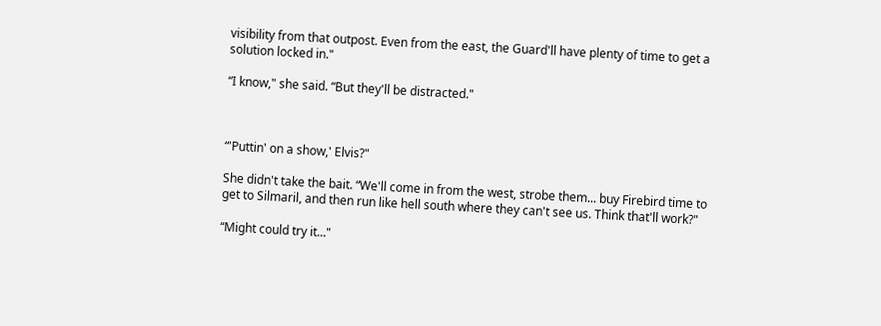visibility from that outpost. Even from the east, the Guard'll have plenty of time to get a solution locked in."

“I know," she said. “But they'll be distracted."



“'Puttin' on a show,' Elvis?"

She didn't take the bait. “We'll come in from the west, strobe them... buy Firebird time to get to Silmaril, and then run like hell south where they can't see us. Think that'll work?"

“Might could try it..."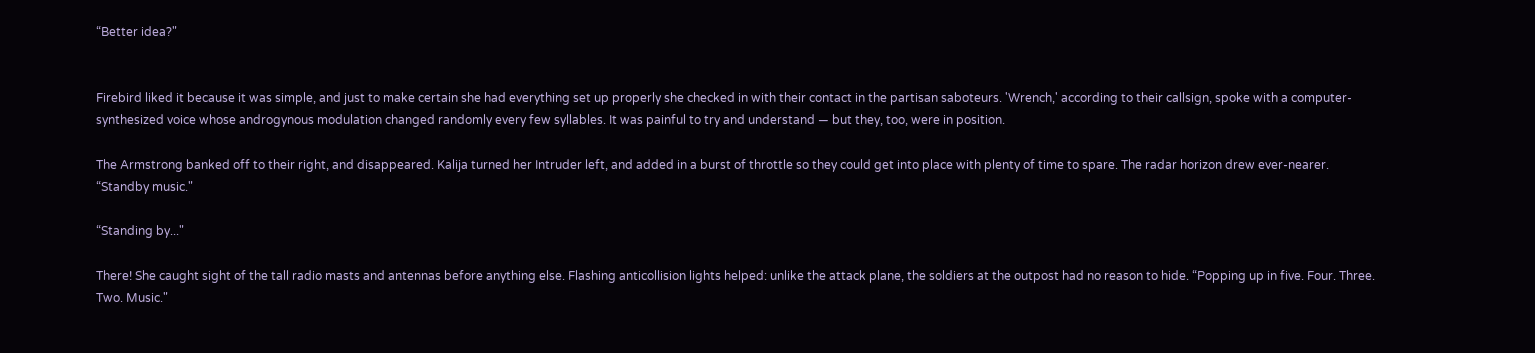“Better idea?"


Firebird liked it because it was simple, and just to make certain she had everything set up properly she checked in with their contact in the partisan saboteurs. 'Wrench,' according to their callsign, spoke with a computer-synthesized voice whose androgynous modulation changed randomly every few syllables. It was painful to try and understand — but they, too, were in position.

The Armstrong banked off to their right, and disappeared. Kalija turned her Intruder left, and added in a burst of throttle so they could get into place with plenty of time to spare. The radar horizon drew ever-nearer. “Standby music."

“Standing by..."

There! She caught sight of the tall radio masts and antennas before anything else. Flashing anticollision lights helped: unlike the attack plane, the soldiers at the outpost had no reason to hide. “Popping up in five. Four. Three. Two. Music."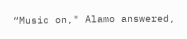“Music on," Alamo answered,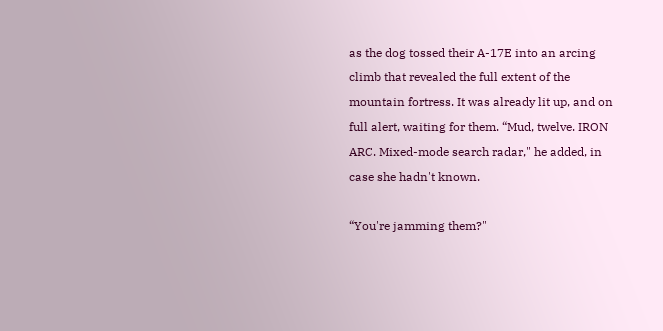as the dog tossed their A-17E into an arcing climb that revealed the full extent of the mountain fortress. It was already lit up, and on full alert, waiting for them. “Mud, twelve. IRON ARC. Mixed-mode search radar," he added, in case she hadn't known.

“You're jamming them?"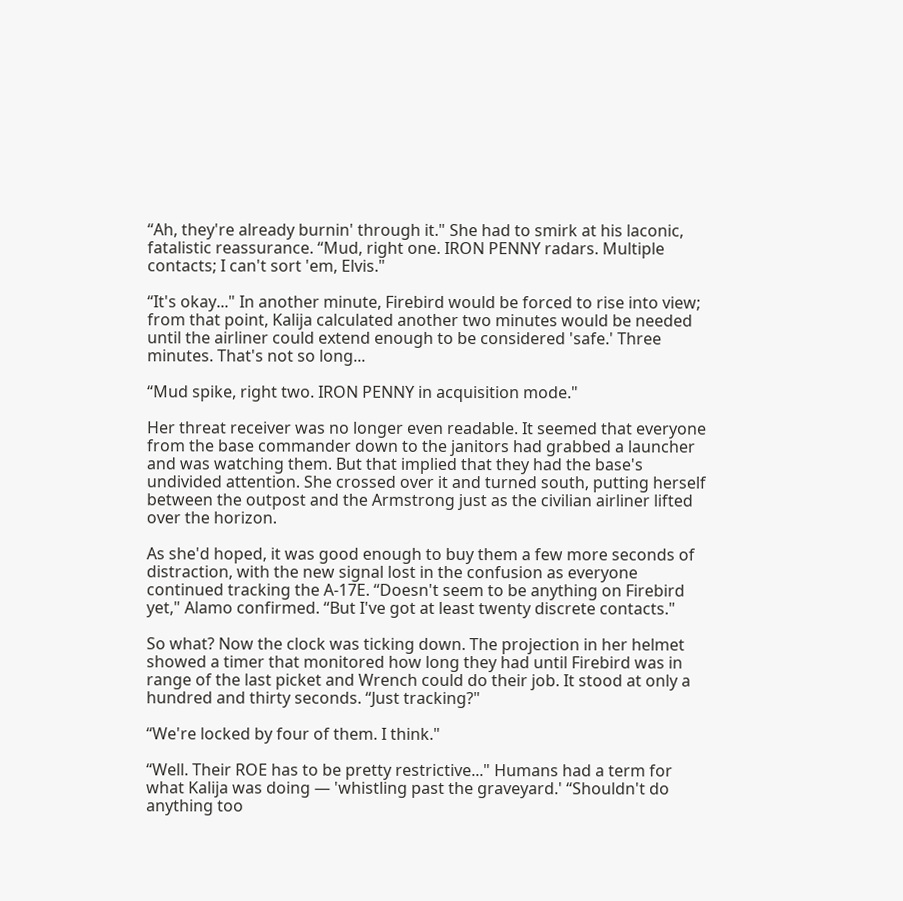“Ah, they're already burnin' through it." She had to smirk at his laconic, fatalistic reassurance. “Mud, right one. IRON PENNY radars. Multiple contacts; I can't sort 'em, Elvis."

“It's okay..." In another minute, Firebird would be forced to rise into view; from that point, Kalija calculated another two minutes would be needed until the airliner could extend enough to be considered 'safe.' Three minutes. That's not so long...

“Mud spike, right two. IRON PENNY in acquisition mode."

Her threat receiver was no longer even readable. It seemed that everyone from the base commander down to the janitors had grabbed a launcher and was watching them. But that implied that they had the base's undivided attention. She crossed over it and turned south, putting herself between the outpost and the Armstrong just as the civilian airliner lifted over the horizon.

As she'd hoped, it was good enough to buy them a few more seconds of distraction, with the new signal lost in the confusion as everyone continued tracking the A-17E. “Doesn't seem to be anything on Firebird yet," Alamo confirmed. “But I've got at least twenty discrete contacts."

So what? Now the clock was ticking down. The projection in her helmet showed a timer that monitored how long they had until Firebird was in range of the last picket and Wrench could do their job. It stood at only a hundred and thirty seconds. “Just tracking?"

“We're locked by four of them. I think."

“Well. Their ROE has to be pretty restrictive..." Humans had a term for what Kalija was doing — 'whistling past the graveyard.' “Shouldn't do anything too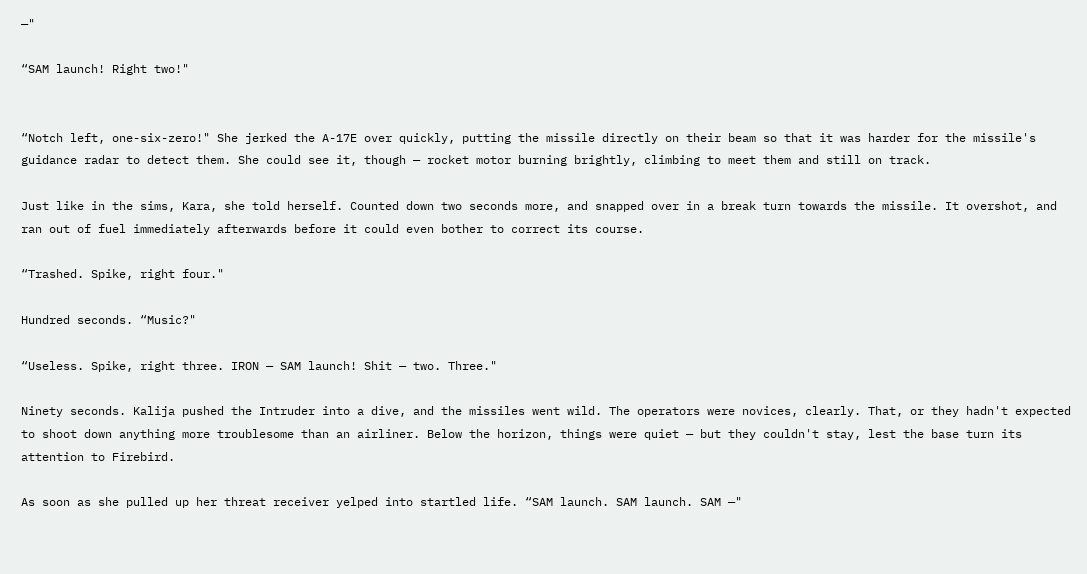—"

“SAM launch! Right two!"


“Notch left, one-six-zero!" She jerked the A-17E over quickly, putting the missile directly on their beam so that it was harder for the missile's guidance radar to detect them. She could see it, though — rocket motor burning brightly, climbing to meet them and still on track.

Just like in the sims, Kara, she told herself. Counted down two seconds more, and snapped over in a break turn towards the missile. It overshot, and ran out of fuel immediately afterwards before it could even bother to correct its course.

“Trashed. Spike, right four."

Hundred seconds. “Music?"

“Useless. Spike, right three. IRON — SAM launch! Shit — two. Three."

Ninety seconds. Kalija pushed the Intruder into a dive, and the missiles went wild. The operators were novices, clearly. That, or they hadn't expected to shoot down anything more troublesome than an airliner. Below the horizon, things were quiet — but they couldn't stay, lest the base turn its attention to Firebird.

As soon as she pulled up her threat receiver yelped into startled life. “SAM launch. SAM launch. SAM —"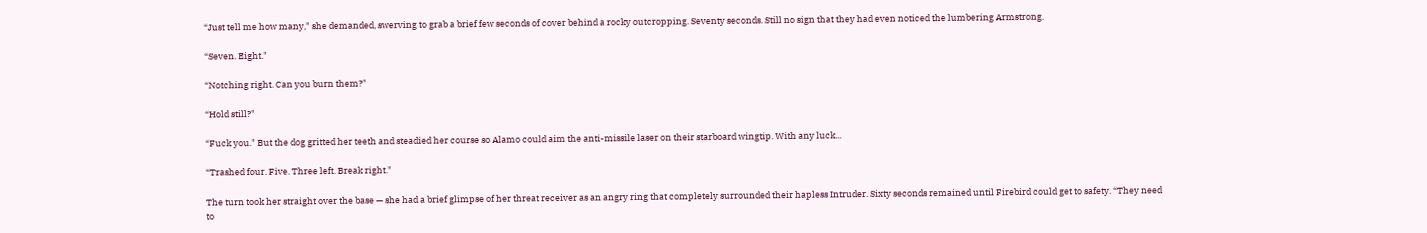“Just tell me how many," she demanded, swerving to grab a brief few seconds of cover behind a rocky outcropping. Seventy seconds. Still no sign that they had even noticed the lumbering Armstrong.

“Seven. Eight."

“Notching right. Can you burn them?"

“Hold still?"

“Fuck you." But the dog gritted her teeth and steadied her course so Alamo could aim the anti-missile laser on their starboard wingtip. With any luck...

“Trashed four. Five. Three left. Break right."

The turn took her straight over the base — she had a brief glimpse of her threat receiver as an angry ring that completely surrounded their hapless Intruder. Sixty seconds remained until Firebird could get to safety. “They need to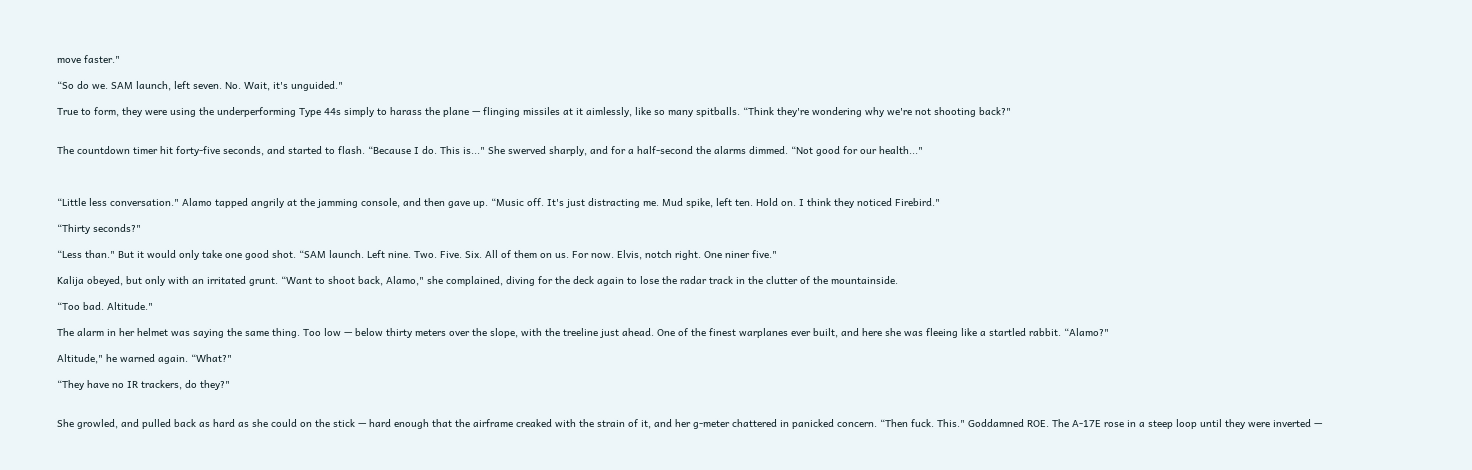move faster."

“So do we. SAM launch, left seven. No. Wait, it's unguided."

True to form, they were using the underperforming Type 44s simply to harass the plane — flinging missiles at it aimlessly, like so many spitballs. “Think they're wondering why we're not shooting back?"


The countdown timer hit forty-five seconds, and started to flash. “Because I do. This is..." She swerved sharply, and for a half-second the alarms dimmed. “Not good for our health..."



“Little less conversation." Alamo tapped angrily at the jamming console, and then gave up. “Music off. It's just distracting me. Mud spike, left ten. Hold on. I think they noticed Firebird."

“Thirty seconds?"

“Less than." But it would only take one good shot. “SAM launch. Left nine. Two. Five. Six. All of them on us. For now. Elvis, notch right. One niner five."

Kalija obeyed, but only with an irritated grunt. “Want to shoot back, Alamo," she complained, diving for the deck again to lose the radar track in the clutter of the mountainside.

“Too bad. Altitude."

The alarm in her helmet was saying the same thing. Too low — below thirty meters over the slope, with the treeline just ahead. One of the finest warplanes ever built, and here she was fleeing like a startled rabbit. “Alamo?"

Altitude," he warned again. “What?"

“They have no IR trackers, do they?"


She growled, and pulled back as hard as she could on the stick — hard enough that the airframe creaked with the strain of it, and her g-meter chattered in panicked concern. “Then fuck. This." Goddamned ROE. The A-17E rose in a steep loop until they were inverted —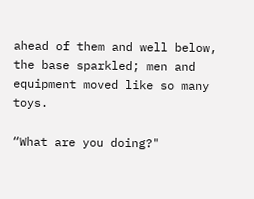ahead of them and well below, the base sparkled; men and equipment moved like so many toys.

“What are you doing?"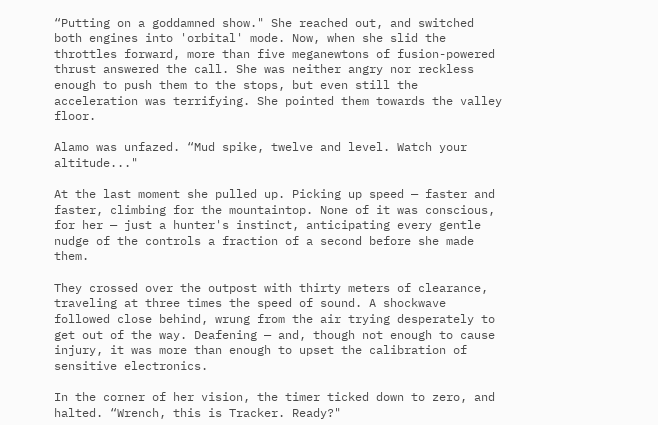“Putting on a goddamned show." She reached out, and switched both engines into 'orbital' mode. Now, when she slid the throttles forward, more than five meganewtons of fusion-powered thrust answered the call. She was neither angry nor reckless enough to push them to the stops, but even still the acceleration was terrifying. She pointed them towards the valley floor.

Alamo was unfazed. “Mud spike, twelve and level. Watch your altitude..."

At the last moment she pulled up. Picking up speed — faster and faster, climbing for the mountaintop. None of it was conscious, for her — just a hunter's instinct, anticipating every gentle nudge of the controls a fraction of a second before she made them.

They crossed over the outpost with thirty meters of clearance, traveling at three times the speed of sound. A shockwave followed close behind, wrung from the air trying desperately to get out of the way. Deafening — and, though not enough to cause injury, it was more than enough to upset the calibration of sensitive electronics.

In the corner of her vision, the timer ticked down to zero, and halted. “Wrench, this is Tracker. Ready?"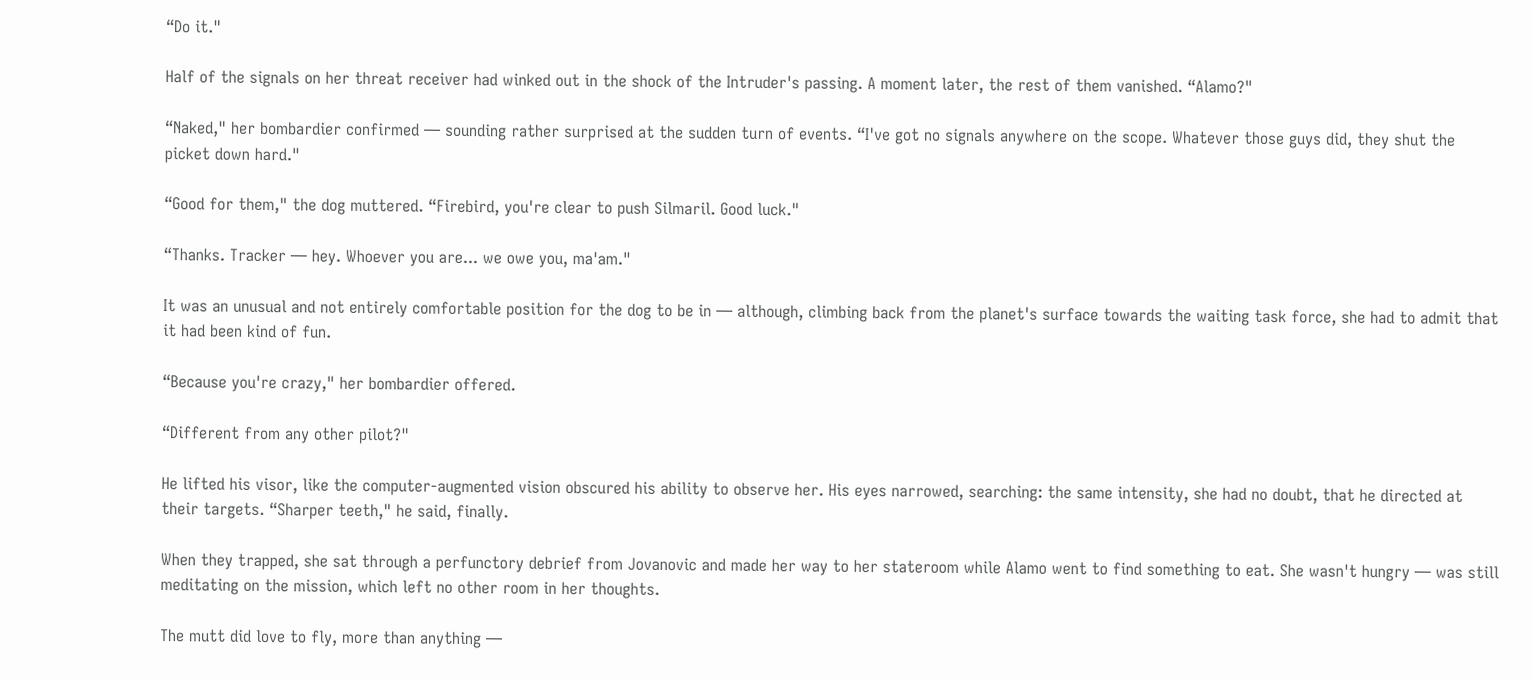“Do it."

Half of the signals on her threat receiver had winked out in the shock of the Intruder's passing. A moment later, the rest of them vanished. “Alamo?"

“Naked," her bombardier confirmed — sounding rather surprised at the sudden turn of events. “I've got no signals anywhere on the scope. Whatever those guys did, they shut the picket down hard."

“Good for them," the dog muttered. “Firebird, you're clear to push Silmaril. Good luck."

“Thanks. Tracker — hey. Whoever you are... we owe you, ma'am."

It was an unusual and not entirely comfortable position for the dog to be in — although, climbing back from the planet's surface towards the waiting task force, she had to admit that it had been kind of fun.

“Because you're crazy," her bombardier offered.

“Different from any other pilot?"

He lifted his visor, like the computer-augmented vision obscured his ability to observe her. His eyes narrowed, searching: the same intensity, she had no doubt, that he directed at their targets. “Sharper teeth," he said, finally.

When they trapped, she sat through a perfunctory debrief from Jovanovic and made her way to her stateroom while Alamo went to find something to eat. She wasn't hungry — was still meditating on the mission, which left no other room in her thoughts.

The mutt did love to fly, more than anything —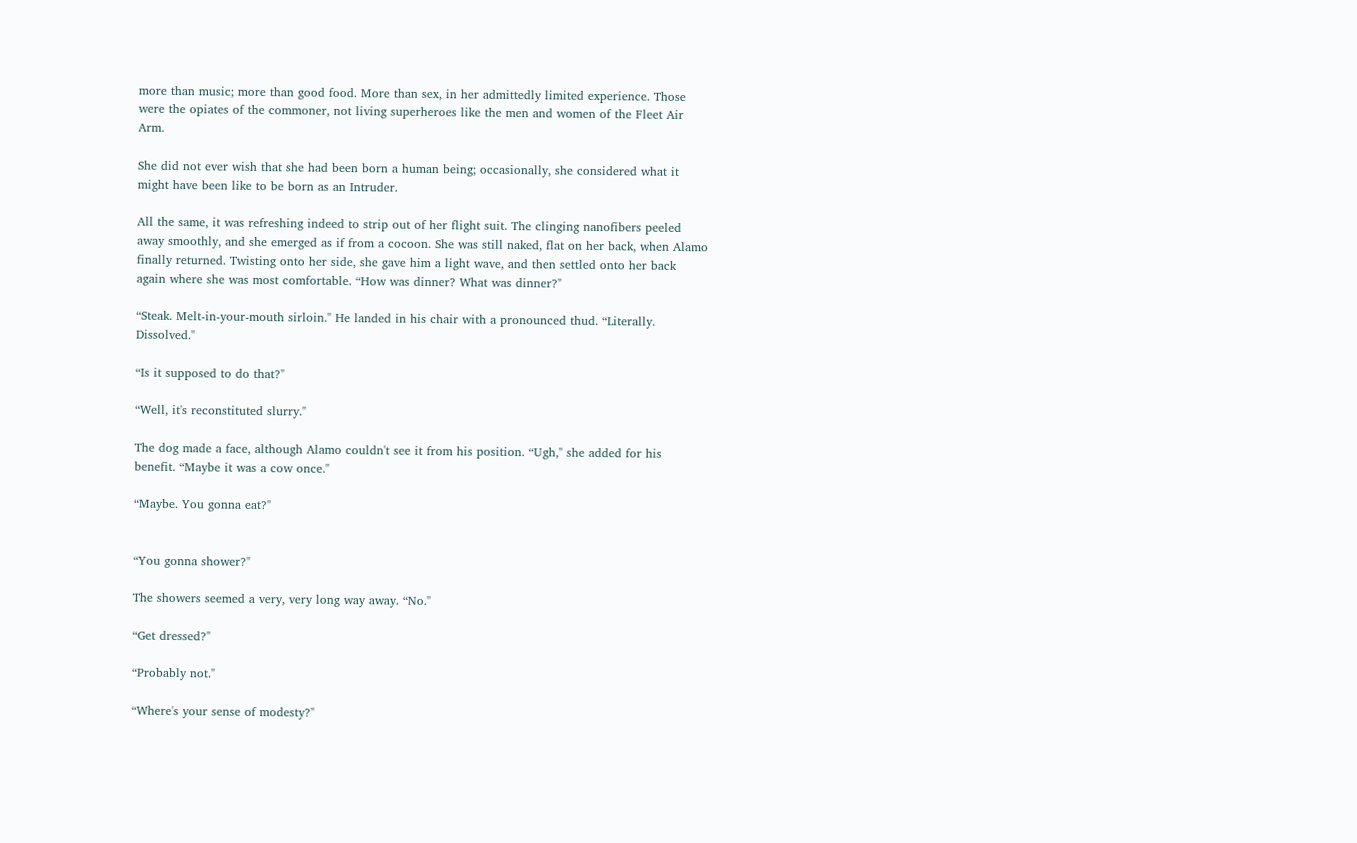more than music; more than good food. More than sex, in her admittedly limited experience. Those were the opiates of the commoner, not living superheroes like the men and women of the Fleet Air Arm.

She did not ever wish that she had been born a human being; occasionally, she considered what it might have been like to be born as an Intruder.

All the same, it was refreshing indeed to strip out of her flight suit. The clinging nanofibers peeled away smoothly, and she emerged as if from a cocoon. She was still naked, flat on her back, when Alamo finally returned. Twisting onto her side, she gave him a light wave, and then settled onto her back again where she was most comfortable. “How was dinner? What was dinner?"

“Steak. Melt-in-your-mouth sirloin." He landed in his chair with a pronounced thud. “Literally. Dissolved."

“Is it supposed to do that?"

“Well, it's reconstituted slurry."

The dog made a face, although Alamo couldn't see it from his position. “Ugh," she added for his benefit. “Maybe it was a cow once."

“Maybe. You gonna eat?"


“You gonna shower?"

The showers seemed a very, very long way away. “No."

“Get dressed?"

“Probably not."

“Where's your sense of modesty?"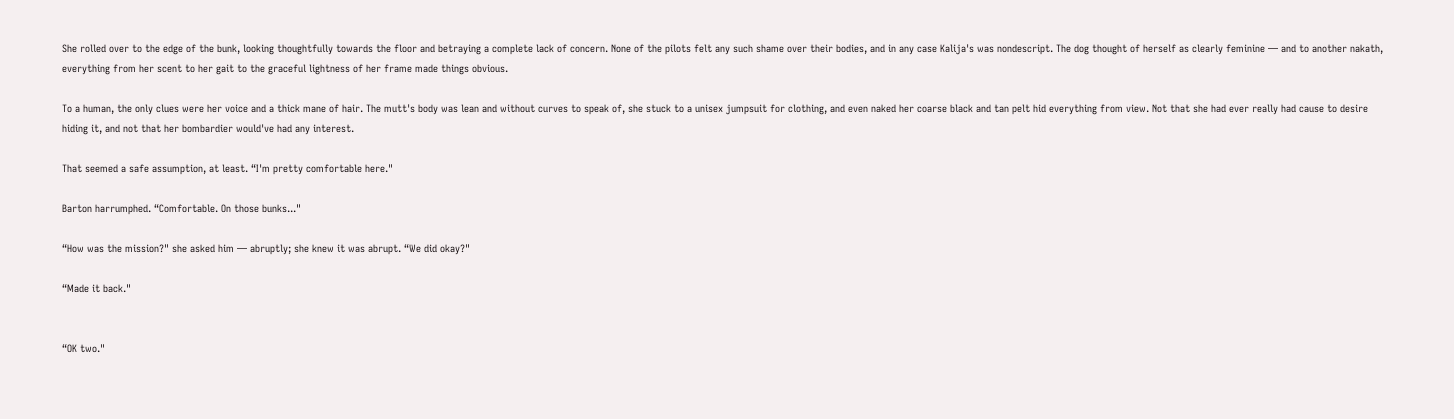She rolled over to the edge of the bunk, looking thoughtfully towards the floor and betraying a complete lack of concern. None of the pilots felt any such shame over their bodies, and in any case Kalija's was nondescript. The dog thought of herself as clearly feminine — and to another nakath, everything from her scent to her gait to the graceful lightness of her frame made things obvious.

To a human, the only clues were her voice and a thick mane of hair. The mutt's body was lean and without curves to speak of, she stuck to a unisex jumpsuit for clothing, and even naked her coarse black and tan pelt hid everything from view. Not that she had ever really had cause to desire hiding it, and not that her bombardier would've had any interest.

That seemed a safe assumption, at least. “I'm pretty comfortable here."

Barton harrumphed. “Comfortable. On those bunks..."

“How was the mission?" she asked him — abruptly; she knew it was abrupt. “We did okay?"

“Made it back."


“OK two."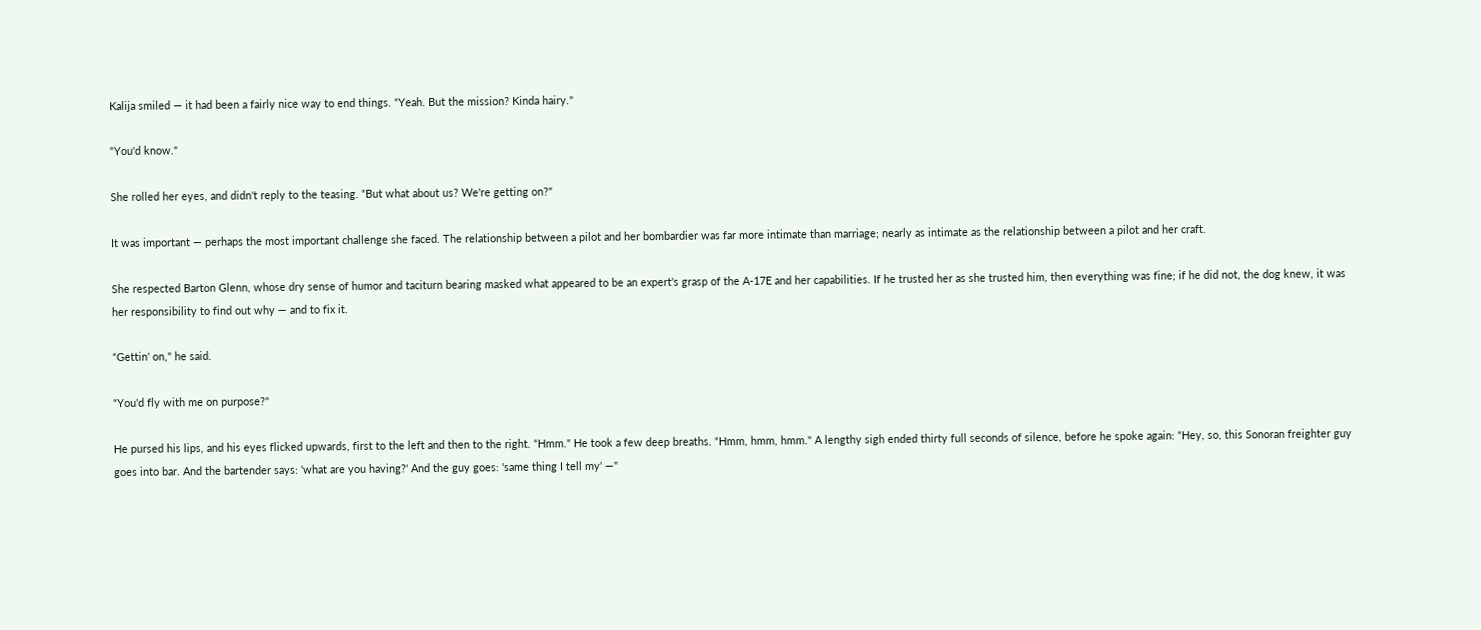Kalija smiled — it had been a fairly nice way to end things. “Yeah. But the mission? Kinda hairy."

“You'd know."

She rolled her eyes, and didn't reply to the teasing. “But what about us? We're getting on?"

It was important — perhaps the most important challenge she faced. The relationship between a pilot and her bombardier was far more intimate than marriage; nearly as intimate as the relationship between a pilot and her craft.

She respected Barton Glenn, whose dry sense of humor and taciturn bearing masked what appeared to be an expert's grasp of the A-17E and her capabilities. If he trusted her as she trusted him, then everything was fine; if he did not, the dog knew, it was her responsibility to find out why — and to fix it.

“Gettin' on," he said.

“You'd fly with me on purpose?"

He pursed his lips, and his eyes flicked upwards, first to the left and then to the right. “Hmm." He took a few deep breaths. “Hmm, hmm, hmm." A lengthy sigh ended thirty full seconds of silence, before he spoke again: “Hey, so, this Sonoran freighter guy goes into bar. And the bartender says: 'what are you having?' And the guy goes: 'same thing I tell my' —"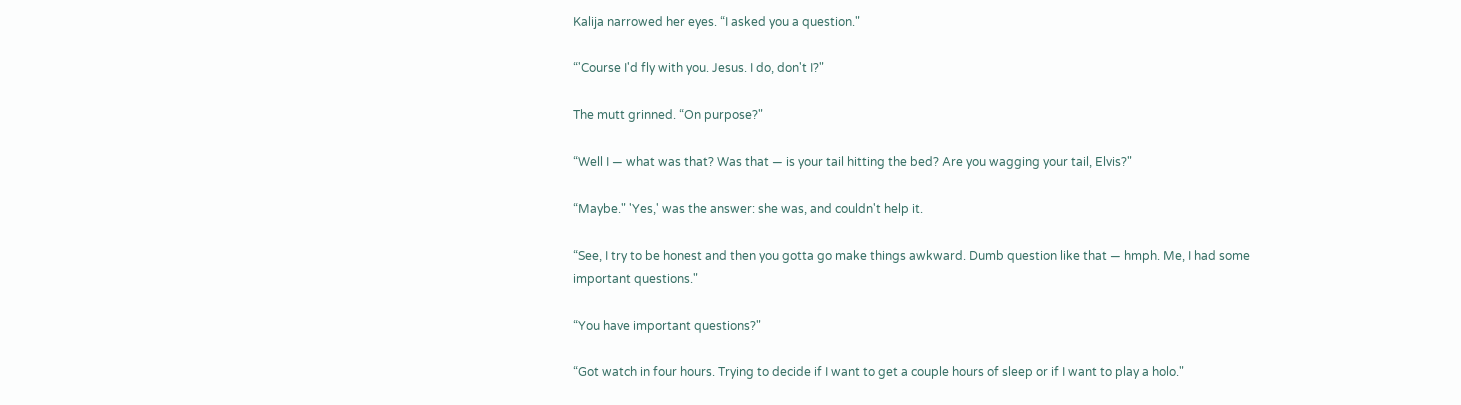Kalija narrowed her eyes. “I asked you a question."

“'Course I'd fly with you. Jesus. I do, don't I?"

The mutt grinned. “On purpose?"

“Well I — what was that? Was that — is your tail hitting the bed? Are you wagging your tail, Elvis?"

“Maybe." 'Yes,' was the answer: she was, and couldn't help it.

“See, I try to be honest and then you gotta go make things awkward. Dumb question like that — hmph. Me, I had some important questions."

“You have important questions?"

“Got watch in four hours. Trying to decide if I want to get a couple hours of sleep or if I want to play a holo."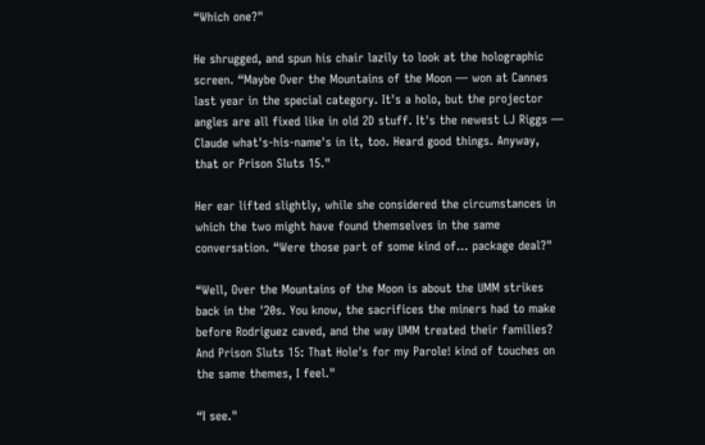“Which one?"

He shrugged, and spun his chair lazily to look at the holographic screen. “Maybe Over the Mountains of the Moon — won at Cannes last year in the special category. It's a holo, but the projector angles are all fixed like in old 2D stuff. It's the newest LJ Riggs — Claude what's-his-name's in it, too. Heard good things. Anyway, that or Prison Sluts 15."

Her ear lifted slightly, while she considered the circumstances in which the two might have found themselves in the same conversation. “Were those part of some kind of... package deal?"

“Well, Over the Mountains of the Moon is about the UMM strikes back in the '20s. You know, the sacrifices the miners had to make before Rodriguez caved, and the way UMM treated their families? And Prison Sluts 15: That Hole's for my Parole! kind of touches on the same themes, I feel."

“I see."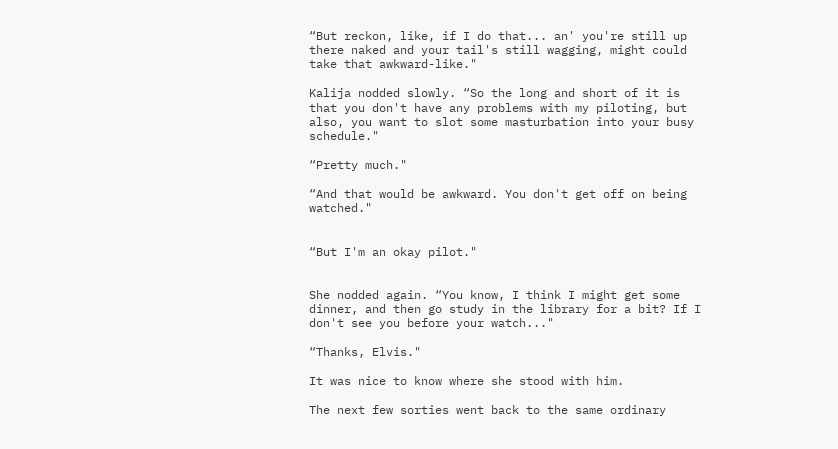“But reckon, like, if I do that... an' you're still up there naked and your tail's still wagging, might could take that awkward-like."

Kalija nodded slowly. “So the long and short of it is that you don't have any problems with my piloting, but also, you want to slot some masturbation into your busy schedule."

“Pretty much."

“And that would be awkward. You don't get off on being watched."


“But I'm an okay pilot."


She nodded again. “You know, I think I might get some dinner, and then go study in the library for a bit? If I don't see you before your watch..."

“Thanks, Elvis."

It was nice to know where she stood with him.

The next few sorties went back to the same ordinary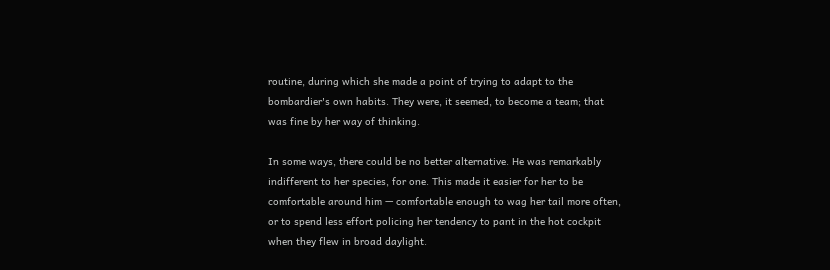routine, during which she made a point of trying to adapt to the bombardier's own habits. They were, it seemed, to become a team; that was fine by her way of thinking.

In some ways, there could be no better alternative. He was remarkably indifferent to her species, for one. This made it easier for her to be comfortable around him — comfortable enough to wag her tail more often, or to spend less effort policing her tendency to pant in the hot cockpit when they flew in broad daylight.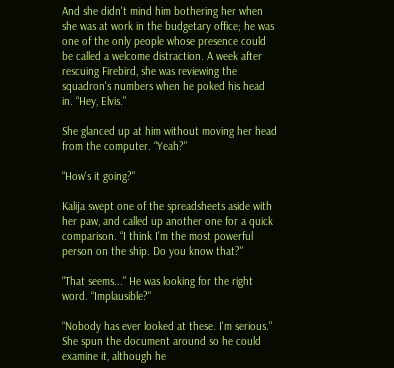And she didn't mind him bothering her when she was at work in the budgetary office; he was one of the only people whose presence could be called a welcome distraction. A week after rescuing Firebird, she was reviewing the squadron's numbers when he poked his head in. “Hey, Elvis."

She glanced up at him without moving her head from the computer. “Yeah?"

“How's it going?"

Kalija swept one of the spreadsheets aside with her paw, and called up another one for a quick comparison. “I think I'm the most powerful person on the ship. Do you know that?"

“That seems..." He was looking for the right word. “Implausible?"

“Nobody has ever looked at these. I'm serious." She spun the document around so he could examine it, although he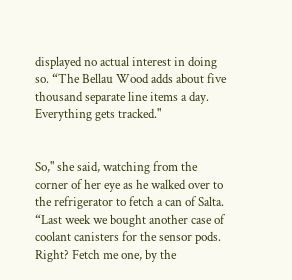displayed no actual interest in doing so. “The Bellau Wood adds about five thousand separate line items a day. Everything gets tracked."


So," she said, watching from the corner of her eye as he walked over to the refrigerator to fetch a can of Salta. “Last week we bought another case of coolant canisters for the sensor pods. Right? Fetch me one, by the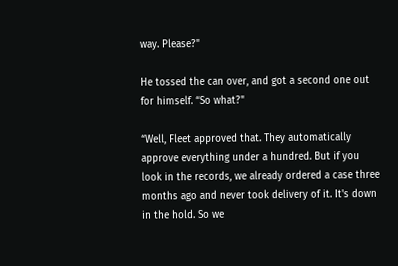way. Please?"

He tossed the can over, and got a second one out for himself. “So what?"

“Well, Fleet approved that. They automatically approve everything under a hundred. But if you look in the records, we already ordered a case three months ago and never took delivery of it. It's down in the hold. So we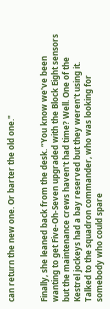can return the new one. Or barter the old one."


Finally, she leaned back from the desk. “You know we've been wanting to get Five-Oh-Seven upgraded with the Block Eight sensors but the maintenance crews haven't had time? Well. One of the Kestrel jockeys had a bay reserved but they weren't using it. Talked to the squadron commander, who was looking for somebody who could spare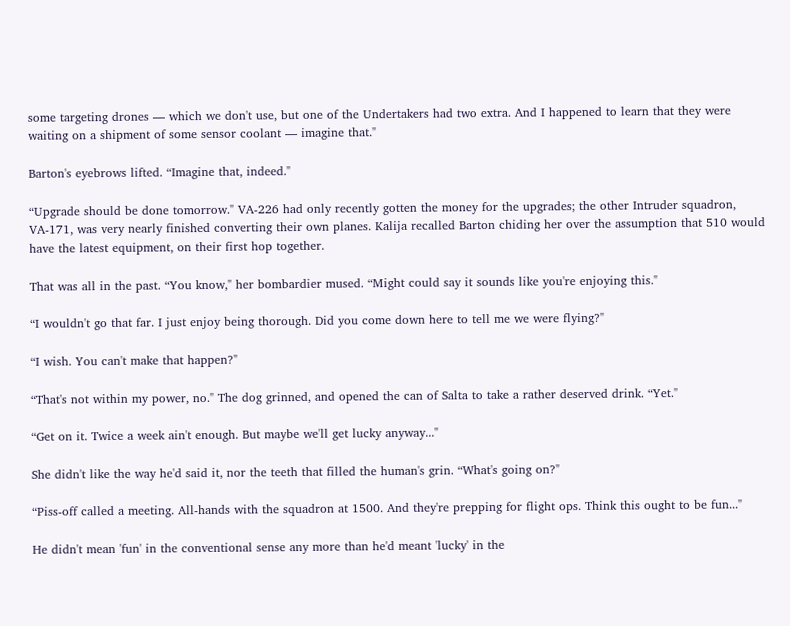some targeting drones — which we don't use, but one of the Undertakers had two extra. And I happened to learn that they were waiting on a shipment of some sensor coolant — imagine that."

Barton's eyebrows lifted. “Imagine that, indeed."

“Upgrade should be done tomorrow." VA-226 had only recently gotten the money for the upgrades; the other Intruder squadron, VA-171, was very nearly finished converting their own planes. Kalija recalled Barton chiding her over the assumption that 510 would have the latest equipment, on their first hop together.

That was all in the past. “You know," her bombardier mused. “Might could say it sounds like you're enjoying this."

“I wouldn't go that far. I just enjoy being thorough. Did you come down here to tell me we were flying?"

“I wish. You can't make that happen?"

“That's not within my power, no." The dog grinned, and opened the can of Salta to take a rather deserved drink. “Yet."

“Get on it. Twice a week ain't enough. But maybe we'll get lucky anyway..."

She didn't like the way he'd said it, nor the teeth that filled the human's grin. “What's going on?"

“Piss-off called a meeting. All-hands with the squadron at 1500. And they're prepping for flight ops. Think this ought to be fun..."

He didn't mean 'fun' in the conventional sense any more than he'd meant 'lucky' in the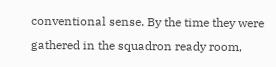conventional sense. By the time they were gathered in the squadron ready room,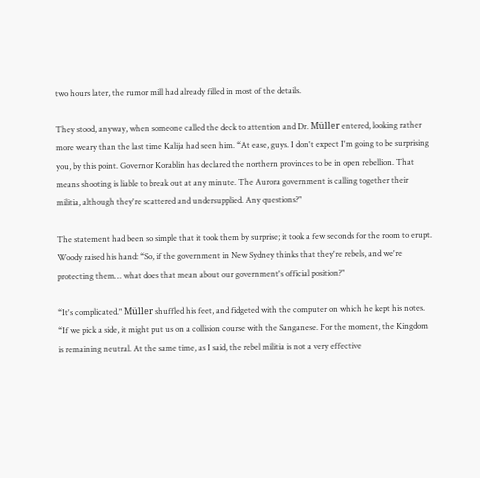two hours later, the rumor mill had already filled in most of the details.

They stood, anyway, when someone called the deck to attention and Dr. Müller entered, looking rather more weary than the last time Kalija had seen him. “At ease, guys. I don't expect I'm going to be surprising you, by this point. Governor Korablin has declared the northern provinces to be in open rebellion. That means shooting is liable to break out at any minute. The Aurora government is calling together their militia, although they're scattered and undersupplied. Any questions?"

The statement had been so simple that it took them by surprise; it took a few seconds for the room to erupt. Woody raised his hand: “So, if the government in New Sydney thinks that they're rebels, and we're protecting them… what does that mean about our government's official position?"

“It's complicated." Müller shuffled his feet, and fidgeted with the computer on which he kept his notes. “If we pick a side, it might put us on a collision course with the Sanganese. For the moment, the Kingdom is remaining neutral. At the same time, as I said, the rebel militia is not a very effective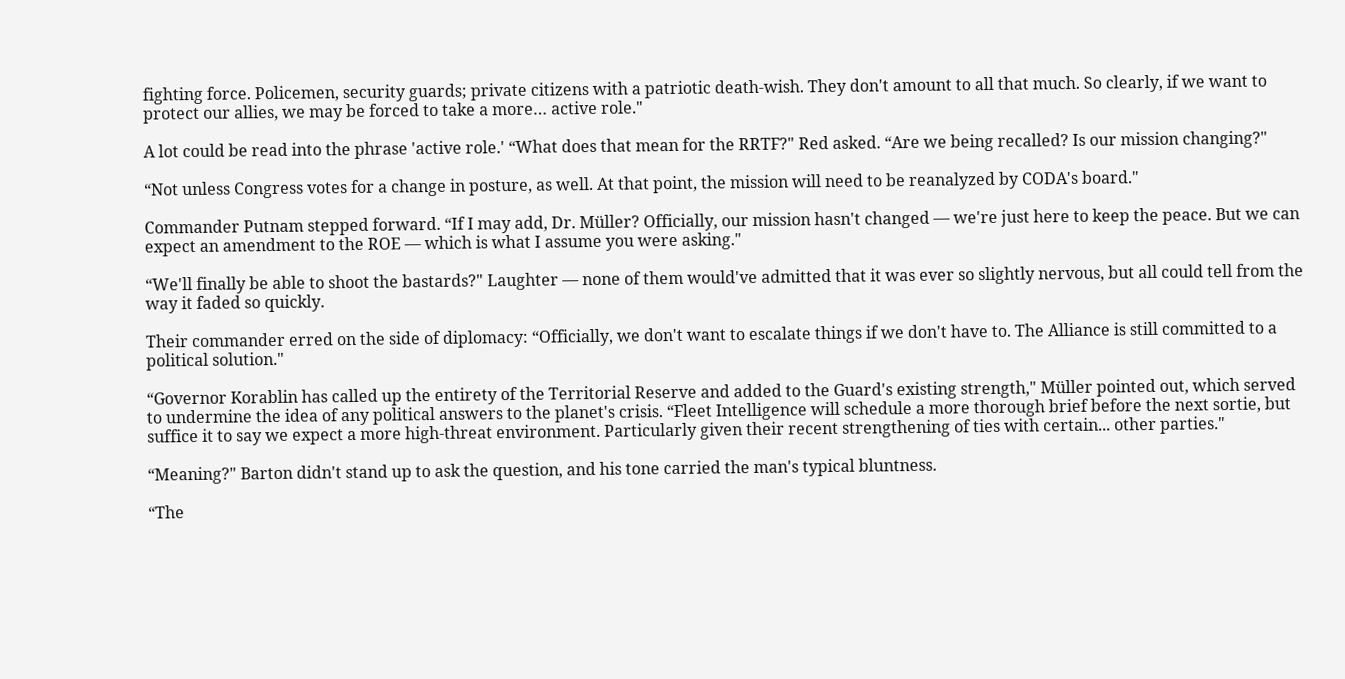fighting force. Policemen, security guards; private citizens with a patriotic death-wish. They don't amount to all that much. So clearly, if we want to protect our allies, we may be forced to take a more… active role."

A lot could be read into the phrase 'active role.' “What does that mean for the RRTF?" Red asked. “Are we being recalled? Is our mission changing?"

“Not unless Congress votes for a change in posture, as well. At that point, the mission will need to be reanalyzed by CODA's board."

Commander Putnam stepped forward. “If I may add, Dr. Müller? Officially, our mission hasn't changed — we're just here to keep the peace. But we can expect an amendment to the ROE — which is what I assume you were asking."

“We'll finally be able to shoot the bastards?" Laughter — none of them would've admitted that it was ever so slightly nervous, but all could tell from the way it faded so quickly.

Their commander erred on the side of diplomacy: “Officially, we don't want to escalate things if we don't have to. The Alliance is still committed to a political solution."

“Governor Korablin has called up the entirety of the Territorial Reserve and added to the Guard's existing strength," Müller pointed out, which served to undermine the idea of any political answers to the planet's crisis. “Fleet Intelligence will schedule a more thorough brief before the next sortie, but suffice it to say we expect a more high-threat environment. Particularly given their recent strengthening of ties with certain... other parties."

“Meaning?" Barton didn't stand up to ask the question, and his tone carried the man's typical bluntness.

“The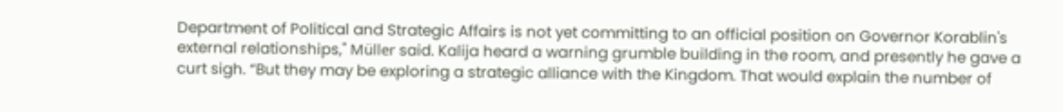Department of Political and Strategic Affairs is not yet committing to an official position on Governor Korablin's external relationships," Müller said. Kalija heard a warning grumble building in the room, and presently he gave a curt sigh. “But they may be exploring a strategic alliance with the Kingdom. That would explain the number of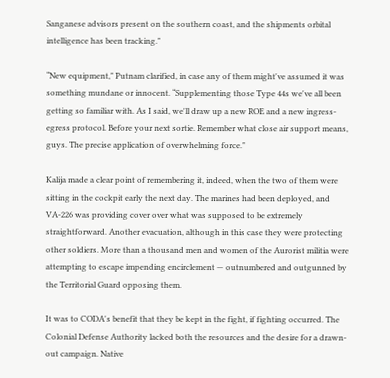Sanganese advisors present on the southern coast, and the shipments orbital intelligence has been tracking."

“New equipment," Putnam clarified, in case any of them might've assumed it was something mundane or innocent. “Supplementing those Type 44s we've all been getting so familiar with. As I said, we'll draw up a new ROE and a new ingress-egress protocol. Before your next sortie. Remember what close air support means, guys. The precise application of overwhelming force."

Kalija made a clear point of remembering it, indeed, when the two of them were sitting in the cockpit early the next day. The marines had been deployed, and VA-226 was providing cover over what was supposed to be extremely straightforward. Another evacuation, although in this case they were protecting other soldiers. More than a thousand men and women of the Aurorist militia were attempting to escape impending encirclement — outnumbered and outgunned by the Territorial Guard opposing them.

It was to CODA's benefit that they be kept in the fight, if fighting occurred. The Colonial Defense Authority lacked both the resources and the desire for a drawn-out campaign. Native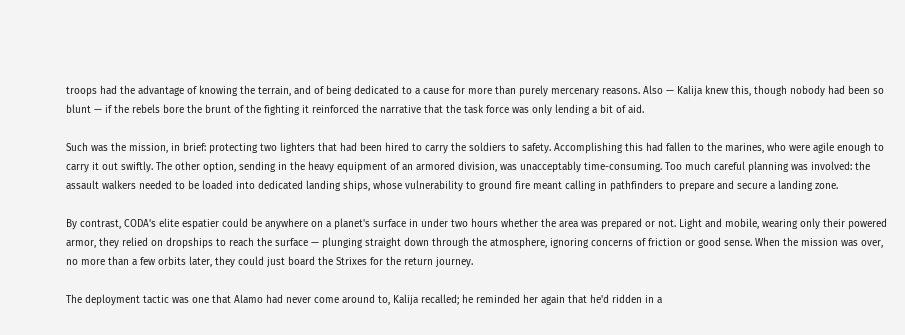troops had the advantage of knowing the terrain, and of being dedicated to a cause for more than purely mercenary reasons. Also — Kalija knew this, though nobody had been so blunt — if the rebels bore the brunt of the fighting it reinforced the narrative that the task force was only lending a bit of aid.

Such was the mission, in brief: protecting two lighters that had been hired to carry the soldiers to safety. Accomplishing this had fallen to the marines, who were agile enough to carry it out swiftly. The other option, sending in the heavy equipment of an armored division, was unacceptably time-consuming. Too much careful planning was involved: the assault walkers needed to be loaded into dedicated landing ships, whose vulnerability to ground fire meant calling in pathfinders to prepare and secure a landing zone.

By contrast, CODA's elite espatier could be anywhere on a planet's surface in under two hours whether the area was prepared or not. Light and mobile, wearing only their powered armor, they relied on dropships to reach the surface — plunging straight down through the atmosphere, ignoring concerns of friction or good sense. When the mission was over, no more than a few orbits later, they could just board the Strixes for the return journey.

The deployment tactic was one that Alamo had never come around to, Kalija recalled; he reminded her again that he'd ridden in a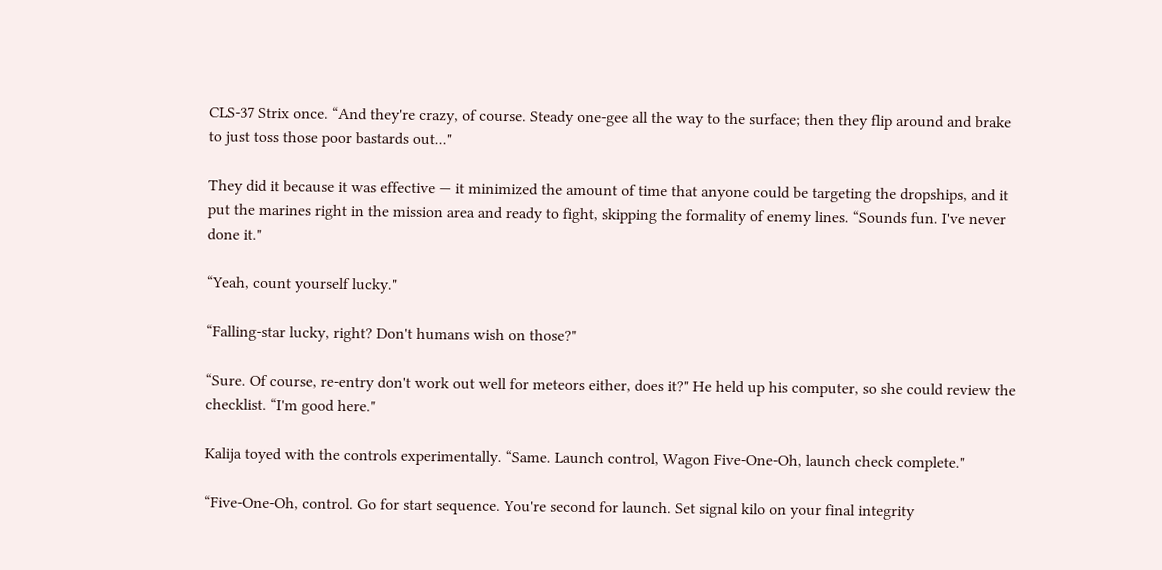CLS-37 Strix once. “And they're crazy, of course. Steady one-gee all the way to the surface; then they flip around and brake to just toss those poor bastards out..."

They did it because it was effective — it minimized the amount of time that anyone could be targeting the dropships, and it put the marines right in the mission area and ready to fight, skipping the formality of enemy lines. “Sounds fun. I've never done it."

“Yeah, count yourself lucky."

“Falling-star lucky, right? Don't humans wish on those?"

“Sure. Of course, re-entry don't work out well for meteors either, does it?" He held up his computer, so she could review the checklist. “I'm good here."

Kalija toyed with the controls experimentally. “Same. Launch control, Wagon Five-One-Oh, launch check complete."

“Five-One-Oh, control. Go for start sequence. You're second for launch. Set signal kilo on your final integrity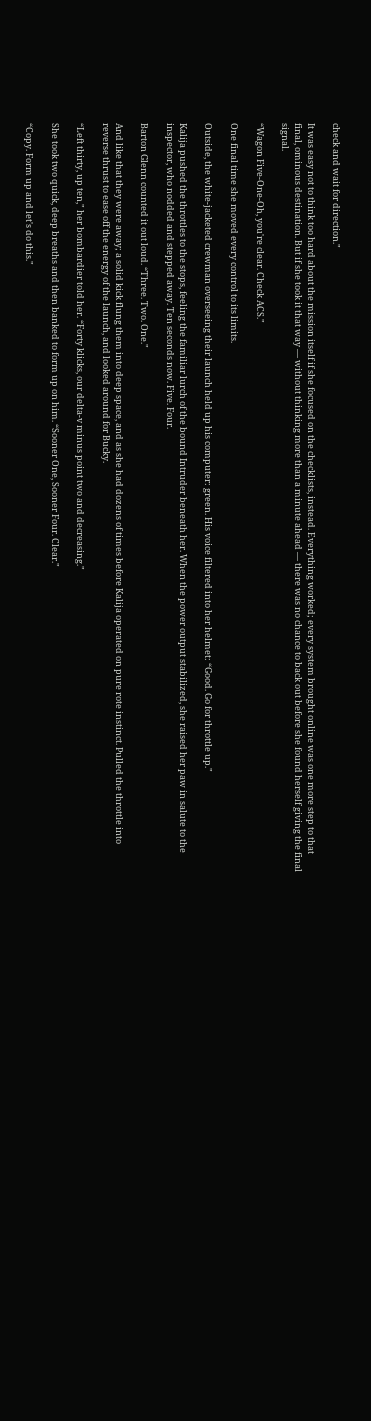check and wait for direction."

It was easy not to think too hard about the mission itself if she focused on the checklists, instead. Everything worked; every system brought online was one more step to that final, ominous destination. But if she took it that way — without thinking more than a minute ahead — there was no chance to back out before she found herself giving the final signal.

“Wagon Five-One-Oh, you're clear. Check ACS."

One final time she moved every control to its limits.

Outside, the white-jacketed crewman overseeing their launch held up his computer: green. His voice filtered into her helmet: “Good. Go for throttle up."

Kalija pushed the throttles to the stops, feeling the familiar lurch of the bound Intruder beneath her. When the power output stabilized, she raised her paw in salute to the inspector, who nodded and stepped away. Ten seconds now. Five. Four.

Barton Glenn counted it out loud. “Three. Two. One."

And like that they were away; a solid kick flung them into deep space, and as she had dozens of times before Kalija operated on pure rote instinct. Pulled the throttle into reverse thrust to ease off the energy of the launch, and looked around for Bucky.

“Left thirty, up ten," her bombardier told her. “Forty klicks, our delta-v minus point two and decreasing."

She took two quick, deep breaths and then banked to form up on him. “Sooner One, Sooner Four. Clear."

“Copy. Form up and let's do this."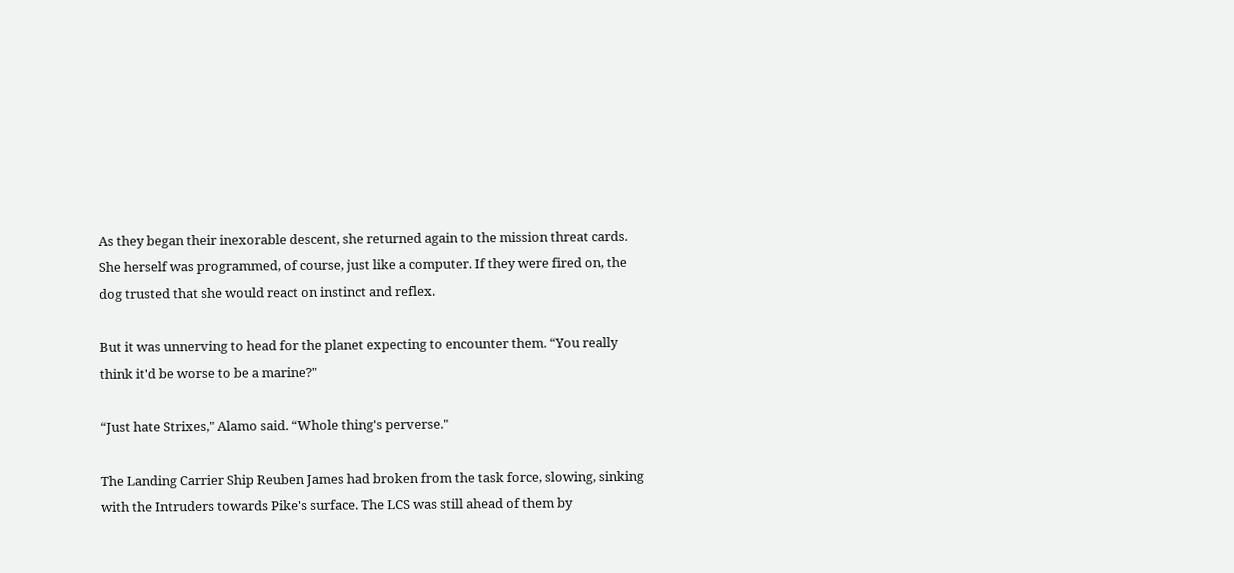As they began their inexorable descent, she returned again to the mission threat cards. She herself was programmed, of course, just like a computer. If they were fired on, the dog trusted that she would react on instinct and reflex.

But it was unnerving to head for the planet expecting to encounter them. “You really think it'd be worse to be a marine?"

“Just hate Strixes," Alamo said. “Whole thing's perverse."

The Landing Carrier Ship Reuben James had broken from the task force, slowing, sinking with the Intruders towards Pike's surface. The LCS was still ahead of them by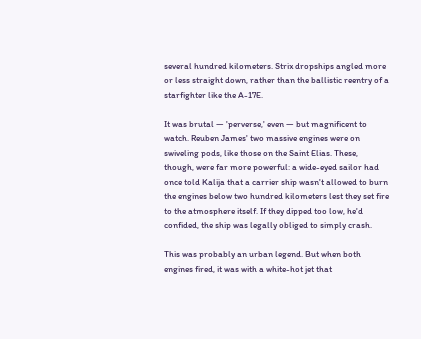several hundred kilometers. Strix dropships angled more or less straight down, rather than the ballistic reentry of a starfighter like the A-17E.

It was brutal — 'perverse,' even — but magnificent to watch. Reuben James' two massive engines were on swiveling pods, like those on the Saint Elias. These, though, were far more powerful: a wide-eyed sailor had once told Kalija that a carrier ship wasn't allowed to burn the engines below two hundred kilometers lest they set fire to the atmosphere itself. If they dipped too low, he'd confided, the ship was legally obliged to simply crash.

This was probably an urban legend. But when both engines fired, it was with a white-hot jet that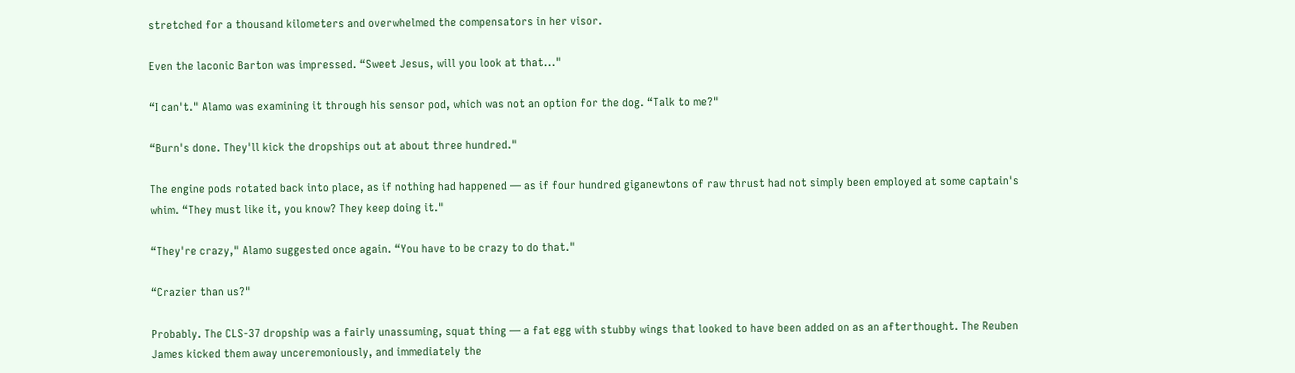stretched for a thousand kilometers and overwhelmed the compensators in her visor.

Even the laconic Barton was impressed. “Sweet Jesus, will you look at that..."

“I can't." Alamo was examining it through his sensor pod, which was not an option for the dog. “Talk to me?"

“Burn's done. They'll kick the dropships out at about three hundred."

The engine pods rotated back into place, as if nothing had happened — as if four hundred giganewtons of raw thrust had not simply been employed at some captain's whim. “They must like it, you know? They keep doing it."

“They're crazy," Alamo suggested once again. “You have to be crazy to do that."

“Crazier than us?"

Probably. The CLS-37 dropship was a fairly unassuming, squat thing — a fat egg with stubby wings that looked to have been added on as an afterthought. The Reuben James kicked them away unceremoniously, and immediately the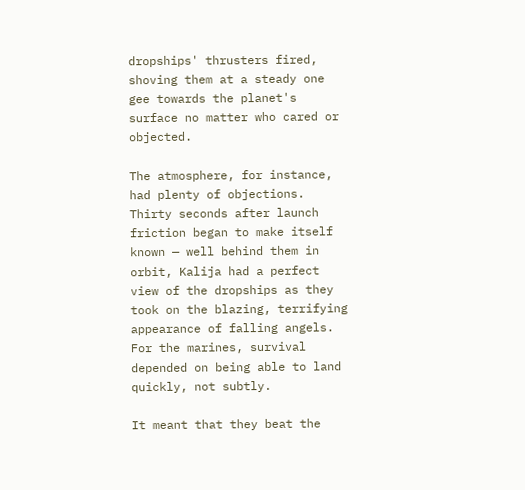dropships' thrusters fired, shoving them at a steady one gee towards the planet's surface no matter who cared or objected.

The atmosphere, for instance, had plenty of objections. Thirty seconds after launch friction began to make itself known — well behind them in orbit, Kalija had a perfect view of the dropships as they took on the blazing, terrifying appearance of falling angels. For the marines, survival depended on being able to land quickly, not subtly.

It meant that they beat the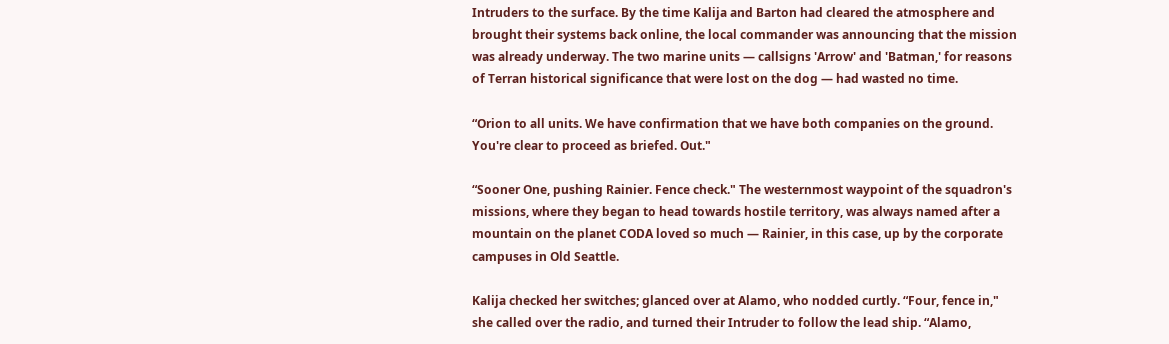Intruders to the surface. By the time Kalija and Barton had cleared the atmosphere and brought their systems back online, the local commander was announcing that the mission was already underway. The two marine units — callsigns 'Arrow' and 'Batman,' for reasons of Terran historical significance that were lost on the dog — had wasted no time.

“Orion to all units. We have confirmation that we have both companies on the ground. You're clear to proceed as briefed. Out."

“Sooner One, pushing Rainier. Fence check." The westernmost waypoint of the squadron's missions, where they began to head towards hostile territory, was always named after a mountain on the planet CODA loved so much — Rainier, in this case, up by the corporate campuses in Old Seattle.

Kalija checked her switches; glanced over at Alamo, who nodded curtly. “Four, fence in," she called over the radio, and turned their Intruder to follow the lead ship. “Alamo,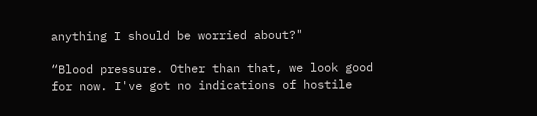anything I should be worried about?"

“Blood pressure. Other than that, we look good for now. I've got no indications of hostile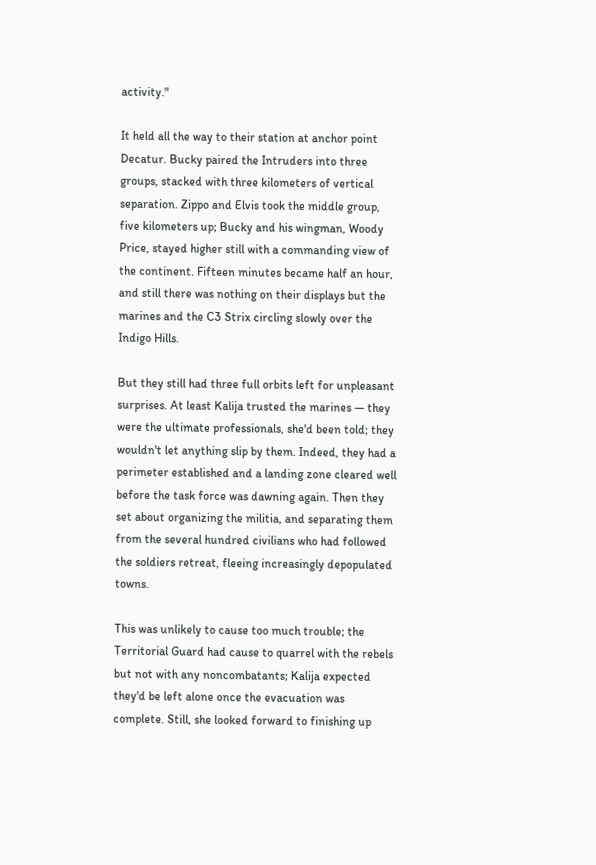activity."

It held all the way to their station at anchor point Decatur. Bucky paired the Intruders into three groups, stacked with three kilometers of vertical separation. Zippo and Elvis took the middle group, five kilometers up; Bucky and his wingman, Woody Price, stayed higher still with a commanding view of the continent. Fifteen minutes became half an hour, and still there was nothing on their displays but the marines and the C3 Strix circling slowly over the Indigo Hills.

But they still had three full orbits left for unpleasant surprises. At least Kalija trusted the marines — they were the ultimate professionals, she'd been told; they wouldn't let anything slip by them. Indeed, they had a perimeter established and a landing zone cleared well before the task force was dawning again. Then they set about organizing the militia, and separating them from the several hundred civilians who had followed the soldiers retreat, fleeing increasingly depopulated towns.

This was unlikely to cause too much trouble; the Territorial Guard had cause to quarrel with the rebels but not with any noncombatants; Kalija expected they'd be left alone once the evacuation was complete. Still, she looked forward to finishing up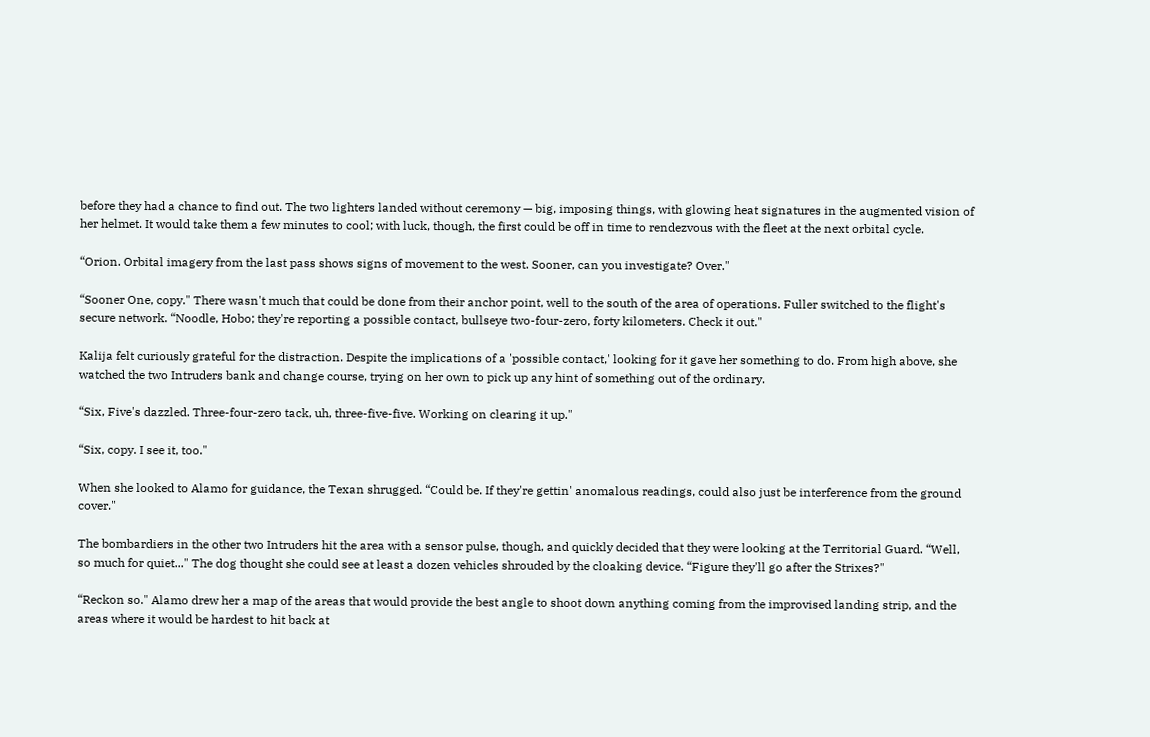before they had a chance to find out. The two lighters landed without ceremony — big, imposing things, with glowing heat signatures in the augmented vision of her helmet. It would take them a few minutes to cool; with luck, though, the first could be off in time to rendezvous with the fleet at the next orbital cycle.

“Orion. Orbital imagery from the last pass shows signs of movement to the west. Sooner, can you investigate? Over."

“Sooner One, copy." There wasn't much that could be done from their anchor point, well to the south of the area of operations. Fuller switched to the flight's secure network. “Noodle, Hobo; they're reporting a possible contact, bullseye two-four-zero, forty kilometers. Check it out."

Kalija felt curiously grateful for the distraction. Despite the implications of a 'possible contact,' looking for it gave her something to do. From high above, she watched the two Intruders bank and change course, trying on her own to pick up any hint of something out of the ordinary.

“Six, Five's dazzled. Three-four-zero tack, uh, three-five-five. Working on clearing it up."

“Six, copy. I see it, too."

When she looked to Alamo for guidance, the Texan shrugged. “Could be. If they're gettin' anomalous readings, could also just be interference from the ground cover."

The bombardiers in the other two Intruders hit the area with a sensor pulse, though, and quickly decided that they were looking at the Territorial Guard. “Well, so much for quiet..." The dog thought she could see at least a dozen vehicles shrouded by the cloaking device. “Figure they'll go after the Strixes?"

“Reckon so." Alamo drew her a map of the areas that would provide the best angle to shoot down anything coming from the improvised landing strip, and the areas where it would be hardest to hit back at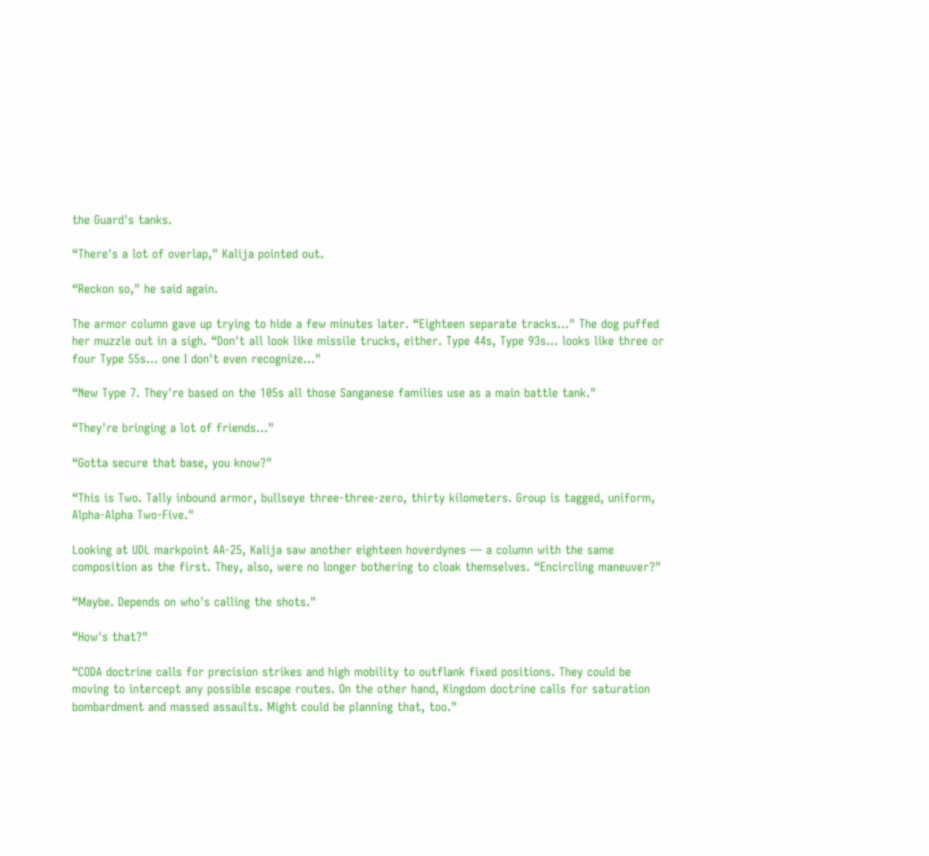the Guard's tanks.

“There's a lot of overlap," Kalija pointed out.

“Reckon so," he said again.

The armor column gave up trying to hide a few minutes later. “Eighteen separate tracks..." The dog puffed her muzzle out in a sigh. “Don't all look like missile trucks, either. Type 44s, Type 93s... looks like three or four Type 55s... one I don't even recognize..."

“New Type 7. They're based on the 105s all those Sanganese families use as a main battle tank."

“They're bringing a lot of friends..."

“Gotta secure that base, you know?"

“This is Two. Tally inbound armor, bullseye three-three-zero, thirty kilometers. Group is tagged, uniform, Alpha-Alpha Two-Five."

Looking at UDL markpoint AA-25, Kalija saw another eighteen hoverdynes — a column with the same composition as the first. They, also, were no longer bothering to cloak themselves. “Encircling maneuver?"

“Maybe. Depends on who's calling the shots."

“How's that?"

“CODA doctrine calls for precision strikes and high mobility to outflank fixed positions. They could be moving to intercept any possible escape routes. On the other hand, Kingdom doctrine calls for saturation bombardment and massed assaults. Might could be planning that, too."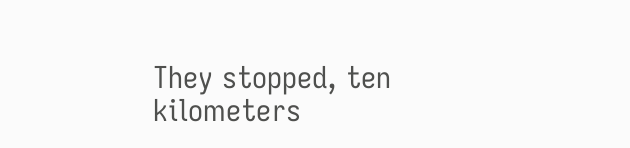They stopped, ten kilometers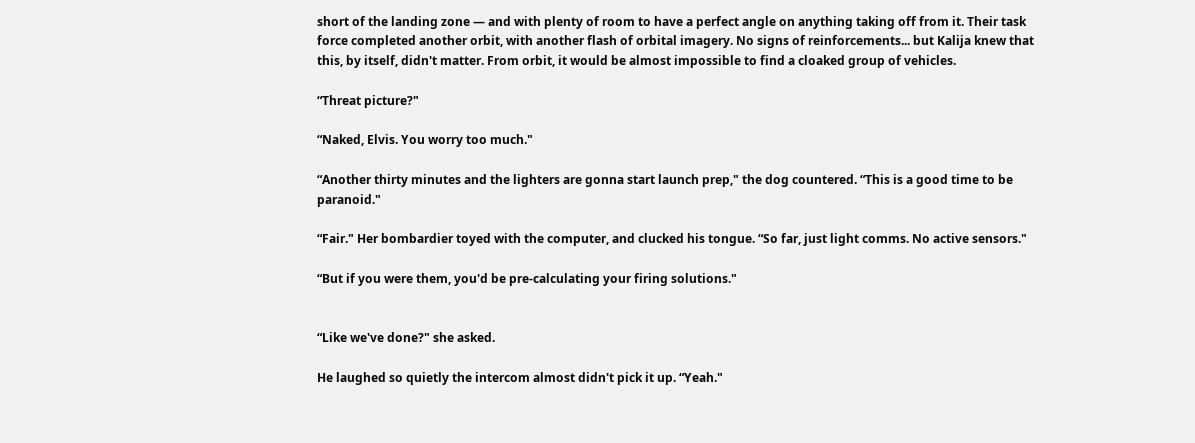short of the landing zone — and with plenty of room to have a perfect angle on anything taking off from it. Their task force completed another orbit, with another flash of orbital imagery. No signs of reinforcements... but Kalija knew that this, by itself, didn't matter. From orbit, it would be almost impossible to find a cloaked group of vehicles.

“Threat picture?"

“Naked, Elvis. You worry too much."

“Another thirty minutes and the lighters are gonna start launch prep," the dog countered. “This is a good time to be paranoid."

“Fair." Her bombardier toyed with the computer, and clucked his tongue. “So far, just light comms. No active sensors."

“But if you were them, you'd be pre-calculating your firing solutions."


“Like we've done?" she asked.

He laughed so quietly the intercom almost didn't pick it up. “Yeah."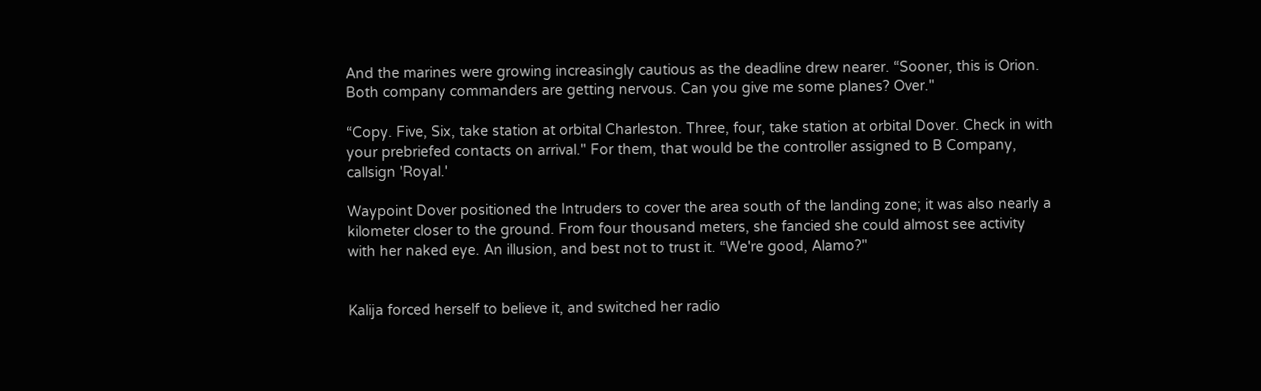And the marines were growing increasingly cautious as the deadline drew nearer. “Sooner, this is Orion. Both company commanders are getting nervous. Can you give me some planes? Over."

“Copy. Five, Six, take station at orbital Charleston. Three, four, take station at orbital Dover. Check in with your prebriefed contacts on arrival." For them, that would be the controller assigned to B Company, callsign 'Royal.'

Waypoint Dover positioned the Intruders to cover the area south of the landing zone; it was also nearly a kilometer closer to the ground. From four thousand meters, she fancied she could almost see activity with her naked eye. An illusion, and best not to trust it. “We're good, Alamo?"


Kalija forced herself to believe it, and switched her radio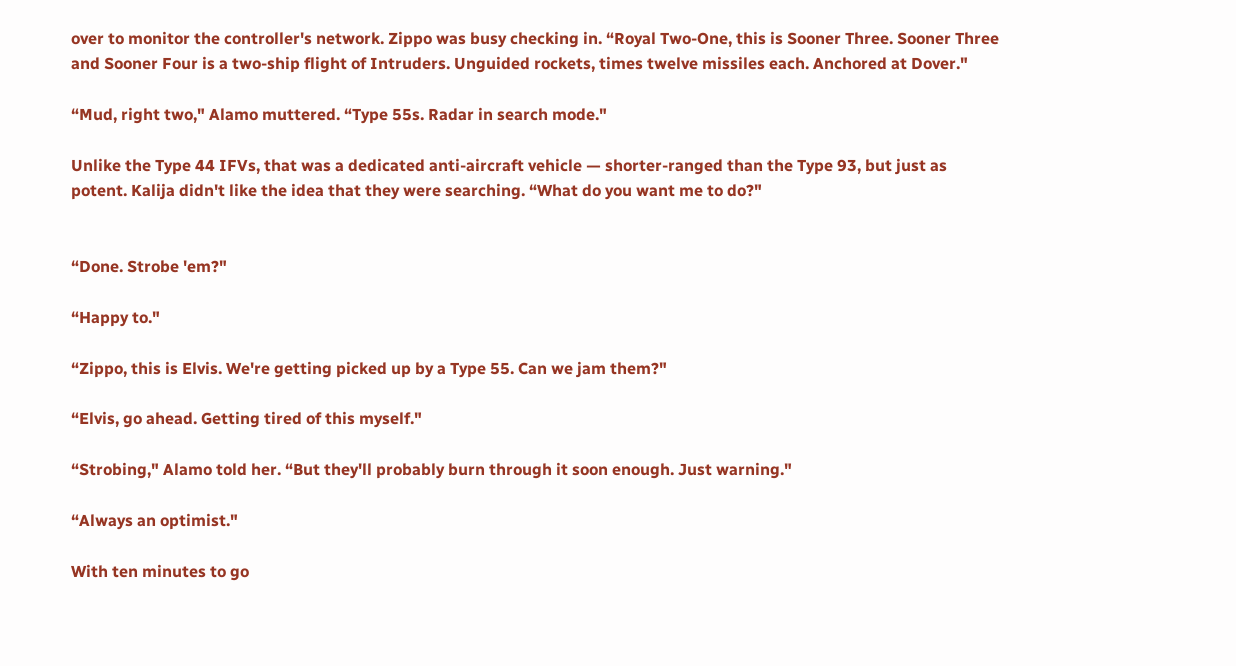over to monitor the controller's network. Zippo was busy checking in. “Royal Two-One, this is Sooner Three. Sooner Three and Sooner Four is a two-ship flight of Intruders. Unguided rockets, times twelve missiles each. Anchored at Dover."

“Mud, right two," Alamo muttered. “Type 55s. Radar in search mode."

Unlike the Type 44 IFVs, that was a dedicated anti-aircraft vehicle — shorter-ranged than the Type 93, but just as potent. Kalija didn't like the idea that they were searching. “What do you want me to do?"


“Done. Strobe 'em?"

“Happy to."

“Zippo, this is Elvis. We're getting picked up by a Type 55. Can we jam them?"

“Elvis, go ahead. Getting tired of this myself."

“Strobing," Alamo told her. “But they'll probably burn through it soon enough. Just warning."

“Always an optimist."

With ten minutes to go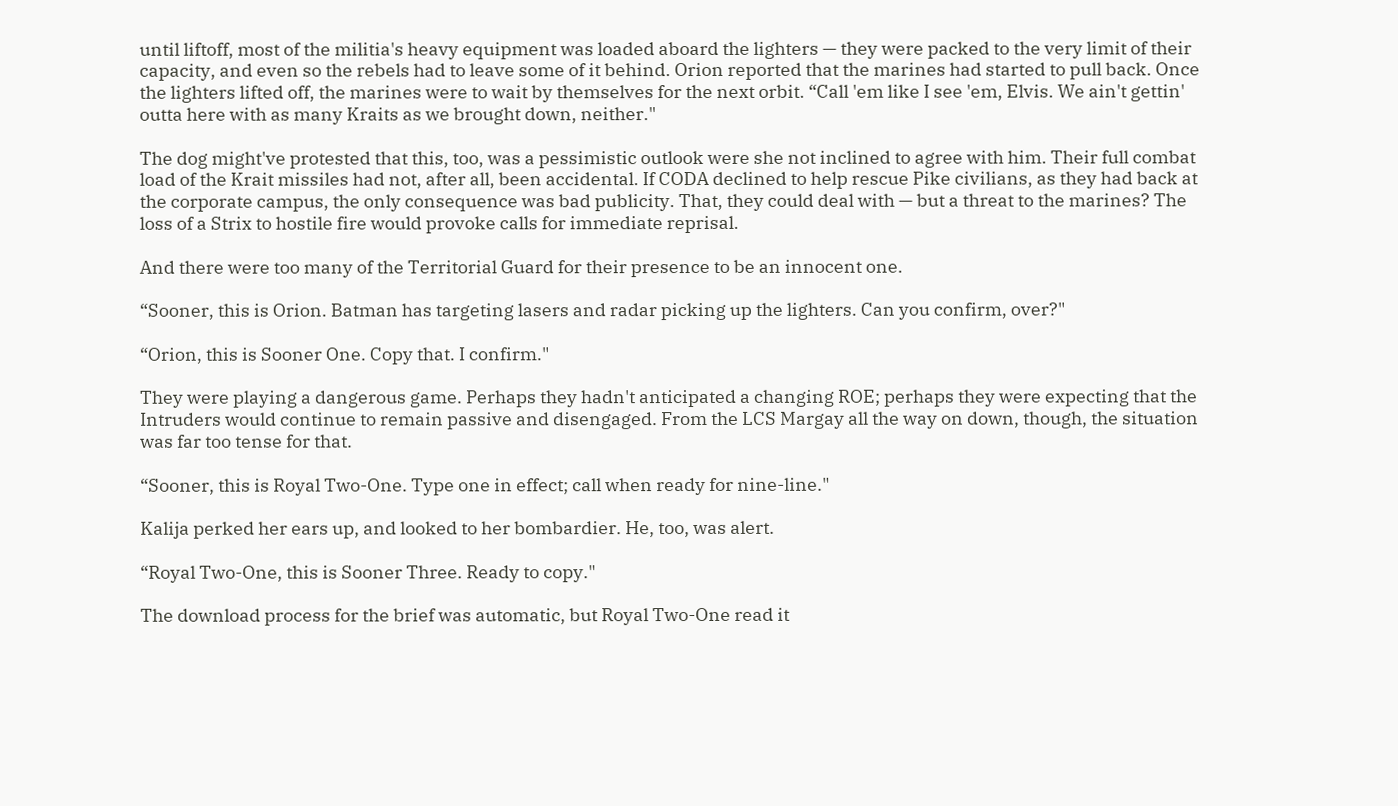until liftoff, most of the militia's heavy equipment was loaded aboard the lighters — they were packed to the very limit of their capacity, and even so the rebels had to leave some of it behind. Orion reported that the marines had started to pull back. Once the lighters lifted off, the marines were to wait by themselves for the next orbit. “Call 'em like I see 'em, Elvis. We ain't gettin' outta here with as many Kraits as we brought down, neither."

The dog might've protested that this, too, was a pessimistic outlook were she not inclined to agree with him. Their full combat load of the Krait missiles had not, after all, been accidental. If CODA declined to help rescue Pike civilians, as they had back at the corporate campus, the only consequence was bad publicity. That, they could deal with — but a threat to the marines? The loss of a Strix to hostile fire would provoke calls for immediate reprisal.

And there were too many of the Territorial Guard for their presence to be an innocent one.

“Sooner, this is Orion. Batman has targeting lasers and radar picking up the lighters. Can you confirm, over?"

“Orion, this is Sooner One. Copy that. I confirm."

They were playing a dangerous game. Perhaps they hadn't anticipated a changing ROE; perhaps they were expecting that the Intruders would continue to remain passive and disengaged. From the LCS Margay all the way on down, though, the situation was far too tense for that.

“Sooner, this is Royal Two-One. Type one in effect; call when ready for nine-line."

Kalija perked her ears up, and looked to her bombardier. He, too, was alert.

“Royal Two-One, this is Sooner Three. Ready to copy."

The download process for the brief was automatic, but Royal Two-One read it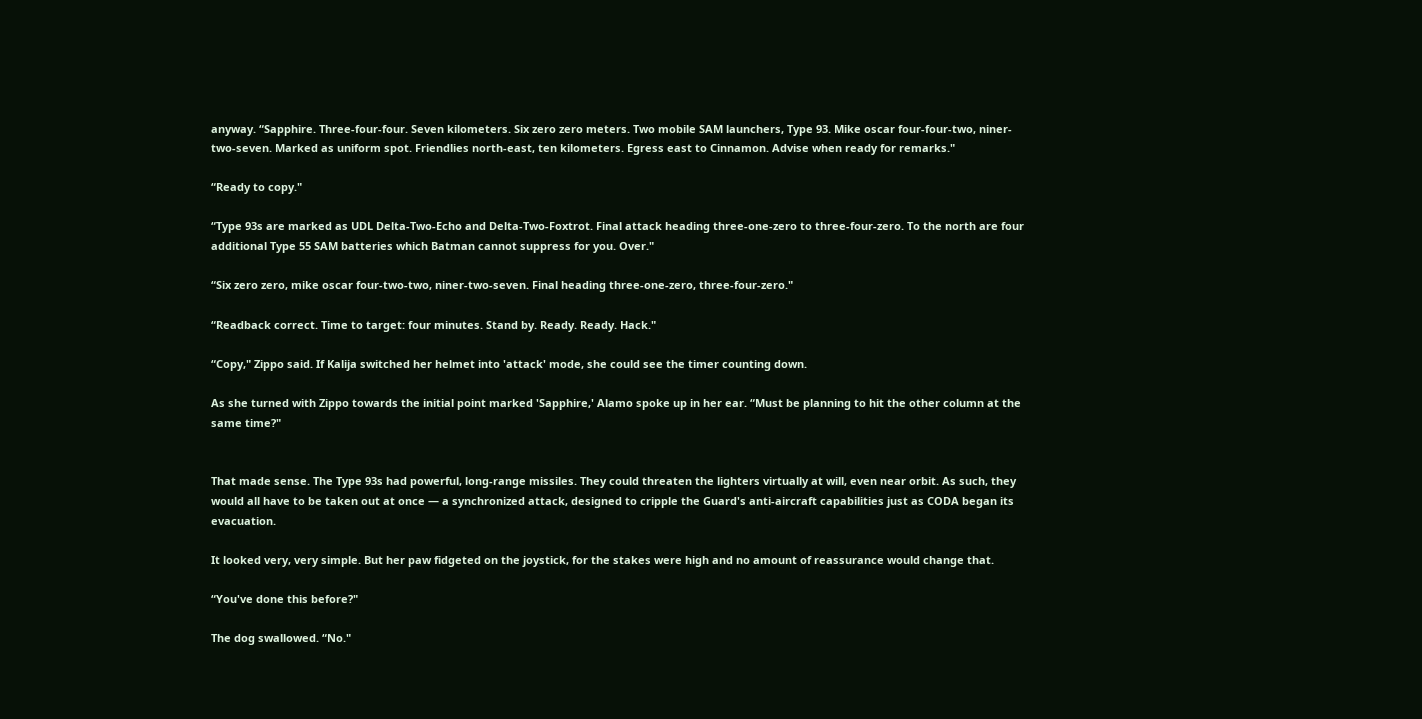anyway. “Sapphire. Three-four-four. Seven kilometers. Six zero zero meters. Two mobile SAM launchers, Type 93. Mike oscar four-four-two, niner-two-seven. Marked as uniform spot. Friendlies north-east, ten kilometers. Egress east to Cinnamon. Advise when ready for remarks."

“Ready to copy."

“Type 93s are marked as UDL Delta-Two-Echo and Delta-Two-Foxtrot. Final attack heading three-one-zero to three-four-zero. To the north are four additional Type 55 SAM batteries which Batman cannot suppress for you. Over."

“Six zero zero, mike oscar four-two-two, niner-two-seven. Final heading three-one-zero, three-four-zero."

“Readback correct. Time to target: four minutes. Stand by. Ready. Ready. Hack."

“Copy," Zippo said. If Kalija switched her helmet into 'attack' mode, she could see the timer counting down.

As she turned with Zippo towards the initial point marked 'Sapphire,' Alamo spoke up in her ear. “Must be planning to hit the other column at the same time?"


That made sense. The Type 93s had powerful, long-range missiles. They could threaten the lighters virtually at will, even near orbit. As such, they would all have to be taken out at once — a synchronized attack, designed to cripple the Guard's anti-aircraft capabilities just as CODA began its evacuation.

It looked very, very simple. But her paw fidgeted on the joystick, for the stakes were high and no amount of reassurance would change that.

“You've done this before?"

The dog swallowed. “No."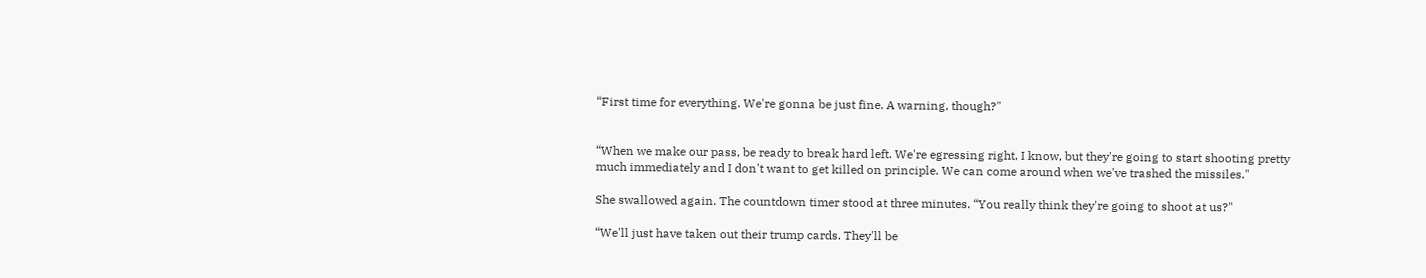“First time for everything. We're gonna be just fine. A warning, though?"


“When we make our pass, be ready to break hard left. We're egressing right, I know, but they're going to start shooting pretty much immediately and I don't want to get killed on principle. We can come around when we've trashed the missiles."

She swallowed again. The countdown timer stood at three minutes. “You really think they're going to shoot at us?"

“We'll just have taken out their trump cards. They'll be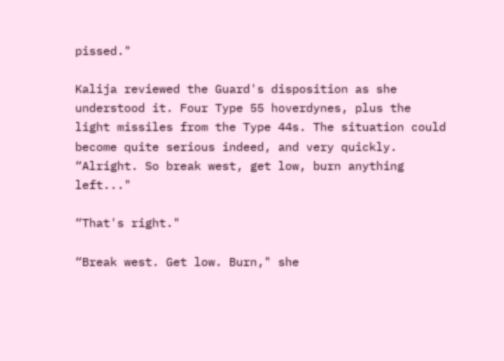pissed."

Kalija reviewed the Guard's disposition as she understood it. Four Type 55 hoverdynes, plus the light missiles from the Type 44s. The situation could become quite serious indeed, and very quickly. “Alright. So break west, get low, burn anything left..."

“That's right."

“Break west. Get low. Burn," she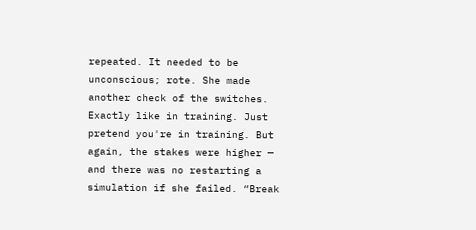repeated. It needed to be unconscious; rote. She made another check of the switches. Exactly like in training. Just pretend you're in training. But again, the stakes were higher — and there was no restarting a simulation if she failed. “Break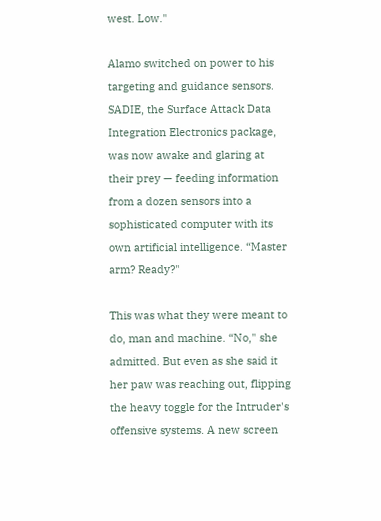west. Low."

Alamo switched on power to his targeting and guidance sensors. SADIE, the Surface Attack Data Integration Electronics package, was now awake and glaring at their prey — feeding information from a dozen sensors into a sophisticated computer with its own artificial intelligence. “Master arm? Ready?"

This was what they were meant to do, man and machine. “No," she admitted. But even as she said it her paw was reaching out, flipping the heavy toggle for the Intruder's offensive systems. A new screen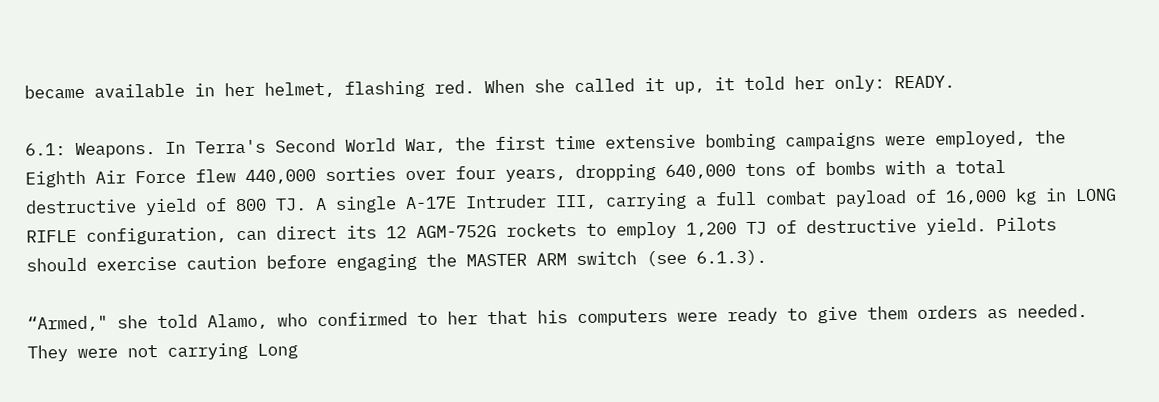became available in her helmet, flashing red. When she called it up, it told her only: READY.

6.1: Weapons. In Terra's Second World War, the first time extensive bombing campaigns were employed, the Eighth Air Force flew 440,000 sorties over four years, dropping 640,000 tons of bombs with a total destructive yield of 800 TJ. A single A-17E Intruder III, carrying a full combat payload of 16,000 kg in LONG RIFLE configuration, can direct its 12 AGM-752G rockets to employ 1,200 TJ of destructive yield. Pilots should exercise caution before engaging the MASTER ARM switch (see 6.1.3).

“Armed," she told Alamo, who confirmed to her that his computers were ready to give them orders as needed. They were not carrying Long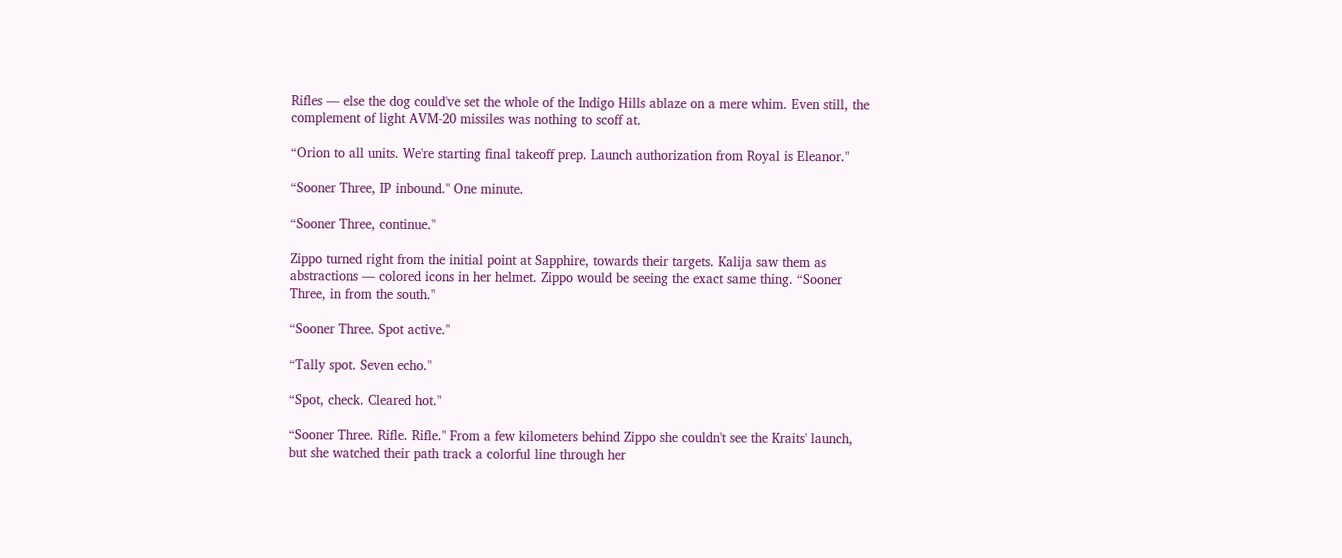Rifles — else the dog could've set the whole of the Indigo Hills ablaze on a mere whim. Even still, the complement of light AVM-20 missiles was nothing to scoff at.

“Orion to all units. We're starting final takeoff prep. Launch authorization from Royal is Eleanor."

“Sooner Three, IP inbound." One minute.

“Sooner Three, continue."

Zippo turned right from the initial point at Sapphire, towards their targets. Kalija saw them as abstractions — colored icons in her helmet. Zippo would be seeing the exact same thing. “Sooner Three, in from the south."

“Sooner Three. Spot active."

“Tally spot. Seven echo."

“Spot, check. Cleared hot."

“Sooner Three. Rifle. Rifle." From a few kilometers behind Zippo she couldn't see the Kraits' launch, but she watched their path track a colorful line through her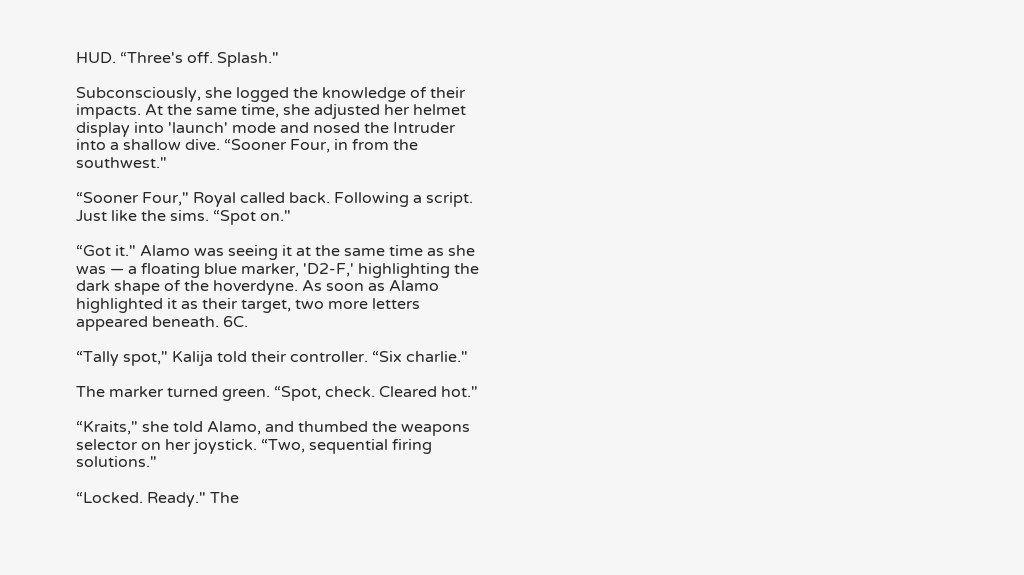HUD. “Three's off. Splash."

Subconsciously, she logged the knowledge of their impacts. At the same time, she adjusted her helmet display into 'launch' mode and nosed the Intruder into a shallow dive. “Sooner Four, in from the southwest."

“Sooner Four," Royal called back. Following a script. Just like the sims. “Spot on."

“Got it." Alamo was seeing it at the same time as she was — a floating blue marker, 'D2-F,' highlighting the dark shape of the hoverdyne. As soon as Alamo highlighted it as their target, two more letters appeared beneath. 6C.

“Tally spot," Kalija told their controller. “Six charlie."

The marker turned green. “Spot, check. Cleared hot."

“Kraits," she told Alamo, and thumbed the weapons selector on her joystick. “Two, sequential firing solutions."

“Locked. Ready." The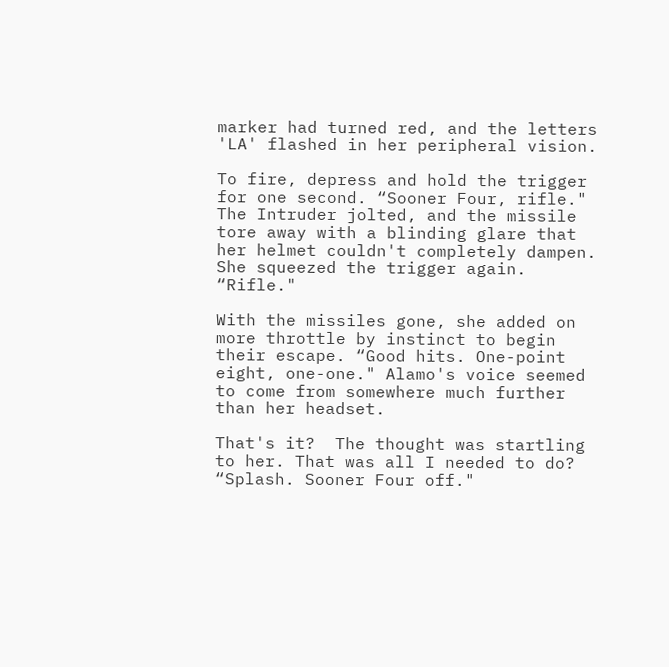marker had turned red, and the letters 'LA' flashed in her peripheral vision.

To fire, depress and hold the trigger for one second. “Sooner Four, rifle." The Intruder jolted, and the missile tore away with a blinding glare that her helmet couldn't completely dampen. She squeezed the trigger again. “Rifle."

With the missiles gone, she added on more throttle by instinct to begin their escape. “Good hits. One-point eight, one-one." Alamo's voice seemed to come from somewhere much further than her headset.

That's it?  The thought was startling to her. That was all I needed to do? “Splash. Sooner Four off."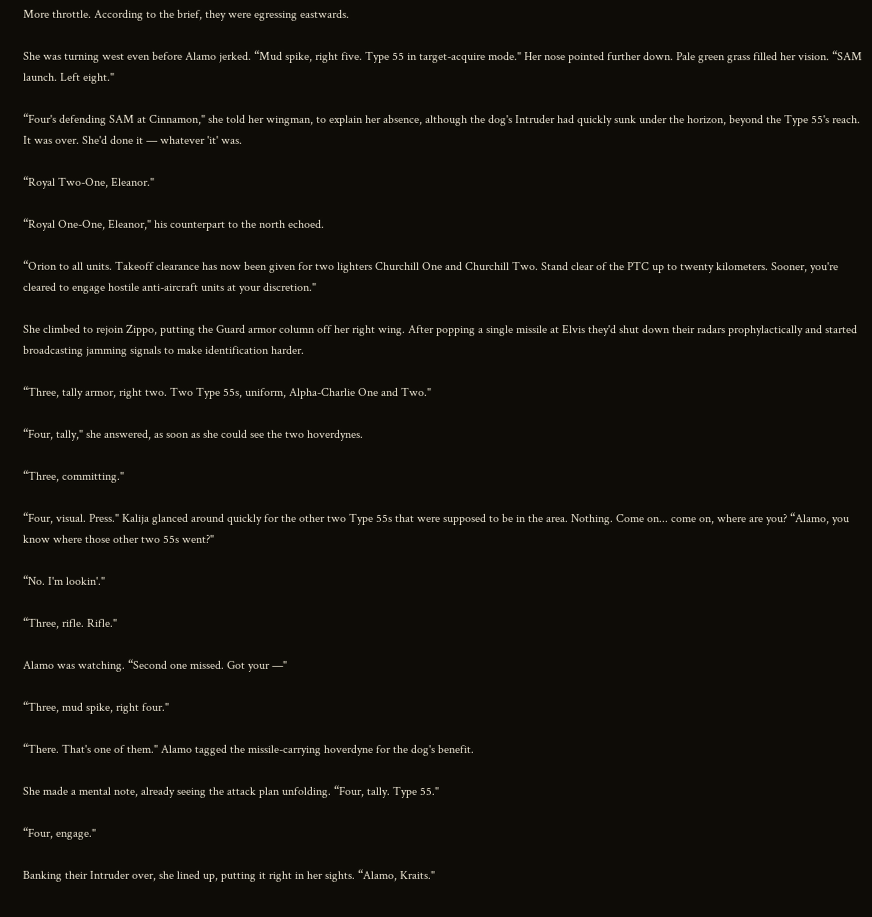More throttle. According to the brief, they were egressing eastwards.

She was turning west even before Alamo jerked. “Mud spike, right five. Type 55 in target-acquire mode." Her nose pointed further down. Pale green grass filled her vision. “SAM launch. Left eight."

“Four's defending SAM at Cinnamon," she told her wingman, to explain her absence, although the dog's Intruder had quickly sunk under the horizon, beyond the Type 55's reach. It was over. She'd done it — whatever 'it' was.

“Royal Two-One, Eleanor."

“Royal One-One, Eleanor," his counterpart to the north echoed.

“Orion to all units. Takeoff clearance has now been given for two lighters Churchill One and Churchill Two. Stand clear of the PTC up to twenty kilometers. Sooner, you're cleared to engage hostile anti-aircraft units at your discretion."

She climbed to rejoin Zippo, putting the Guard armor column off her right wing. After popping a single missile at Elvis they'd shut down their radars prophylactically and started broadcasting jamming signals to make identification harder.

“Three, tally armor, right two. Two Type 55s, uniform, Alpha-Charlie One and Two."

“Four, tally," she answered, as soon as she could see the two hoverdynes.

“Three, committing."

“Four, visual. Press." Kalija glanced around quickly for the other two Type 55s that were supposed to be in the area. Nothing. Come on... come on, where are you? “Alamo, you know where those other two 55s went?"

“No. I'm lookin'."

“Three, rifle. Rifle."

Alamo was watching. “Second one missed. Got your —"

“Three, mud spike, right four."

“There. That's one of them." Alamo tagged the missile-carrying hoverdyne for the dog's benefit.

She made a mental note, already seeing the attack plan unfolding. “Four, tally. Type 55."

“Four, engage."

Banking their Intruder over, she lined up, putting it right in her sights. “Alamo, Kraits."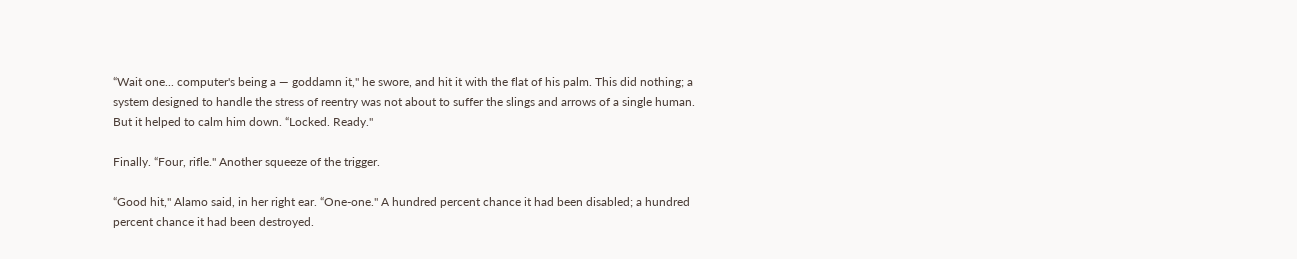“Wait one... computer's being a — goddamn it," he swore, and hit it with the flat of his palm. This did nothing; a system designed to handle the stress of reentry was not about to suffer the slings and arrows of a single human. But it helped to calm him down. “Locked. Ready."

Finally. “Four, rifle." Another squeeze of the trigger.

“Good hit," Alamo said, in her right ear. “One-one." A hundred percent chance it had been disabled; a hundred percent chance it had been destroyed.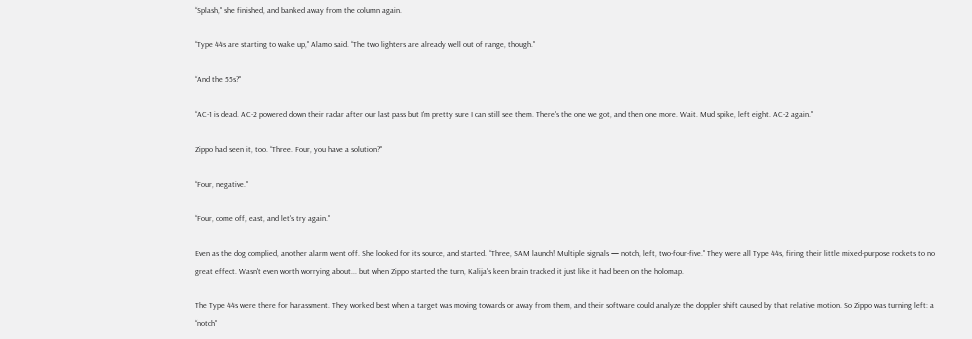“Splash," she finished, and banked away from the column again.

“Type 44s are starting to wake up," Alamo said. “The two lighters are already well out of range, though."

“And the 55s?"

“AC-1 is dead. AC-2 powered down their radar after our last pass but I'm pretty sure I can still see them. There's the one we got, and then one more. Wait. Mud spike, left eight. AC-2 again."

Zippo had seen it, too. “Three. Four, you have a solution?"

“Four, negative."

“Four, come off, east, and let's try again."

Even as the dog complied, another alarm went off. She looked for its source, and started. “Three, SAM launch! Multiple signals — notch, left, two-four-five." They were all Type 44s, firing their little mixed-purpose rockets to no great effect. Wasn't even worth worrying about... but when Zippo started the turn, Kalija's keen brain tracked it just like it had been on the holomap.

The Type 44s were there for harassment. They worked best when a target was moving towards or away from them, and their software could analyze the doppler shift caused by that relative motion. So Zippo was turning left: a “notch"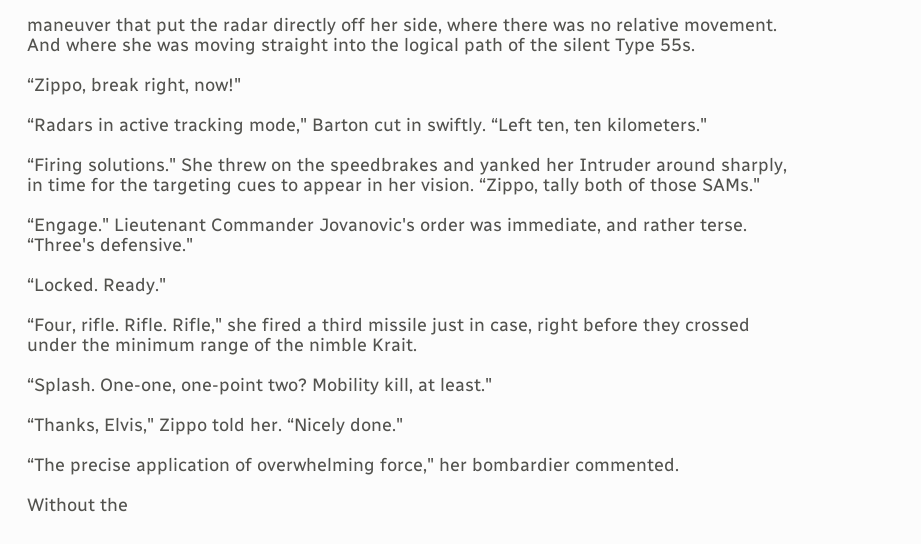maneuver that put the radar directly off her side, where there was no relative movement. And where she was moving straight into the logical path of the silent Type 55s.

“Zippo, break right, now!"

“Radars in active tracking mode," Barton cut in swiftly. “Left ten, ten kilometers."

“Firing solutions." She threw on the speedbrakes and yanked her Intruder around sharply, in time for the targeting cues to appear in her vision. “Zippo, tally both of those SAMs."

“Engage." Lieutenant Commander Jovanovic's order was immediate, and rather terse. “Three's defensive."

“Locked. Ready."

“Four, rifle. Rifle. Rifle," she fired a third missile just in case, right before they crossed under the minimum range of the nimble Krait.

“Splash. One-one, one-point two? Mobility kill, at least."

“Thanks, Elvis," Zippo told her. “Nicely done."

“The precise application of overwhelming force," her bombardier commented.

Without the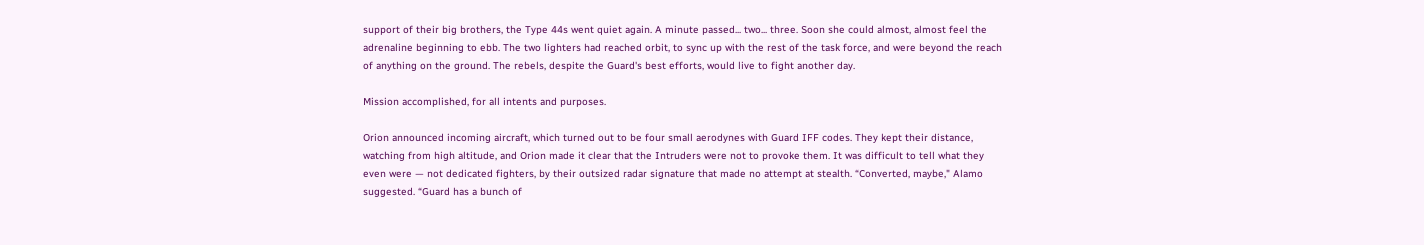support of their big brothers, the Type 44s went quiet again. A minute passed... two... three. Soon she could almost, almost feel the adrenaline beginning to ebb. The two lighters had reached orbit, to sync up with the rest of the task force, and were beyond the reach of anything on the ground. The rebels, despite the Guard's best efforts, would live to fight another day.

Mission accomplished, for all intents and purposes.

Orion announced incoming aircraft, which turned out to be four small aerodynes with Guard IFF codes. They kept their distance, watching from high altitude, and Orion made it clear that the Intruders were not to provoke them. It was difficult to tell what they even were — not dedicated fighters, by their outsized radar signature that made no attempt at stealth. “Converted, maybe," Alamo suggested. “Guard has a bunch of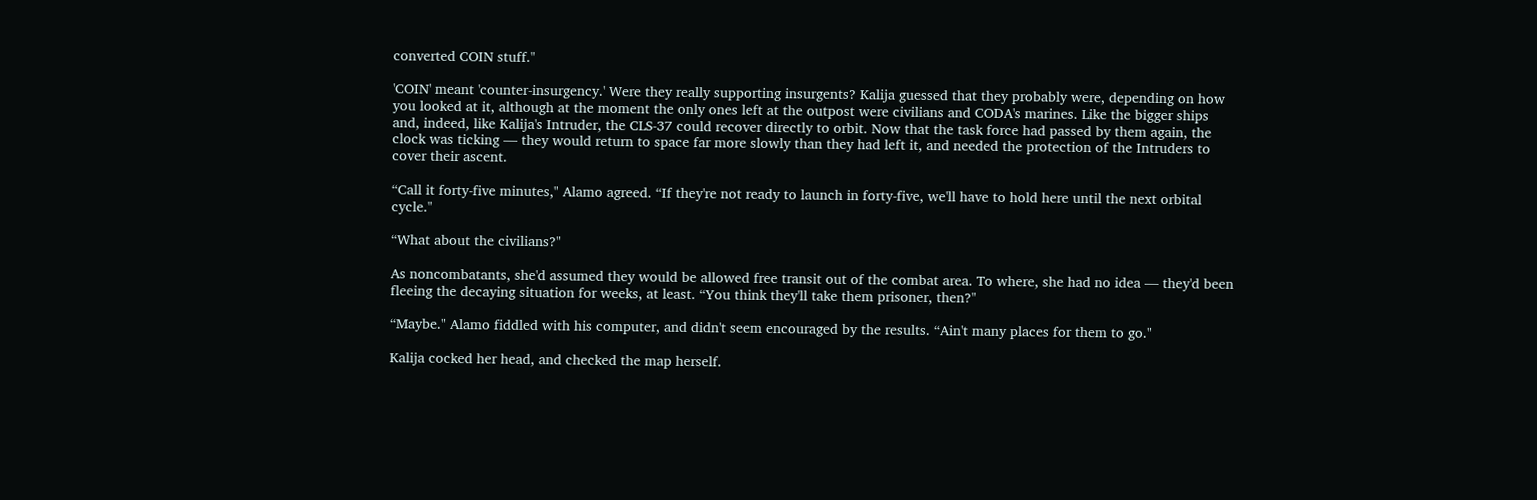converted COIN stuff."

'COIN' meant 'counter-insurgency.' Were they really supporting insurgents? Kalija guessed that they probably were, depending on how you looked at it, although at the moment the only ones left at the outpost were civilians and CODA's marines. Like the bigger ships and, indeed, like Kalija's Intruder, the CLS-37 could recover directly to orbit. Now that the task force had passed by them again, the clock was ticking — they would return to space far more slowly than they had left it, and needed the protection of the Intruders to cover their ascent.

“Call it forty-five minutes," Alamo agreed. “If they're not ready to launch in forty-five, we'll have to hold here until the next orbital cycle."

“What about the civilians?"

As noncombatants, she'd assumed they would be allowed free transit out of the combat area. To where, she had no idea — they'd been fleeing the decaying situation for weeks, at least. “You think they'll take them prisoner, then?"

“Maybe." Alamo fiddled with his computer, and didn't seem encouraged by the results. “Ain't many places for them to go."

Kalija cocked her head, and checked the map herself.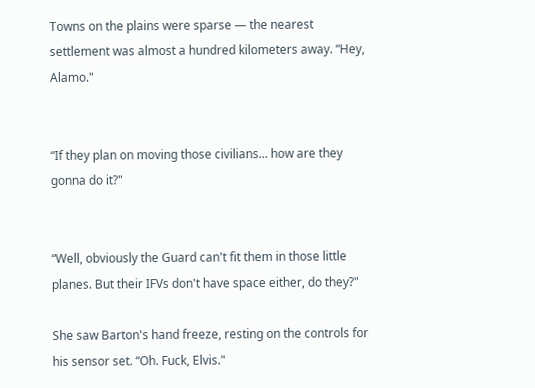Towns on the plains were sparse — the nearest settlement was almost a hundred kilometers away. “Hey, Alamo."


“If they plan on moving those civilians... how are they gonna do it?"


“Well, obviously the Guard can't fit them in those little planes. But their IFVs don't have space either, do they?"

She saw Barton's hand freeze, resting on the controls for his sensor set. “Oh. Fuck, Elvis."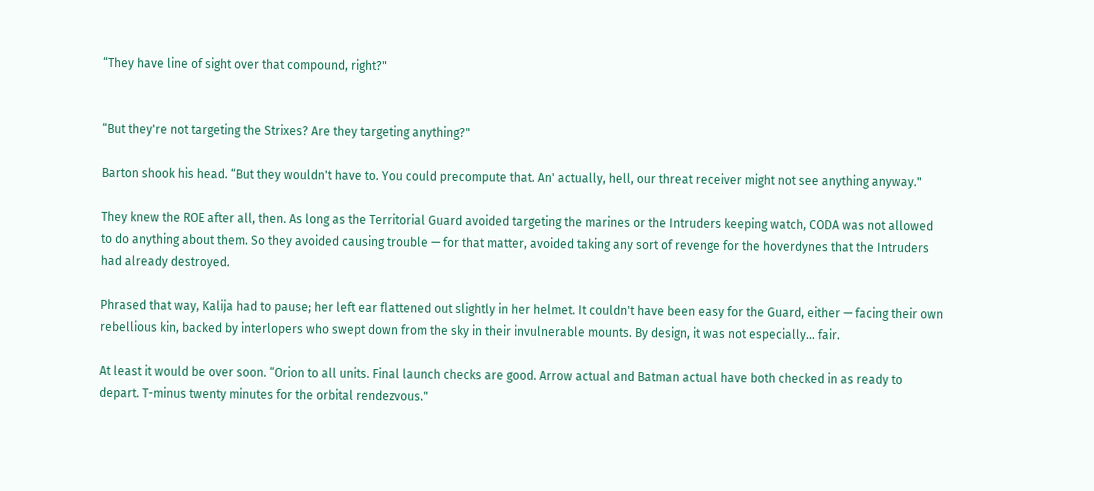“They have line of sight over that compound, right?"


“But they're not targeting the Strixes? Are they targeting anything?"

Barton shook his head. “But they wouldn't have to. You could precompute that. An' actually, hell, our threat receiver might not see anything anyway."

They knew the ROE after all, then. As long as the Territorial Guard avoided targeting the marines or the Intruders keeping watch, CODA was not allowed to do anything about them. So they avoided causing trouble — for that matter, avoided taking any sort of revenge for the hoverdynes that the Intruders had already destroyed.

Phrased that way, Kalija had to pause; her left ear flattened out slightly in her helmet. It couldn't have been easy for the Guard, either — facing their own rebellious kin, backed by interlopers who swept down from the sky in their invulnerable mounts. By design, it was not especially... fair.

At least it would be over soon. “Orion to all units. Final launch checks are good. Arrow actual and Batman actual have both checked in as ready to depart. T-minus twenty minutes for the orbital rendezvous."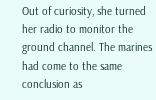Out of curiosity, she turned her radio to monitor the ground channel. The marines had come to the same conclusion as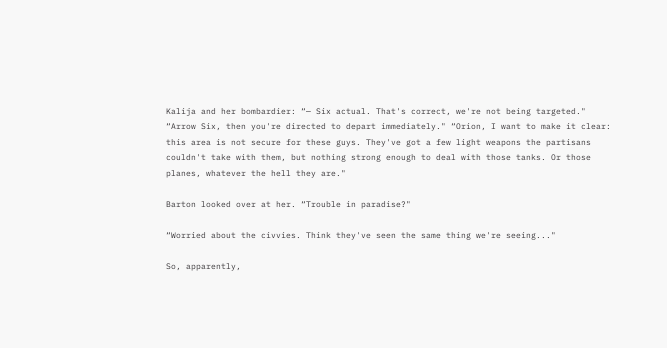Kalija and her bombardier: “— Six actual. That's correct, we're not being targeted." “Arrow Six, then you're directed to depart immediately." “Orion, I want to make it clear: this area is not secure for these guys. They've got a few light weapons the partisans couldn't take with them, but nothing strong enough to deal with those tanks. Or those planes, whatever the hell they are."

Barton looked over at her. “Trouble in paradise?"

“Worried about the civvies. Think they've seen the same thing we're seeing..."

So, apparently,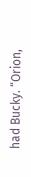had Bucky. “Orion,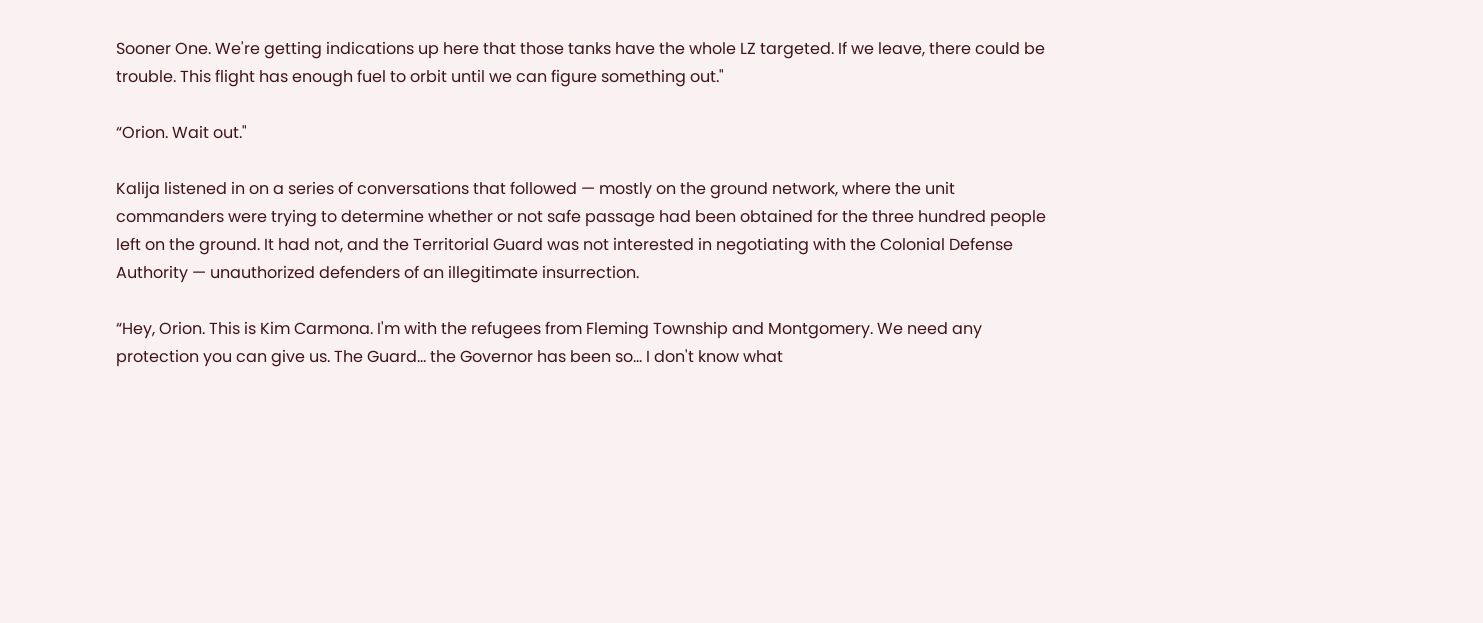Sooner One. We're getting indications up here that those tanks have the whole LZ targeted. If we leave, there could be trouble. This flight has enough fuel to orbit until we can figure something out."

“Orion. Wait out."

Kalija listened in on a series of conversations that followed — mostly on the ground network, where the unit commanders were trying to determine whether or not safe passage had been obtained for the three hundred people left on the ground. It had not, and the Territorial Guard was not interested in negotiating with the Colonial Defense Authority — unauthorized defenders of an illegitimate insurrection.

“Hey, Orion. This is Kim Carmona. I'm with the refugees from Fleming Township and Montgomery. We need any protection you can give us. The Guard... the Governor has been so... I don't know what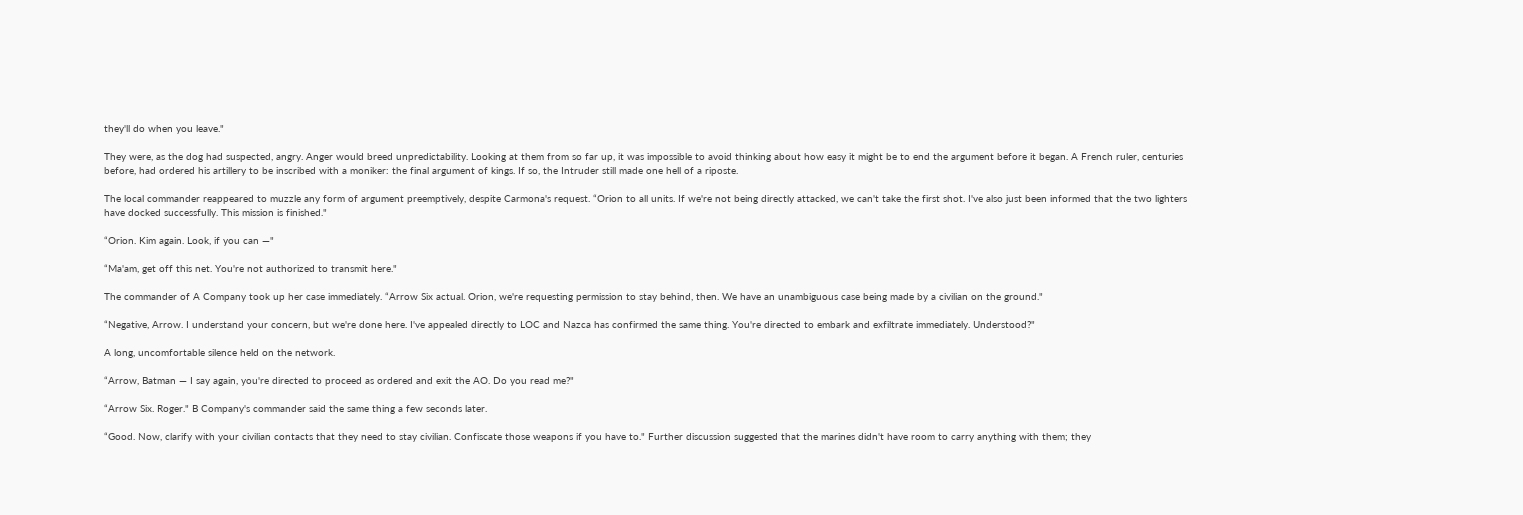they'll do when you leave."

They were, as the dog had suspected, angry. Anger would breed unpredictability. Looking at them from so far up, it was impossible to avoid thinking about how easy it might be to end the argument before it began. A French ruler, centuries before, had ordered his artillery to be inscribed with a moniker: the final argument of kings. If so, the Intruder still made one hell of a riposte.

The local commander reappeared to muzzle any form of argument preemptively, despite Carmona's request. “Orion to all units. If we're not being directly attacked, we can't take the first shot. I've also just been informed that the two lighters have docked successfully. This mission is finished."

“Orion. Kim again. Look, if you can —"

“Ma'am, get off this net. You're not authorized to transmit here."

The commander of A Company took up her case immediately. “Arrow Six actual. Orion, we're requesting permission to stay behind, then. We have an unambiguous case being made by a civilian on the ground."

“Negative, Arrow. I understand your concern, but we're done here. I've appealed directly to LOC and Nazca has confirmed the same thing. You're directed to embark and exfiltrate immediately. Understood?"

A long, uncomfortable silence held on the network.

“Arrow, Batman — I say again, you're directed to proceed as ordered and exit the AO. Do you read me?"

“Arrow Six. Roger." B Company's commander said the same thing a few seconds later.

“Good. Now, clarify with your civilian contacts that they need to stay civilian. Confiscate those weapons if you have to." Further discussion suggested that the marines didn't have room to carry anything with them; they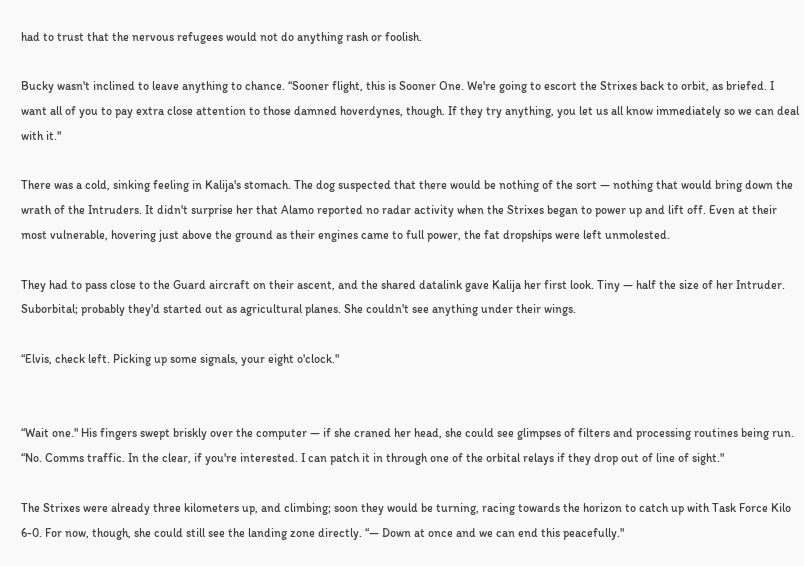had to trust that the nervous refugees would not do anything rash or foolish.

Bucky wasn't inclined to leave anything to chance. “Sooner flight, this is Sooner One. We're going to escort the Strixes back to orbit, as briefed. I want all of you to pay extra close attention to those damned hoverdynes, though. If they try anything, you let us all know immediately so we can deal with it."

There was a cold, sinking feeling in Kalija's stomach. The dog suspected that there would be nothing of the sort — nothing that would bring down the wrath of the Intruders. It didn't surprise her that Alamo reported no radar activity when the Strixes began to power up and lift off. Even at their most vulnerable, hovering just above the ground as their engines came to full power, the fat dropships were left unmolested.

They had to pass close to the Guard aircraft on their ascent, and the shared datalink gave Kalija her first look. Tiny — half the size of her Intruder. Suborbital; probably they'd started out as agricultural planes. She couldn't see anything under their wings.

“Elvis, check left. Picking up some signals, your eight o'clock."


“Wait one." His fingers swept briskly over the computer — if she craned her head, she could see glimpses of filters and processing routines being run. “No. Comms traffic. In the clear, if you're interested. I can patch it in through one of the orbital relays if they drop out of line of sight."

The Strixes were already three kilometers up, and climbing; soon they would be turning, racing towards the horizon to catch up with Task Force Kilo 6-0. For now, though, she could still see the landing zone directly. “— Down at once and we can end this peacefully."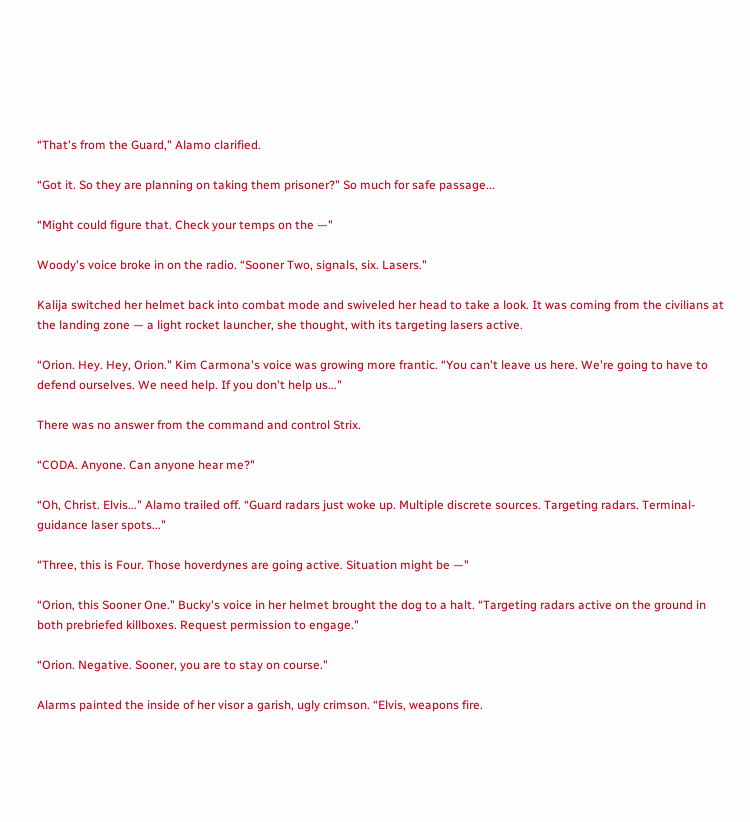“That's from the Guard," Alamo clarified.

“Got it. So they are planning on taking them prisoner?" So much for safe passage...

“Might could figure that. Check your temps on the —"

Woody's voice broke in on the radio. “Sooner Two, signals, six. Lasers."

Kalija switched her helmet back into combat mode and swiveled her head to take a look. It was coming from the civilians at the landing zone — a light rocket launcher, she thought, with its targeting lasers active.

“Orion. Hey. Hey, Orion." Kim Carmona's voice was growing more frantic. “You can't leave us here. We're going to have to defend ourselves. We need help. If you don't help us..."

There was no answer from the command and control Strix.

“CODA. Anyone. Can anyone hear me?"

“Oh, Christ. Elvis..." Alamo trailed off. “Guard radars just woke up. Multiple discrete sources. Targeting radars. Terminal-guidance laser spots..."

“Three, this is Four. Those hoverdynes are going active. Situation might be —"

“Orion, this Sooner One." Bucky's voice in her helmet brought the dog to a halt. “Targeting radars active on the ground in both prebriefed killboxes. Request permission to engage."

“Orion. Negative. Sooner, you are to stay on course."

Alarms painted the inside of her visor a garish, ugly crimson. “Elvis, weapons fire.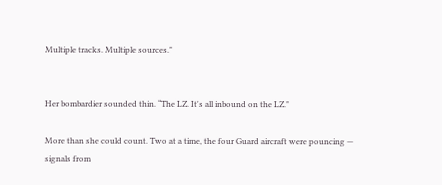Multiple tracks. Multiple sources."


Her bombardier sounded thin. “The LZ. It's all inbound on the LZ."

More than she could count. Two at a time, the four Guard aircraft were pouncing — signals from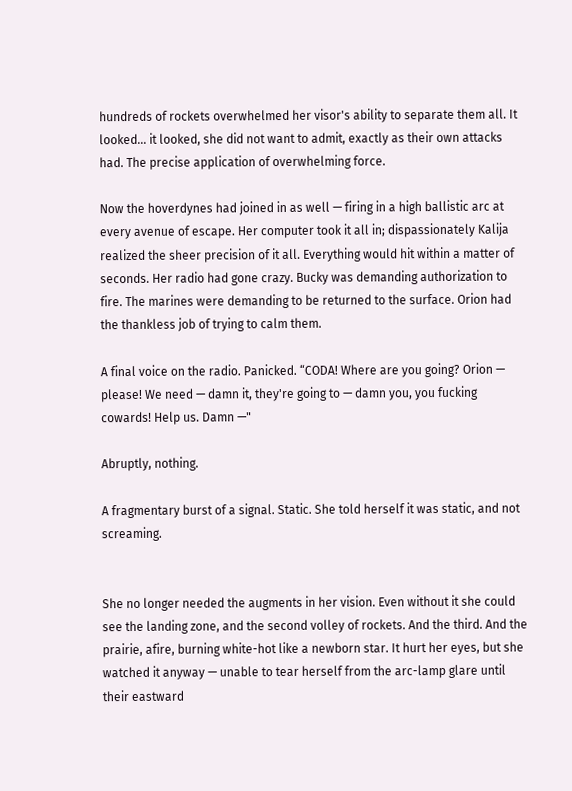hundreds of rockets overwhelmed her visor's ability to separate them all. It looked... it looked, she did not want to admit, exactly as their own attacks had. The precise application of overwhelming force.

Now the hoverdynes had joined in as well — firing in a high ballistic arc at every avenue of escape. Her computer took it all in; dispassionately Kalija realized the sheer precision of it all. Everything would hit within a matter of seconds. Her radio had gone crazy. Bucky was demanding authorization to fire. The marines were demanding to be returned to the surface. Orion had the thankless job of trying to calm them.

A final voice on the radio. Panicked. “CODA! Where are you going? Orion — please! We need — damn it, they're going to — damn you, you fucking cowards! Help us. Damn —"

Abruptly, nothing.

A fragmentary burst of a signal. Static. She told herself it was static, and not screaming.


She no longer needed the augments in her vision. Even without it she could see the landing zone, and the second volley of rockets. And the third. And the prairie, afire, burning white-hot like a newborn star. It hurt her eyes, but she watched it anyway — unable to tear herself from the arc-lamp glare until their eastward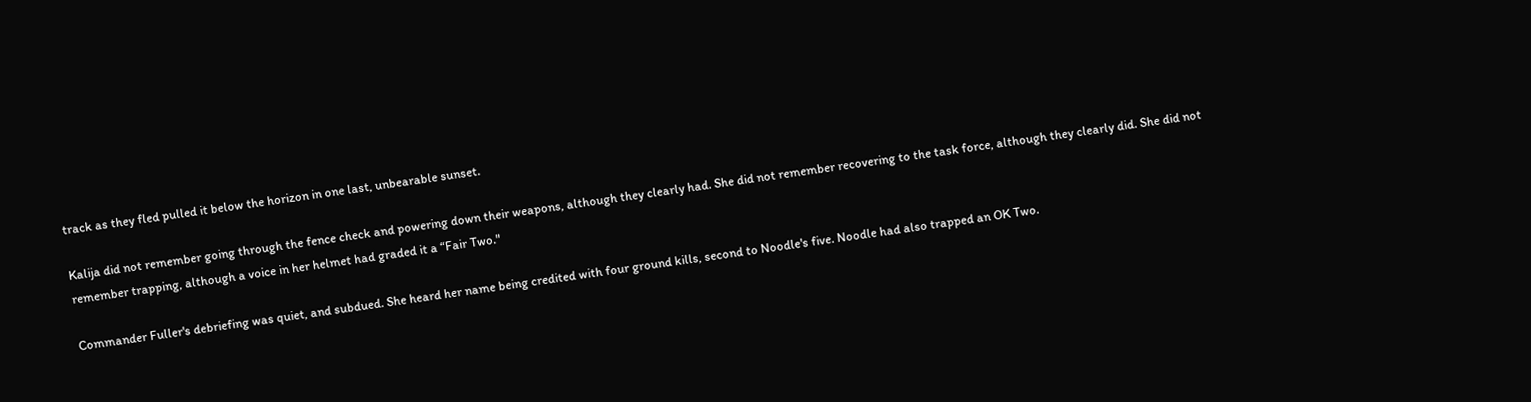track as they fled pulled it below the horizon in one last, unbearable sunset.

Kalija did not remember going through the fence check and powering down their weapons, although they clearly had. She did not remember recovering to the task force, although they clearly did. She did not remember trapping, although a voice in her helmet had graded it a “Fair Two."

Commander Fuller's debriefing was quiet, and subdued. She heard her name being credited with four ground kills, second to Noodle's five. Noodle had also trapped an OK Two.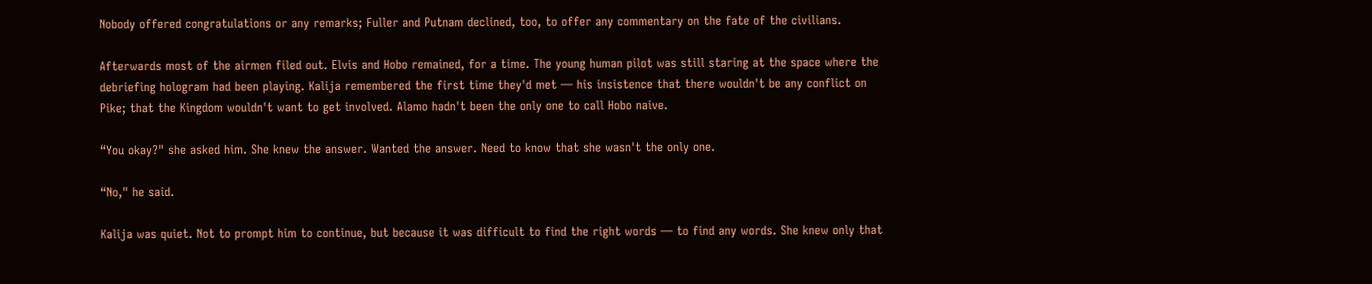Nobody offered congratulations or any remarks; Fuller and Putnam declined, too, to offer any commentary on the fate of the civilians.

Afterwards most of the airmen filed out. Elvis and Hobo remained, for a time. The young human pilot was still staring at the space where the debriefing hologram had been playing. Kalija remembered the first time they'd met — his insistence that there wouldn't be any conflict on Pike; that the Kingdom wouldn't want to get involved. Alamo hadn't been the only one to call Hobo naive.

“You okay?" she asked him. She knew the answer. Wanted the answer. Need to know that she wasn't the only one.

“No," he said.

Kalija was quiet. Not to prompt him to continue, but because it was difficult to find the right words — to find any words. She knew only that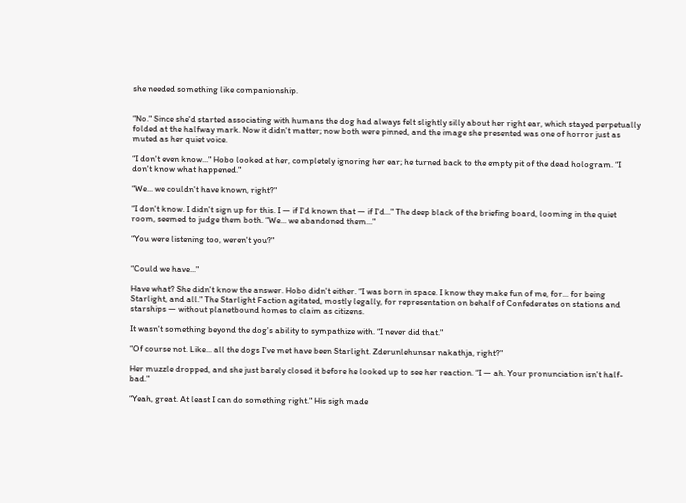she needed something like companionship.


“No." Since she'd started associating with humans the dog had always felt slightly silly about her right ear, which stayed perpetually folded at the halfway mark. Now it didn't matter; now both were pinned, and the image she presented was one of horror just as muted as her quiet voice.

“I don't even know..." Hobo looked at her, completely ignoring her ear; he turned back to the empty pit of the dead hologram. “I don't know what happened."

“We... we couldn't have known, right?"

“I don't know. I didn't sign up for this. I — if I'd known that — if I'd..." The deep black of the briefing board, looming in the quiet room, seemed to judge them both. “We... we abandoned them..."

“You were listening too, weren't you?"


“Could we have..."

Have what? She didn't know the answer. Hobo didn't either. “I was born in space. I know they make fun of me, for... for being Starlight, and all." The Starlight Faction agitated, mostly legally, for representation on behalf of Confederates on stations and starships — without planetbound homes to claim as citizens.

It wasn't something beyond the dog's ability to sympathize with. “I never did that."

“Of course not. Like... all the dogs I've met have been Starlight. Zderunlehunsar nakathja, right?"

Her muzzle dropped, and she just barely closed it before he looked up to see her reaction. “I — ah. Your pronunciation isn't half-bad."

“Yeah, great. At least I can do something right." His sigh made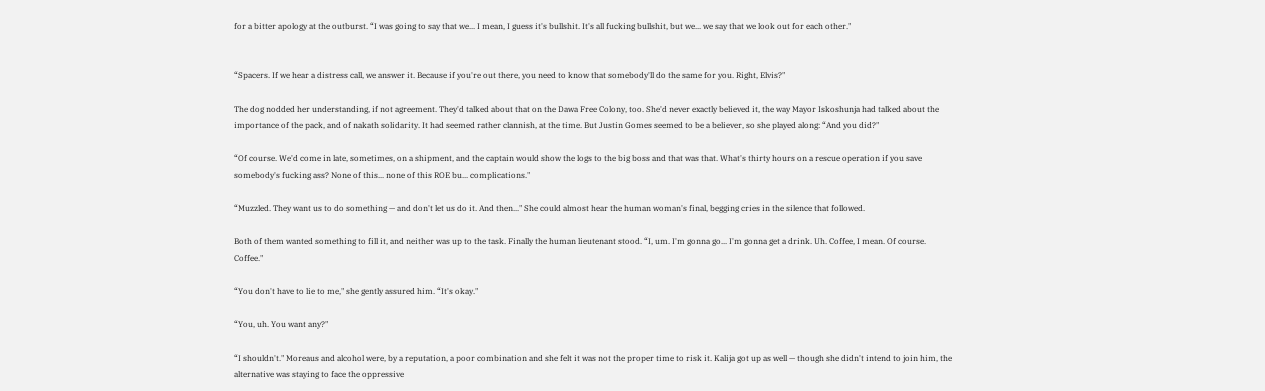for a bitter apology at the outburst. “I was going to say that we... I mean, I guess it's bullshit. It's all fucking bullshit, but we... we say that we look out for each other."


“Spacers. If we hear a distress call, we answer it. Because if you're out there, you need to know that somebody'll do the same for you. Right, Elvis?"

The dog nodded her understanding, if not agreement. They'd talked about that on the Dawa Free Colony, too. She'd never exactly believed it, the way Mayor Iskoshunja had talked about the importance of the pack, and of nakath solidarity. It had seemed rather clannish, at the time. But Justin Gomes seemed to be a believer, so she played along: “And you did?"

“Of course. We'd come in late, sometimes, on a shipment, and the captain would show the logs to the big boss and that was that. What's thirty hours on a rescue operation if you save somebody's fucking ass? None of this... none of this ROE bu... complications."

“Muzzled. They want us to do something — and don't let us do it. And then..." She could almost hear the human woman's final, begging cries in the silence that followed.

Both of them wanted something to fill it, and neither was up to the task. Finally the human lieutenant stood. “I, um. I'm gonna go... I'm gonna get a drink. Uh. Coffee, I mean. Of course. Coffee."

“You don't have to lie to me," she gently assured him. “It's okay."

“You, uh. You want any?"

“I shouldn't." Moreaus and alcohol were, by a reputation, a poor combination and she felt it was not the proper time to risk it. Kalija got up as well — though she didn't intend to join him, the alternative was staying to face the oppressive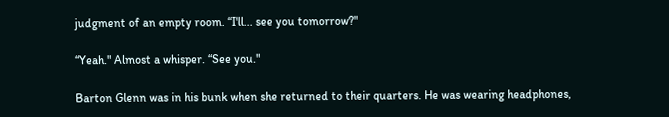judgment of an empty room. “I'll... see you tomorrow?"

“Yeah." Almost a whisper. “See you."

Barton Glenn was in his bunk when she returned to their quarters. He was wearing headphones,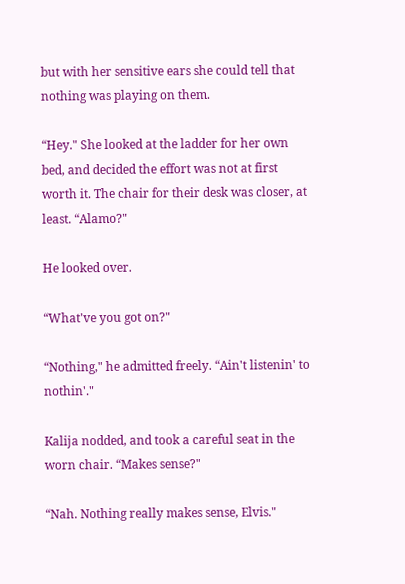but with her sensitive ears she could tell that nothing was playing on them.

“Hey." She looked at the ladder for her own bed, and decided the effort was not at first worth it. The chair for their desk was closer, at least. “Alamo?"

He looked over.

“What've you got on?"

“Nothing," he admitted freely. “Ain't listenin' to nothin'."

Kalija nodded, and took a careful seat in the worn chair. “Makes sense?"

“Nah. Nothing really makes sense, Elvis."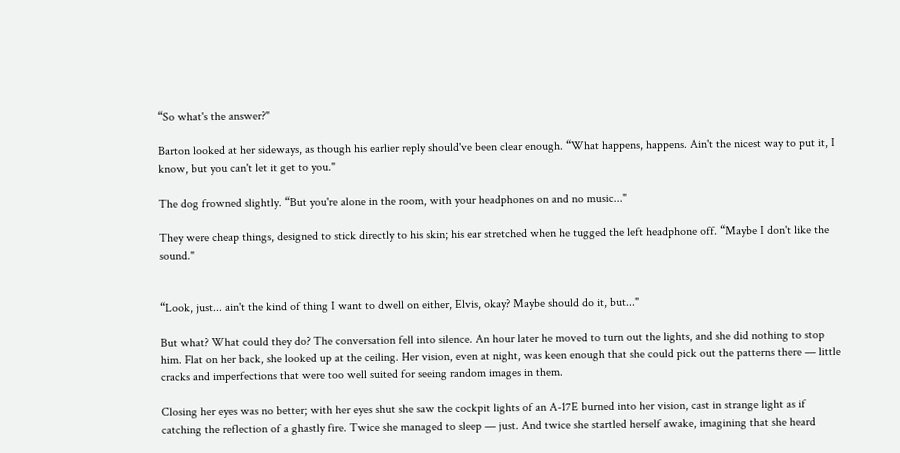“So what's the answer?"

Barton looked at her sideways, as though his earlier reply should've been clear enough. “What happens, happens. Ain't the nicest way to put it, I know, but you can't let it get to you."

The dog frowned slightly. “But you're alone in the room, with your headphones on and no music..."

They were cheap things, designed to stick directly to his skin; his ear stretched when he tugged the left headphone off. “Maybe I don't like the sound."


“Look, just... ain't the kind of thing I want to dwell on either, Elvis, okay? Maybe should do it, but..."

But what? What could they do? The conversation fell into silence. An hour later he moved to turn out the lights, and she did nothing to stop him. Flat on her back, she looked up at the ceiling. Her vision, even at night, was keen enough that she could pick out the patterns there — little cracks and imperfections that were too well suited for seeing random images in them.

Closing her eyes was no better; with her eyes shut she saw the cockpit lights of an A-17E burned into her vision, cast in strange light as if catching the reflection of a ghastly fire. Twice she managed to sleep — just. And twice she startled herself awake, imagining that she heard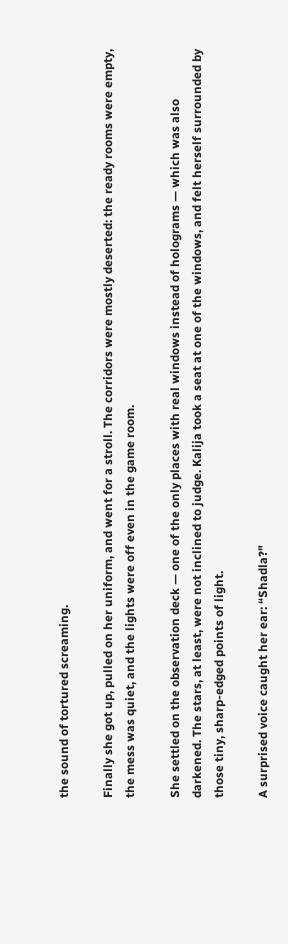the sound of tortured screaming.

Finally she got up, pulled on her uniform, and went for a stroll. The corridors were mostly deserted: the ready rooms were empty, the mess was quiet, and the lights were off even in the game room.

She settled on the observation deck — one of the only places with real windows instead of holograms — which was also darkened. The stars, at least, were not inclined to judge. Kalija took a seat at one of the windows, and felt herself surrounded by those tiny, sharp-edged points of light.

A surprised voice caught her ear: “Shadla?"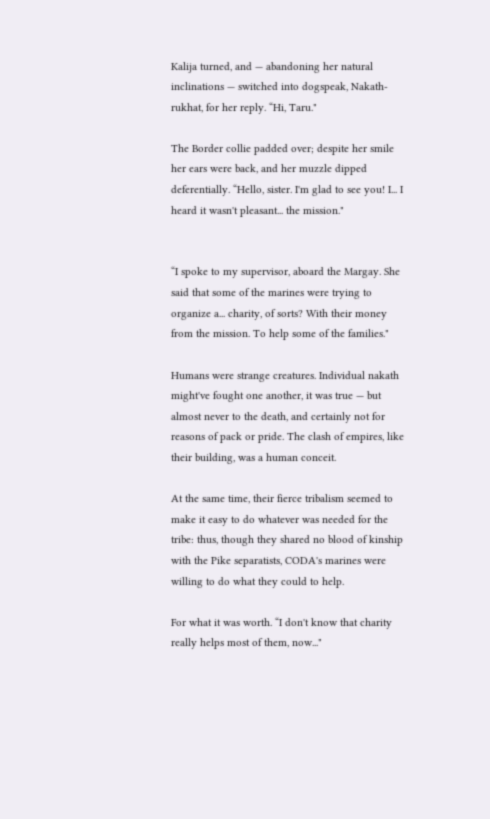Kalija turned, and — abandoning her natural inclinations — switched into dogspeak, Nakath-rukhat, for her reply. “Hi, Taru."

The Border collie padded over; despite her smile her ears were back, and her muzzle dipped deferentially. “Hello, sister. I'm glad to see you! I... I heard it wasn't pleasant... the mission."


“I spoke to my supervisor, aboard the Margay. She said that some of the marines were trying to organize a... charity, of sorts? With their money from the mission. To help some of the families."

Humans were strange creatures. Individual nakath might've fought one another, it was true — but almost never to the death, and certainly not for reasons of pack or pride. The clash of empires, like their building, was a human conceit.

At the same time, their fierce tribalism seemed to make it easy to do whatever was needed for the tribe: thus, though they shared no blood of kinship with the Pike separatists, CODA's marines were willing to do what they could to help.

For what it was worth. “I don't know that charity really helps most of them, now..."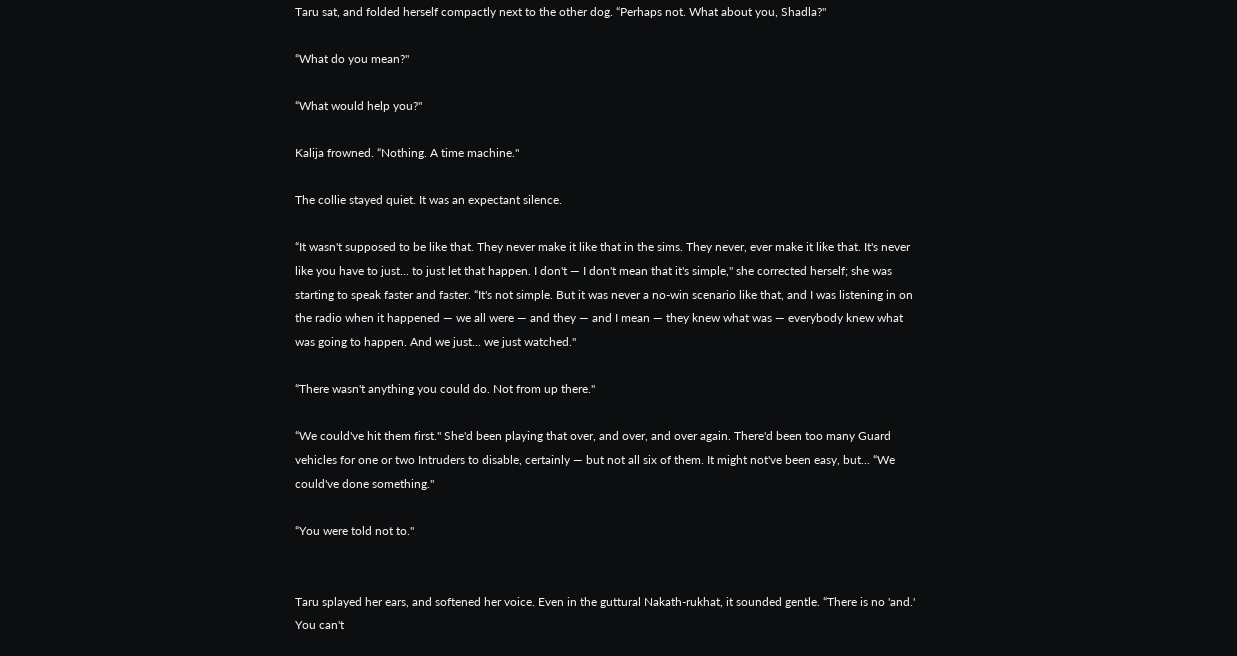Taru sat, and folded herself compactly next to the other dog. “Perhaps not. What about you, Shadla?"

“What do you mean?"

“What would help you?"

Kalija frowned. “Nothing. A time machine."

The collie stayed quiet. It was an expectant silence.

“It wasn't supposed to be like that. They never make it like that in the sims. They never, ever make it like that. It's never like you have to just... to just let that happen. I don't — I don't mean that it's simple," she corrected herself; she was starting to speak faster and faster. “It's not simple. But it was never a no-win scenario like that, and I was listening in on the radio when it happened — we all were — and they — and I mean — they knew what was — everybody knew what was going to happen. And we just... we just watched."

“There wasn't anything you could do. Not from up there."

“We could've hit them first." She'd been playing that over, and over, and over again. There'd been too many Guard vehicles for one or two Intruders to disable, certainly — but not all six of them. It might not've been easy, but... “We could've done something."

“You were told not to."


Taru splayed her ears, and softened her voice. Even in the guttural Nakath-rukhat, it sounded gentle. “There is no 'and.' You can't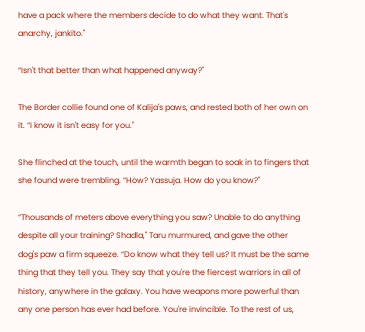have a pack where the members decide to do what they want. That's anarchy, jankito."

“Isn't that better than what happened anyway?"

The Border collie found one of Kalija's paws, and rested both of her own on it. “I know it isn't easy for you."

She flinched at the touch, until the warmth began to soak in to fingers that she found were trembling. “How? Yassuja. How do you know?"

“Thousands of meters above everything you saw? Unable to do anything despite all your training? Shadla," Taru murmured, and gave the other dog's paw a firm squeeze. “Do know what they tell us? It must be the same thing that they tell you. They say that you're the fiercest warriors in all of history, anywhere in the galaxy. You have weapons more powerful than any one person has ever had before. You're invincible. To the rest of us,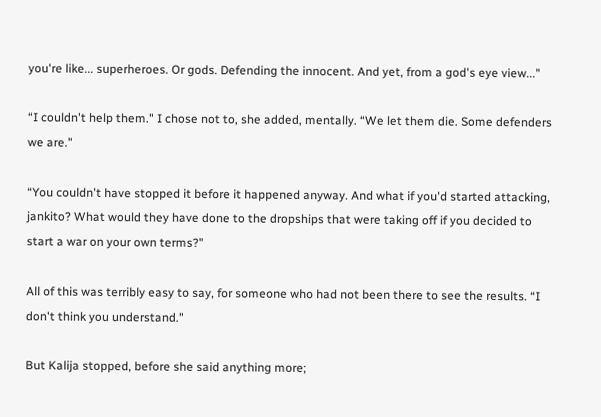you're like... superheroes. Or gods. Defending the innocent. And yet, from a god's eye view..."

“I couldn't help them." I chose not to, she added, mentally. “We let them die. Some defenders we are."

“You couldn't have stopped it before it happened anyway. And what if you'd started attacking, jankito? What would they have done to the dropships that were taking off if you decided to start a war on your own terms?"

All of this was terribly easy to say, for someone who had not been there to see the results. “I don't think you understand."

But Kalija stopped, before she said anything more;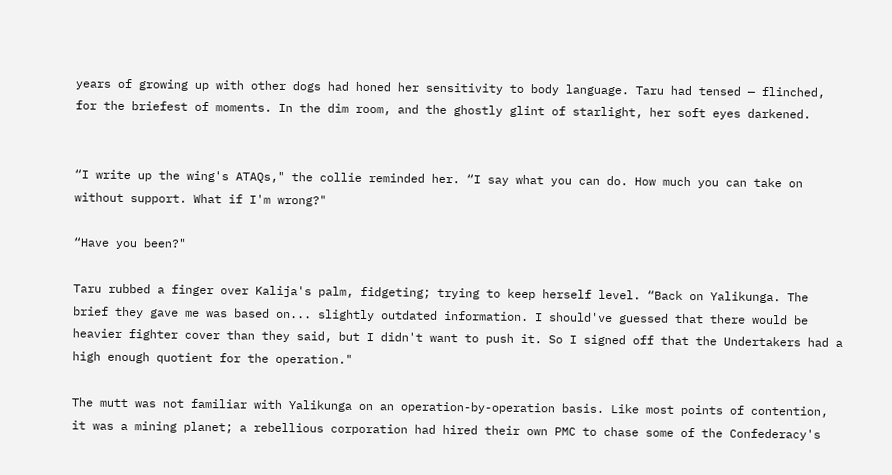years of growing up with other dogs had honed her sensitivity to body language. Taru had tensed — flinched, for the briefest of moments. In the dim room, and the ghostly glint of starlight, her soft eyes darkened.


“I write up the wing's ATAQs," the collie reminded her. “I say what you can do. How much you can take on without support. What if I'm wrong?"

“Have you been?"

Taru rubbed a finger over Kalija's palm, fidgeting; trying to keep herself level. “Back on Yalikunga. The brief they gave me was based on... slightly outdated information. I should've guessed that there would be heavier fighter cover than they said, but I didn't want to push it. So I signed off that the Undertakers had a high enough quotient for the operation."

The mutt was not familiar with Yalikunga on an operation-by-operation basis. Like most points of contention, it was a mining planet; a rebellious corporation had hired their own PMC to chase some of the Confederacy's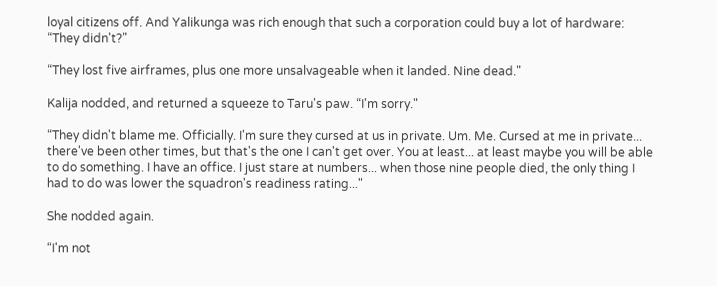loyal citizens off. And Yalikunga was rich enough that such a corporation could buy a lot of hardware: “They didn't?"

“They lost five airframes, plus one more unsalvageable when it landed. Nine dead."

Kalija nodded, and returned a squeeze to Taru's paw. “I'm sorry."

“They didn't blame me. Officially. I'm sure they cursed at us in private. Um. Me. Cursed at me in private... there've been other times, but that's the one I can't get over. You at least... at least maybe you will be able to do something. I have an office. I just stare at numbers... when those nine people died, the only thing I had to do was lower the squadron's readiness rating..."

She nodded again.

“I'm not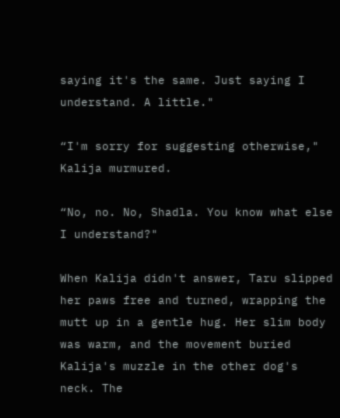saying it's the same. Just saying I understand. A little."

“I'm sorry for suggesting otherwise," Kalija murmured.

“No, no. No, Shadla. You know what else I understand?"

When Kalija didn't answer, Taru slipped her paws free and turned, wrapping the mutt up in a gentle hug. Her slim body was warm, and the movement buried Kalija's muzzle in the other dog's neck. The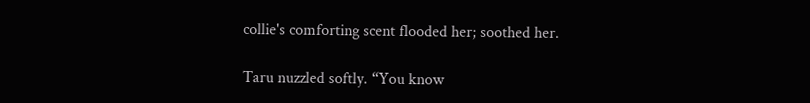collie's comforting scent flooded her; soothed her.

Taru nuzzled softly. “You know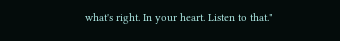what's right. In your heart. Listen to that."